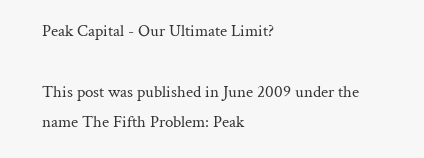Peak Capital - Our Ultimate Limit?

This post was published in June 2009 under the name The Fifth Problem: Peak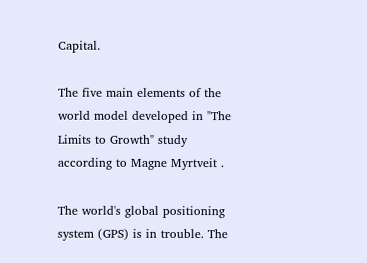Capital.

The five main elements of the world model developed in "The Limits to Growth" study according to Magne Myrtveit .

The world's global positioning system (GPS) is in trouble. The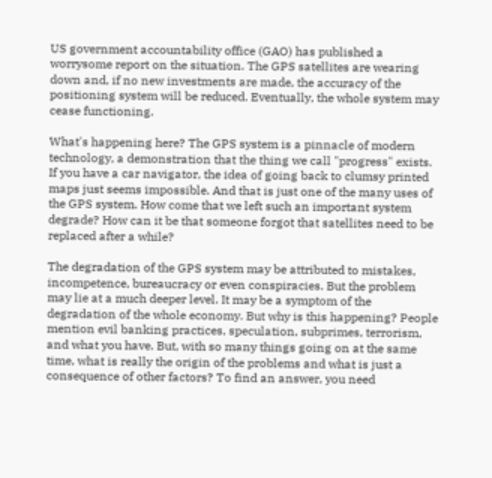US government accountability office (GAO) has published a worrysome report on the situation. The GPS satellites are wearing down and, if no new investments are made, the accuracy of the positioning system will be reduced. Eventually, the whole system may cease functioning.

What's happening here? The GPS system is a pinnacle of modern technology, a demonstration that the thing we call "progress" exists. If you have a car navigator, the idea of going back to clumsy printed maps just seems impossible. And that is just one of the many uses of the GPS system. How come that we left such an important system degrade? How can it be that someone forgot that satellites need to be replaced after a while?

The degradation of the GPS system may be attributed to mistakes, incompetence, bureaucracy or even conspiracies. But the problem may lie at a much deeper level. It may be a symptom of the degradation of the whole economy. But why is this happening? People mention evil banking practices, speculation, subprimes, terrorism, and what you have. But, with so many things going on at the same time, what is really the origin of the problems and what is just a consequence of other factors? To find an answer, you need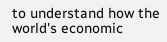to understand how the world's economic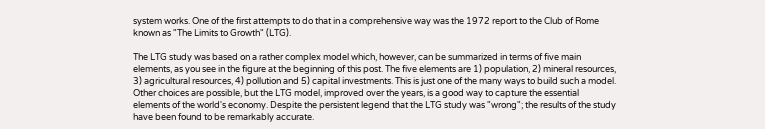system works. One of the first attempts to do that in a comprehensive way was the 1972 report to the Club of Rome known as "The Limits to Growth" (LTG).

The LTG study was based on a rather complex model which, however, can be summarized in terms of five main elements, as you see in the figure at the beginning of this post. The five elements are 1) population, 2) mineral resources, 3) agricultural resources, 4) pollution and 5) capital investments. This is just one of the many ways to build such a model. Other choices are possible, but the LTG model, improved over the years, is a good way to capture the essential elements of the world's economy. Despite the persistent legend that the LTG study was "wrong"; the results of the study have been found to be remarkably accurate.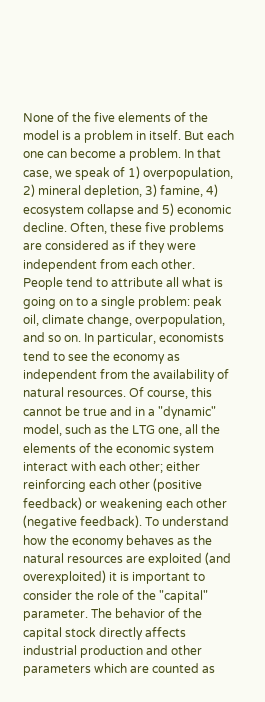None of the five elements of the model is a problem in itself. But each one can become a problem. In that case, we speak of 1) overpopulation, 2) mineral depletion, 3) famine, 4) ecosystem collapse and 5) economic decline. Often, these five problems are considered as if they were independent from each other. People tend to attribute all what is going on to a single problem: peak oil, climate change, overpopulation, and so on. In particular, economists tend to see the economy as independent from the availability of natural resources. Of course, this cannot be true and in a "dynamic" model, such as the LTG one, all the elements of the economic system interact with each other; either reinforcing each other (positive feedback) or weakening each other (negative feedback). To understand how the economy behaves as the natural resources are exploited (and overexploited) it is important to consider the role of the "capital" parameter. The behavior of the capital stock directly affects industrial production and other parameters which are counted as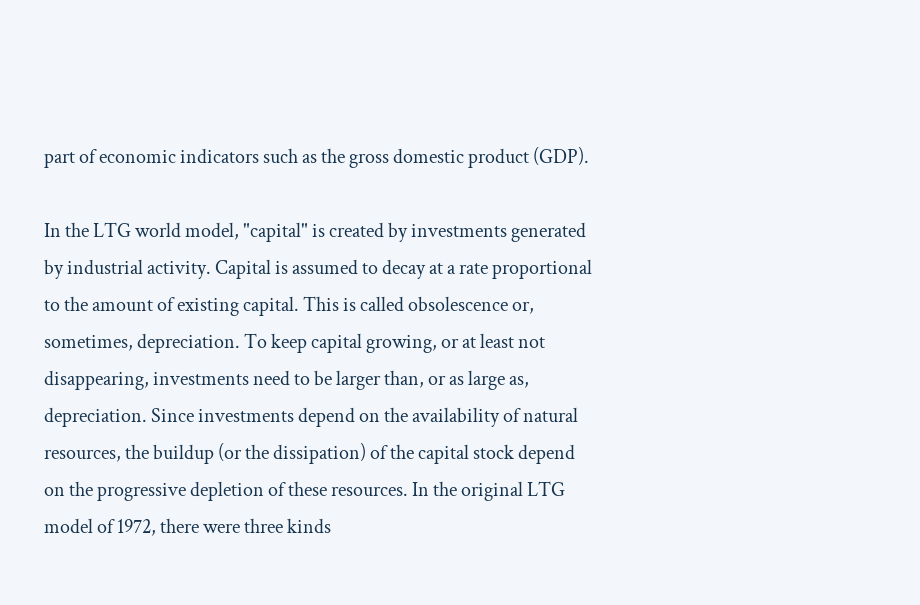part of economic indicators such as the gross domestic product (GDP).

In the LTG world model, "capital" is created by investments generated by industrial activity. Capital is assumed to decay at a rate proportional to the amount of existing capital. This is called obsolescence or, sometimes, depreciation. To keep capital growing, or at least not disappearing, investments need to be larger than, or as large as, depreciation. Since investments depend on the availability of natural resources, the buildup (or the dissipation) of the capital stock depend on the progressive depletion of these resources. In the original LTG model of 1972, there were three kinds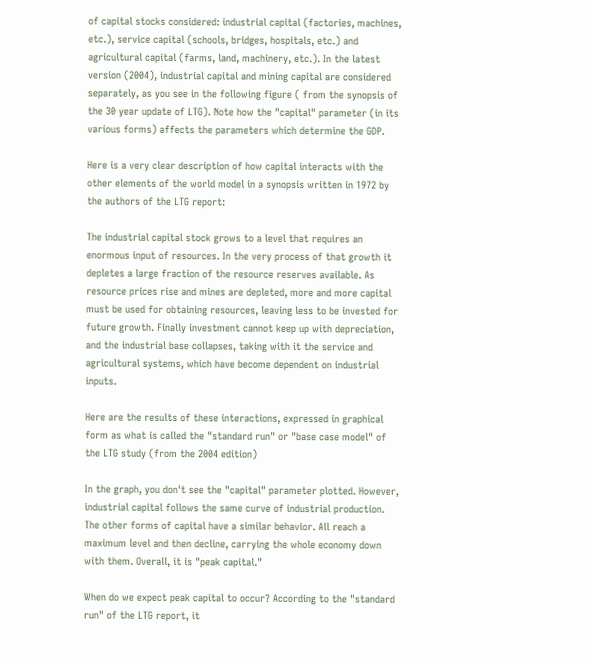of capital stocks considered: industrial capital (factories, machines, etc.), service capital (schools, bridges, hospitals, etc.) and agricultural capital (farms, land, machinery, etc.). In the latest version (2004), industrial capital and mining capital are considered separately, as you see in the following figure ( from the synopsis of the 30 year update of LTG). Note how the "capital" parameter (in its various forms) affects the parameters which determine the GDP.

Here is a very clear description of how capital interacts with the other elements of the world model in a synopsis written in 1972 by the authors of the LTG report:

The industrial capital stock grows to a level that requires an enormous input of resources. In the very process of that growth it depletes a large fraction of the resource reserves available. As resource prices rise and mines are depleted, more and more capital must be used for obtaining resources, leaving less to be invested for future growth. Finally investment cannot keep up with depreciation, and the industrial base collapses, taking with it the service and agricultural systems, which have become dependent on industrial inputs.

Here are the results of these interactions, expressed in graphical form as what is called the "standard run" or "base case model" of the LTG study (from the 2004 edition)

In the graph, you don't see the "capital" parameter plotted. However, industrial capital follows the same curve of industrial production. The other forms of capital have a similar behavior. All reach a maximum level and then decline, carrying the whole economy down with them. Overall, it is "peak capital."

When do we expect peak capital to occur? According to the "standard run" of the LTG report, it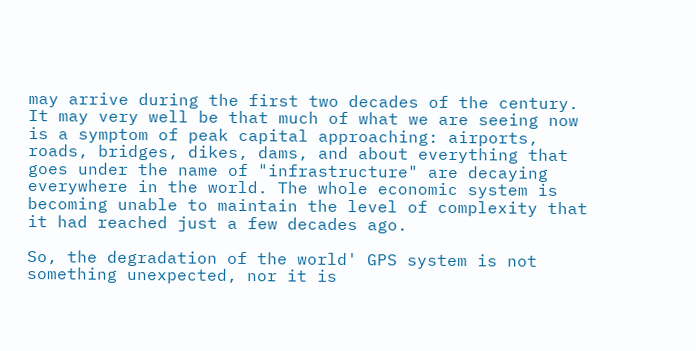may arrive during the first two decades of the century. It may very well be that much of what we are seeing now is a symptom of peak capital approaching: airports, roads, bridges, dikes, dams, and about everything that goes under the name of "infrastructure" are decaying everywhere in the world. The whole economic system is becoming unable to maintain the level of complexity that it had reached just a few decades ago.

So, the degradation of the world' GPS system is not something unexpected, nor it is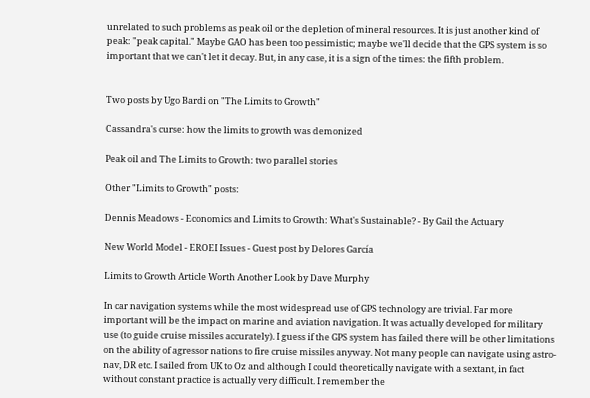unrelated to such problems as peak oil or the depletion of mineral resources. It is just another kind of peak: "peak capital." Maybe GAO has been too pessimistic; maybe we'll decide that the GPS system is so important that we can't let it decay. But, in any case, it is a sign of the times: the fifth problem.


Two posts by Ugo Bardi on "The Limits to Growth"

Cassandra's curse: how the limits to growth was demonized

Peak oil and The Limits to Growth: two parallel stories

Other "Limits to Growth" posts:

Dennis Meadows - Economics and Limits to Growth: What's Sustainable? - By Gail the Actuary

New World Model - EROEI Issues - Guest post by Delores García

Limits to Growth Article Worth Another Look by Dave Murphy

In car navigation systems while the most widespread use of GPS technology are trivial. Far more important will be the impact on marine and aviation navigation. It was actually developed for military use (to guide cruise missiles accurately). I guess if the GPS system has failed there will be other limitations on the ability of agressor nations to fire cruise missiles anyway. Not many people can navigate using astro-nav, DR etc. I sailed from UK to Oz and although I could theoretically navigate with a sextant, in fact without constant practice is actually very difficult. I remember the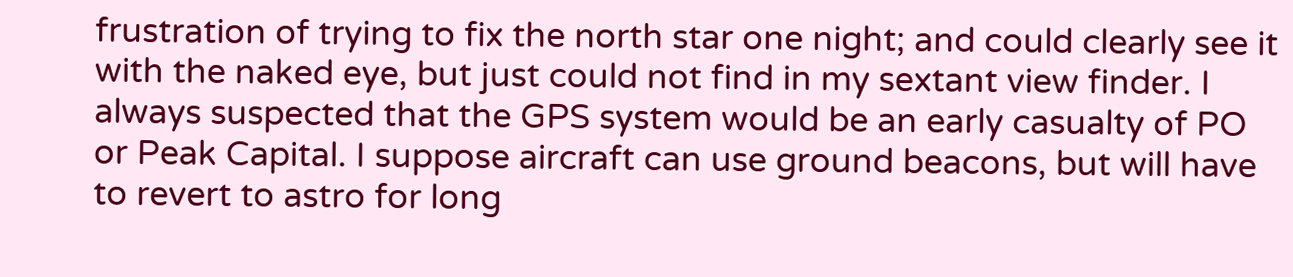frustration of trying to fix the north star one night; and could clearly see it with the naked eye, but just could not find in my sextant view finder. I always suspected that the GPS system would be an early casualty of PO or Peak Capital. I suppose aircraft can use ground beacons, but will have to revert to astro for long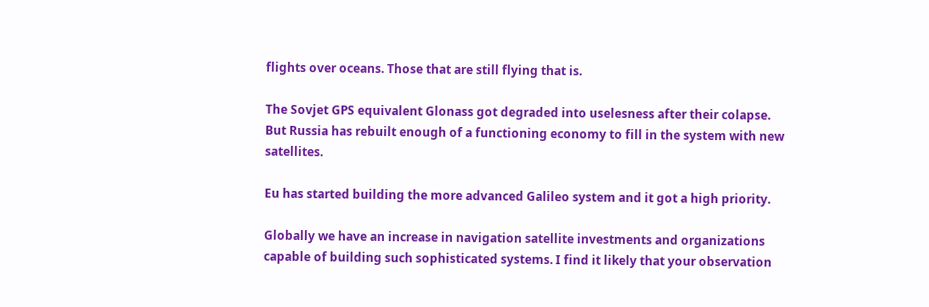flights over oceans. Those that are still flying that is.

The Sovjet GPS equivalent Glonass got degraded into uselesness after their colapse. But Russia has rebuilt enough of a functioning economy to fill in the system with new satellites.

Eu has started building the more advanced Galileo system and it got a high priority.

Globally we have an increase in navigation satellite investments and organizations capable of building such sophisticated systems. I find it likely that your observation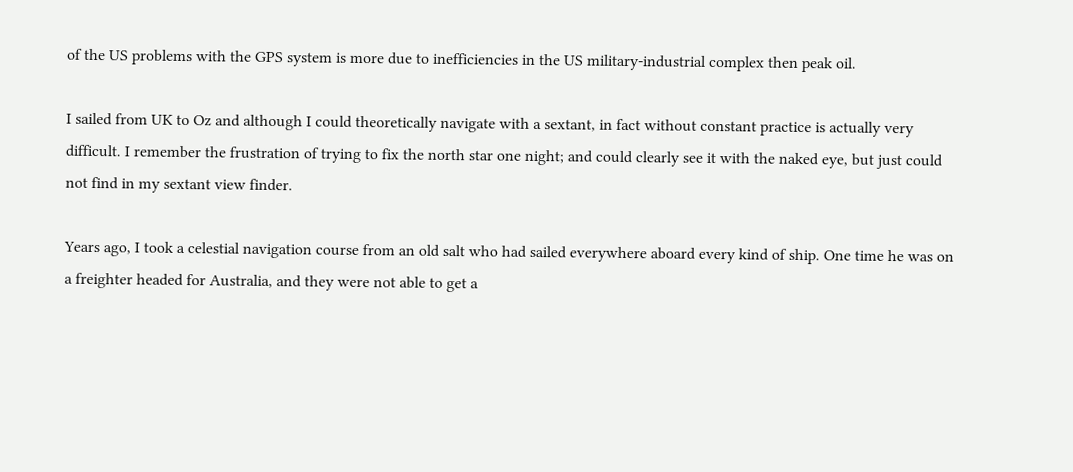of the US problems with the GPS system is more due to inefficiencies in the US military-industrial complex then peak oil.

I sailed from UK to Oz and although I could theoretically navigate with a sextant, in fact without constant practice is actually very difficult. I remember the frustration of trying to fix the north star one night; and could clearly see it with the naked eye, but just could not find in my sextant view finder.

Years ago, I took a celestial navigation course from an old salt who had sailed everywhere aboard every kind of ship. One time he was on a freighter headed for Australia, and they were not able to get a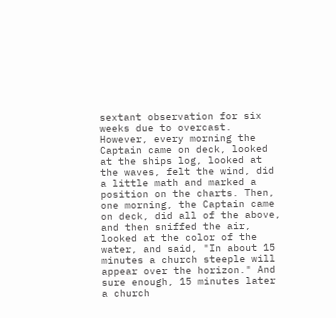sextant observation for six weeks due to overcast. However, every morning the Captain came on deck, looked at the ships log, looked at the waves, felt the wind, did a little math and marked a position on the charts. Then, one morning, the Captain came on deck, did all of the above, and then sniffed the air, looked at the color of the water, and said, "In about 15 minutes a church steeple will appear over the horizon." And sure enough, 15 minutes later a church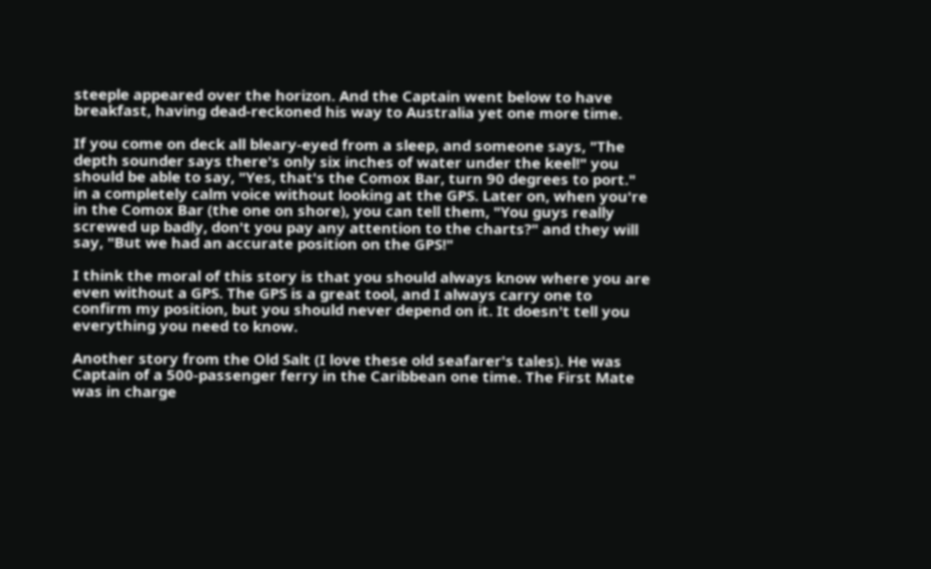steeple appeared over the horizon. And the Captain went below to have breakfast, having dead-reckoned his way to Australia yet one more time.

If you come on deck all bleary-eyed from a sleep, and someone says, "The depth sounder says there's only six inches of water under the keel!" you should be able to say, "Yes, that's the Comox Bar, turn 90 degrees to port." in a completely calm voice without looking at the GPS. Later on, when you're in the Comox Bar (the one on shore), you can tell them, "You guys really screwed up badly, don't you pay any attention to the charts?" and they will say, "But we had an accurate position on the GPS!"

I think the moral of this story is that you should always know where you are even without a GPS. The GPS is a great tool, and I always carry one to confirm my position, but you should never depend on it. It doesn't tell you everything you need to know.

Another story from the Old Salt (I love these old seafarer's tales). He was Captain of a 500-passenger ferry in the Caribbean one time. The First Mate was in charge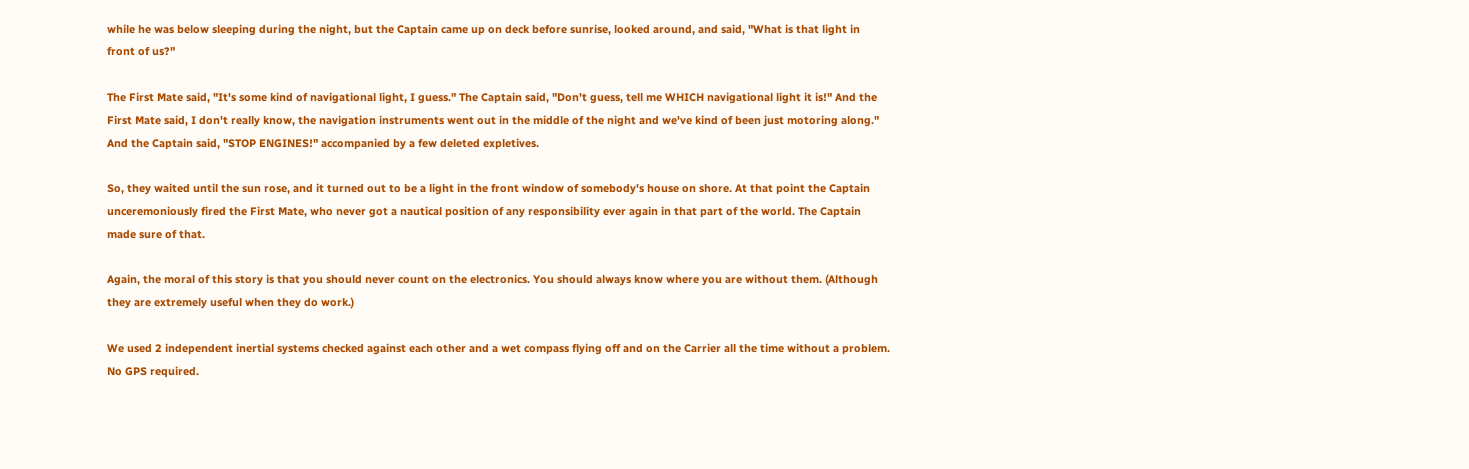while he was below sleeping during the night, but the Captain came up on deck before sunrise, looked around, and said, "What is that light in front of us?"

The First Mate said, "It's some kind of navigational light, I guess." The Captain said, "Don't guess, tell me WHICH navigational light it is!" And the First Mate said, I don't really know, the navigation instruments went out in the middle of the night and we've kind of been just motoring along." And the Captain said, "STOP ENGINES!" accompanied by a few deleted expletives.

So, they waited until the sun rose, and it turned out to be a light in the front window of somebody's house on shore. At that point the Captain unceremoniously fired the First Mate, who never got a nautical position of any responsibility ever again in that part of the world. The Captain made sure of that.

Again, the moral of this story is that you should never count on the electronics. You should always know where you are without them. (Although they are extremely useful when they do work.)

We used 2 independent inertial systems checked against each other and a wet compass flying off and on the Carrier all the time without a problem. No GPS required.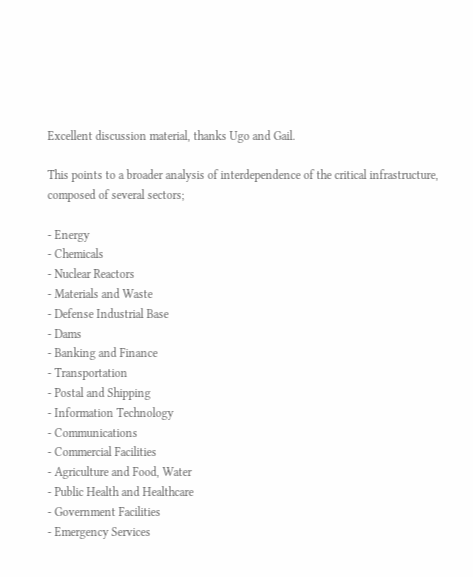Excellent discussion material, thanks Ugo and Gail.

This points to a broader analysis of interdependence of the critical infrastructure, composed of several sectors;

- Energy
- Chemicals
- Nuclear Reactors
- Materials and Waste
- Defense Industrial Base
- Dams
- Banking and Finance
- Transportation
- Postal and Shipping
- Information Technology
- Communications
- Commercial Facilities
- Agriculture and Food, Water
- Public Health and Healthcare
- Government Facilities
- Emergency Services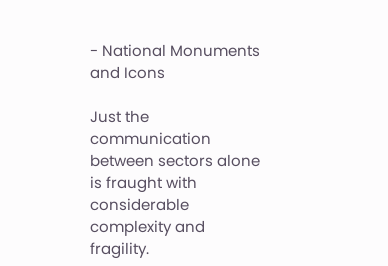- National Monuments and Icons

Just the communication between sectors alone is fraught with considerable complexity and fragility.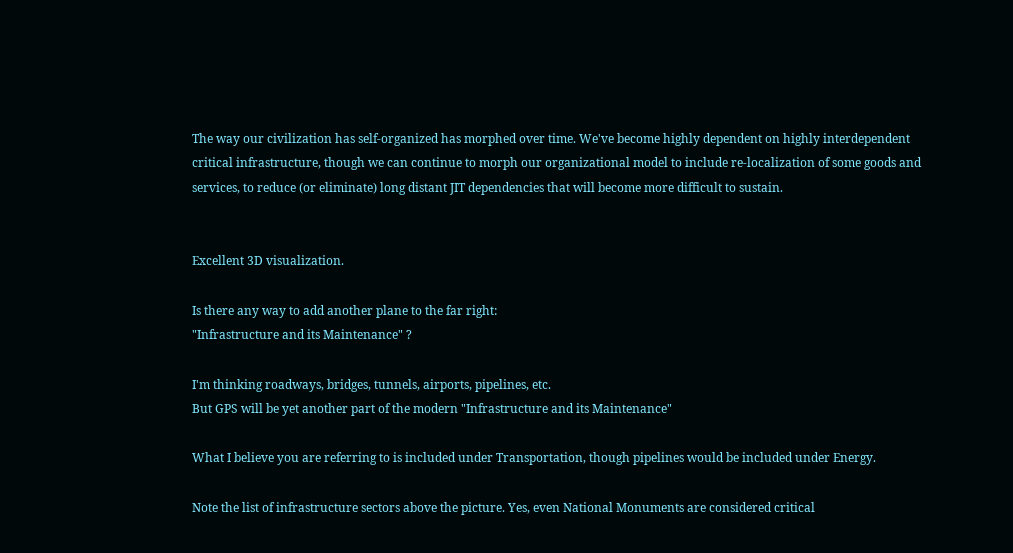The way our civilization has self-organized has morphed over time. We've become highly dependent on highly interdependent critical infrastructure, though we can continue to morph our organizational model to include re-localization of some goods and services, to reduce (or eliminate) long distant JIT dependencies that will become more difficult to sustain.


Excellent 3D visualization.

Is there any way to add another plane to the far right:
"Infrastructure and its Maintenance" ?

I'm thinking roadways, bridges, tunnels, airports, pipelines, etc.
But GPS will be yet another part of the modern "Infrastructure and its Maintenance"

What I believe you are referring to is included under Transportation, though pipelines would be included under Energy.

Note the list of infrastructure sectors above the picture. Yes, even National Monuments are considered critical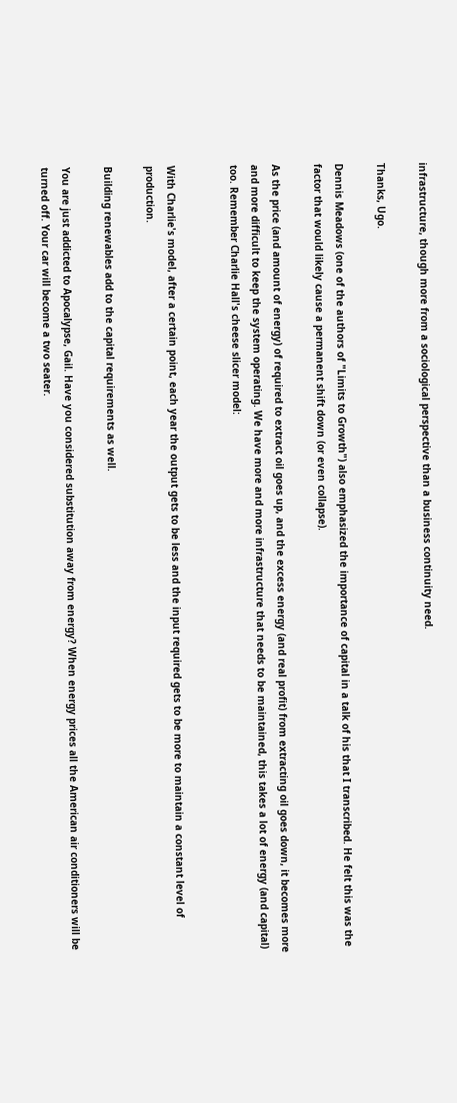infrastructure, though more from a sociological perspective than a business continuity need.

Thanks, Ugo.

Dennis Meadows (one of the authors of "Limits to Growth") also emphasized the importance of capital in a talk of his that I transcribed. He felt this was the factor that would likely cause a permanent shift down (or even collapse).

As the price (and amount of energy) of required to extract oil goes up, and the excess energy (and real profit) from extracting oil goes down, it becomes more and more difficult to keep the system operating. We have more and more infrastructure that needs to be maintained, this takes a lot of energy (and capital) too. Remember Charlie Hall's cheese slicer model:


With Charlie's model, after a certain point, each year the output gets to be less and the input required gets to be more to maintain a constant level of production.

Building renewables add to the capital requirements as well.

You are just addicted to Apocalypse, Gail. Have you considered substitution away from energy? When energy prices all the American air conditioners will be turned off. Your car will become a two seater.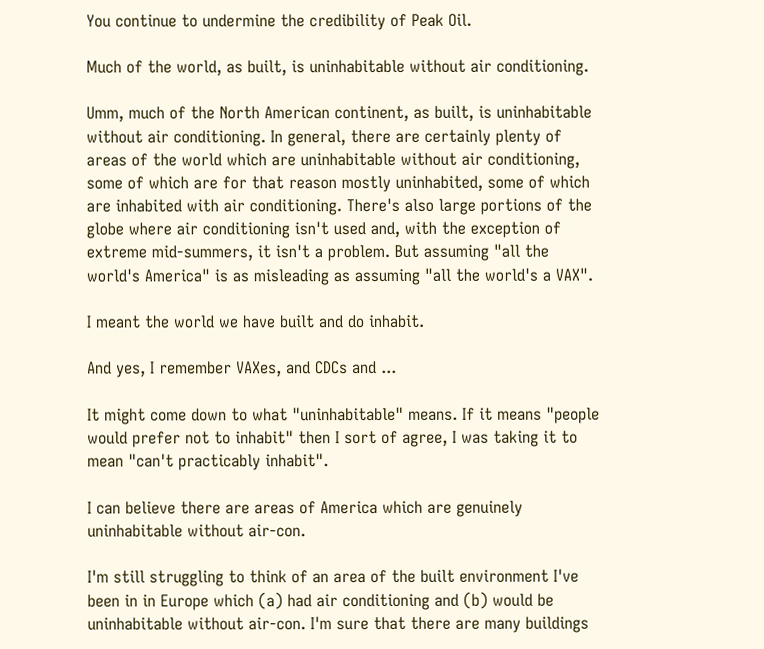You continue to undermine the credibility of Peak Oil.

Much of the world, as built, is uninhabitable without air conditioning.

Umm, much of the North American continent, as built, is uninhabitable without air conditioning. In general, there are certainly plenty of areas of the world which are uninhabitable without air conditioning, some of which are for that reason mostly uninhabited, some of which are inhabited with air conditioning. There's also large portions of the globe where air conditioning isn't used and, with the exception of extreme mid-summers, it isn't a problem. But assuming "all the world's America" is as misleading as assuming "all the world's a VAX".

I meant the world we have built and do inhabit.

And yes, I remember VAXes, and CDCs and ...

It might come down to what "uninhabitable" means. If it means "people would prefer not to inhabit" then I sort of agree, I was taking it to mean "can't practicably inhabit".

I can believe there are areas of America which are genuinely uninhabitable without air-con.

I'm still struggling to think of an area of the built environment I've been in in Europe which (a) had air conditioning and (b) would be uninhabitable without air-con. I'm sure that there are many buildings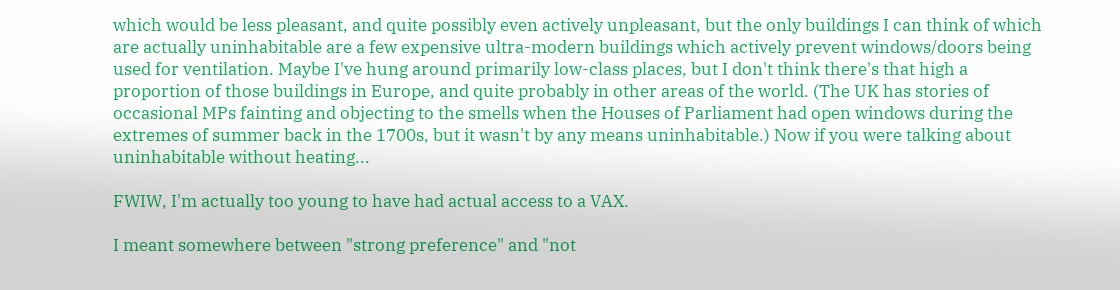which would be less pleasant, and quite possibly even actively unpleasant, but the only buildings I can think of which are actually uninhabitable are a few expensive ultra-modern buildings which actively prevent windows/doors being used for ventilation. Maybe I've hung around primarily low-class places, but I don't think there's that high a proportion of those buildings in Europe, and quite probably in other areas of the world. (The UK has stories of occasional MPs fainting and objecting to the smells when the Houses of Parliament had open windows during the extremes of summer back in the 1700s, but it wasn't by any means uninhabitable.) Now if you were talking about uninhabitable without heating...

FWIW, I'm actually too young to have had actual access to a VAX.

I meant somewhere between "strong preference" and "not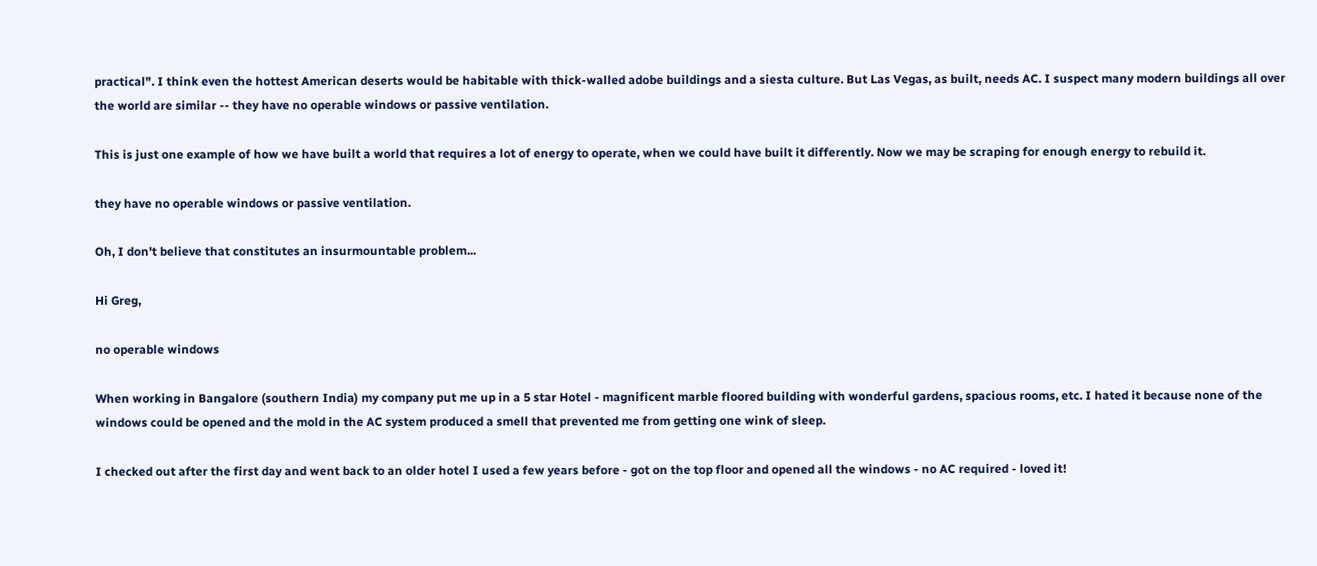practical". I think even the hottest American deserts would be habitable with thick-walled adobe buildings and a siesta culture. But Las Vegas, as built, needs AC. I suspect many modern buildings all over the world are similar -- they have no operable windows or passive ventilation.

This is just one example of how we have built a world that requires a lot of energy to operate, when we could have built it differently. Now we may be scraping for enough energy to rebuild it.

they have no operable windows or passive ventilation.

Oh, I don't believe that constitutes an insurmountable problem...

Hi Greg,

no operable windows

When working in Bangalore (southern India) my company put me up in a 5 star Hotel - magnificent marble floored building with wonderful gardens, spacious rooms, etc. I hated it because none of the windows could be opened and the mold in the AC system produced a smell that prevented me from getting one wink of sleep.

I checked out after the first day and went back to an older hotel I used a few years before - got on the top floor and opened all the windows - no AC required - loved it!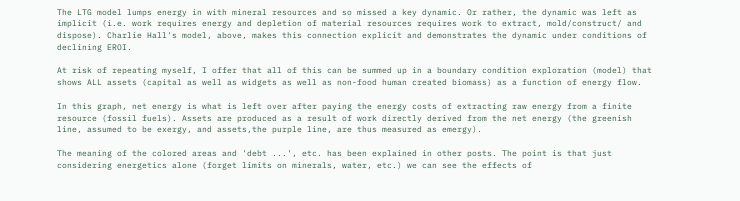The LTG model lumps energy in with mineral resources and so missed a key dynamic. Or rather, the dynamic was left as implicit (i.e. work requires energy and depletion of material resources requires work to extract, mold/construct/ and dispose). Charlie Hall's model, above, makes this connection explicit and demonstrates the dynamic under conditions of declining EROI.

At risk of repeating myself, I offer that all of this can be summed up in a boundary condition exploration (model) that shows ALL assets (capital as well as widgets as well as non-food human created biomass) as a function of energy flow.

In this graph, net energy is what is left over after paying the energy costs of extracting raw energy from a finite resource (fossil fuels). Assets are produced as a result of work directly derived from the net energy (the greenish line, assumed to be exergy, and assets,the purple line, are thus measured as emergy).

The meaning of the colored areas and 'debt ...', etc. has been explained in other posts. The point is that just considering energetics alone (forget limits on minerals, water, etc.) we can see the effects of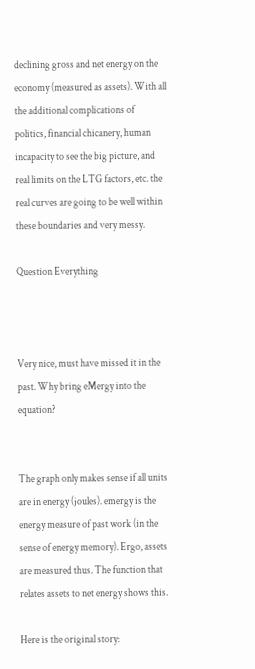declining gross and net energy on the economy (measured as assets). With all the additional complications of politics, financial chicanery, human incapacity to see the big picture, and real limits on the LTG factors, etc. the real curves are going to be well within these boundaries and very messy.

Question Everything



Very nice, must have missed it in the past. Why bring eMergy into the equation?


The graph only makes sense if all units are in energy (joules). emergy is the energy measure of past work (in the sense of energy memory). Ergo, assets are measured thus. The function that relates assets to net energy shows this.

Here is the original story: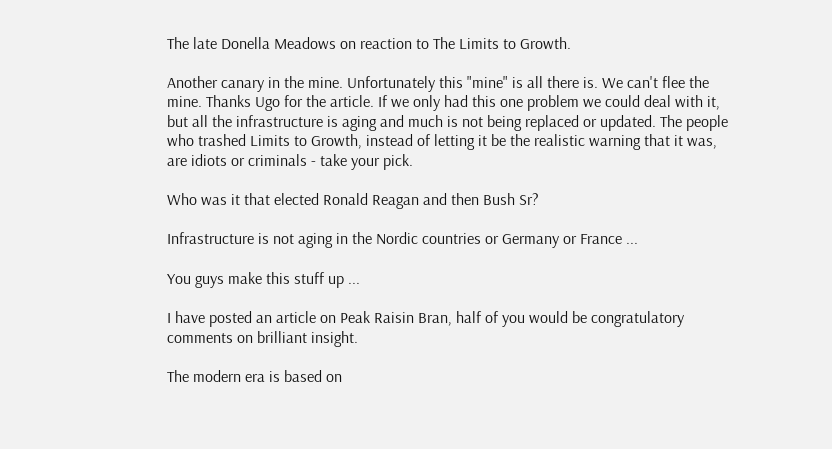The late Donella Meadows on reaction to The Limits to Growth.

Another canary in the mine. Unfortunately this "mine" is all there is. We can't flee the mine. Thanks Ugo for the article. If we only had this one problem we could deal with it, but all the infrastructure is aging and much is not being replaced or updated. The people who trashed Limits to Growth, instead of letting it be the realistic warning that it was, are idiots or criminals - take your pick.

Who was it that elected Ronald Reagan and then Bush Sr?

Infrastructure is not aging in the Nordic countries or Germany or France ...

You guys make this stuff up ...

I have posted an article on Peak Raisin Bran, half of you would be congratulatory comments on brilliant insight.

The modern era is based on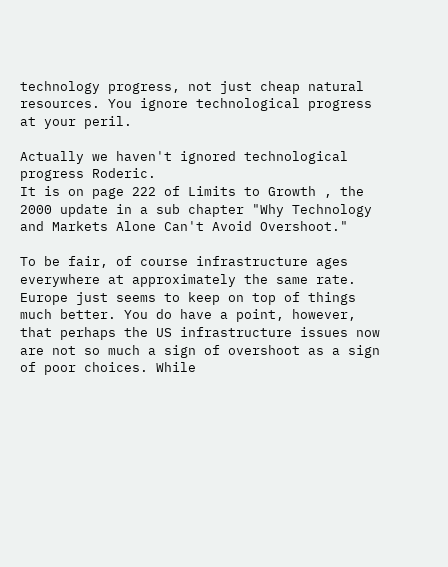technology progress, not just cheap natural resources. You ignore technological progress at your peril.

Actually we haven't ignored technological progress Roderic.
It is on page 222 of Limits to Growth , the 2000 update in a sub chapter "Why Technology and Markets Alone Can't Avoid Overshoot."

To be fair, of course infrastructure ages everywhere at approximately the same rate. Europe just seems to keep on top of things much better. You do have a point, however, that perhaps the US infrastructure issues now are not so much a sign of overshoot as a sign of poor choices. While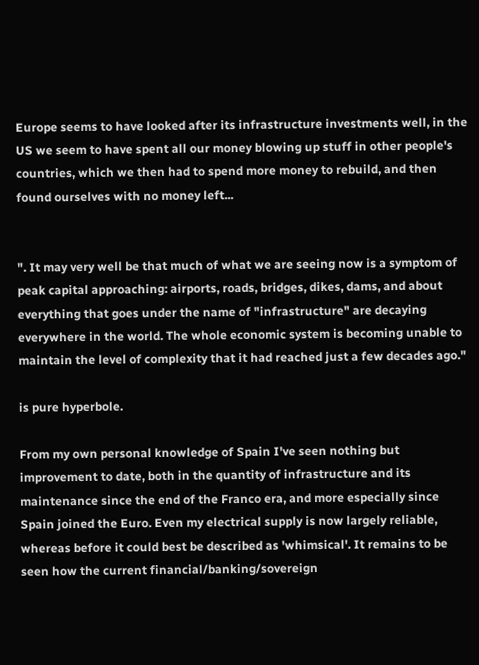Europe seems to have looked after its infrastructure investments well, in the US we seem to have spent all our money blowing up stuff in other people's countries, which we then had to spend more money to rebuild, and then found ourselves with no money left...


". It may very well be that much of what we are seeing now is a symptom of peak capital approaching: airports, roads, bridges, dikes, dams, and about everything that goes under the name of "infrastructure" are decaying everywhere in the world. The whole economic system is becoming unable to maintain the level of complexity that it had reached just a few decades ago."

is pure hyperbole.

From my own personal knowledge of Spain I've seen nothing but improvement to date, both in the quantity of infrastructure and its maintenance since the end of the Franco era, and more especially since Spain joined the Euro. Even my electrical supply is now largely reliable, whereas before it could best be described as 'whimsical'. It remains to be seen how the current financial/banking/sovereign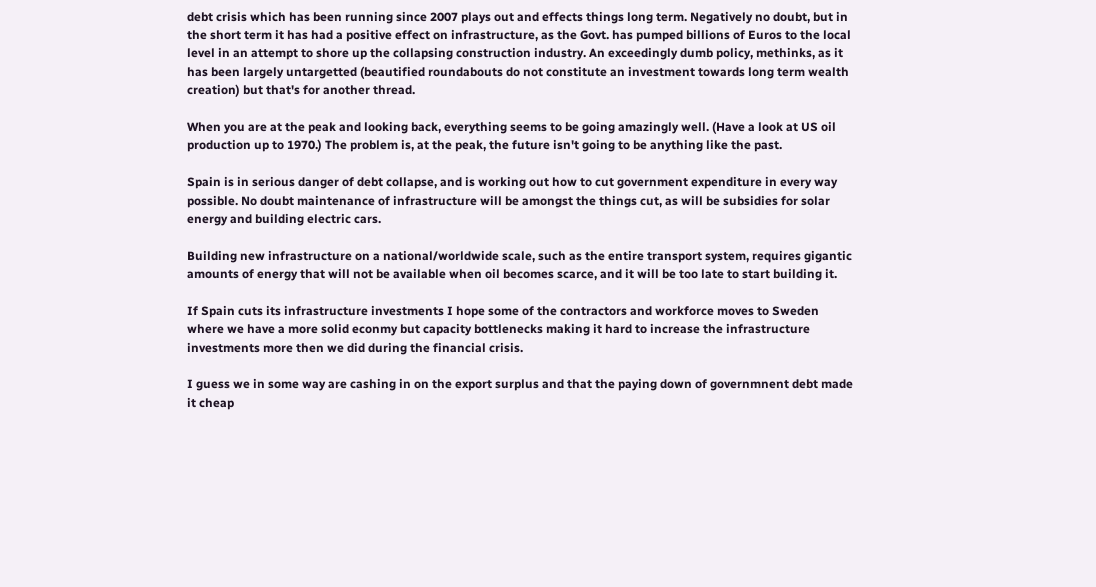debt crisis which has been running since 2007 plays out and effects things long term. Negatively no doubt, but in the short term it has had a positive effect on infrastructure, as the Govt. has pumped billions of Euros to the local level in an attempt to shore up the collapsing construction industry. An exceedingly dumb policy, methinks, as it has been largely untargetted (beautified roundabouts do not constitute an investment towards long term wealth creation) but that's for another thread.

When you are at the peak and looking back, everything seems to be going amazingly well. (Have a look at US oil production up to 1970.) The problem is, at the peak, the future isn't going to be anything like the past.

Spain is in serious danger of debt collapse, and is working out how to cut government expenditure in every way possible. No doubt maintenance of infrastructure will be amongst the things cut, as will be subsidies for solar energy and building electric cars.

Building new infrastructure on a national/worldwide scale, such as the entire transport system, requires gigantic amounts of energy that will not be available when oil becomes scarce, and it will be too late to start building it.

If Spain cuts its infrastructure investments I hope some of the contractors and workforce moves to Sweden where we have a more solid econmy but capacity bottlenecks making it hard to increase the infrastructure investments more then we did during the financial crisis.

I guess we in some way are cashing in on the export surplus and that the paying down of governmnent debt made it cheap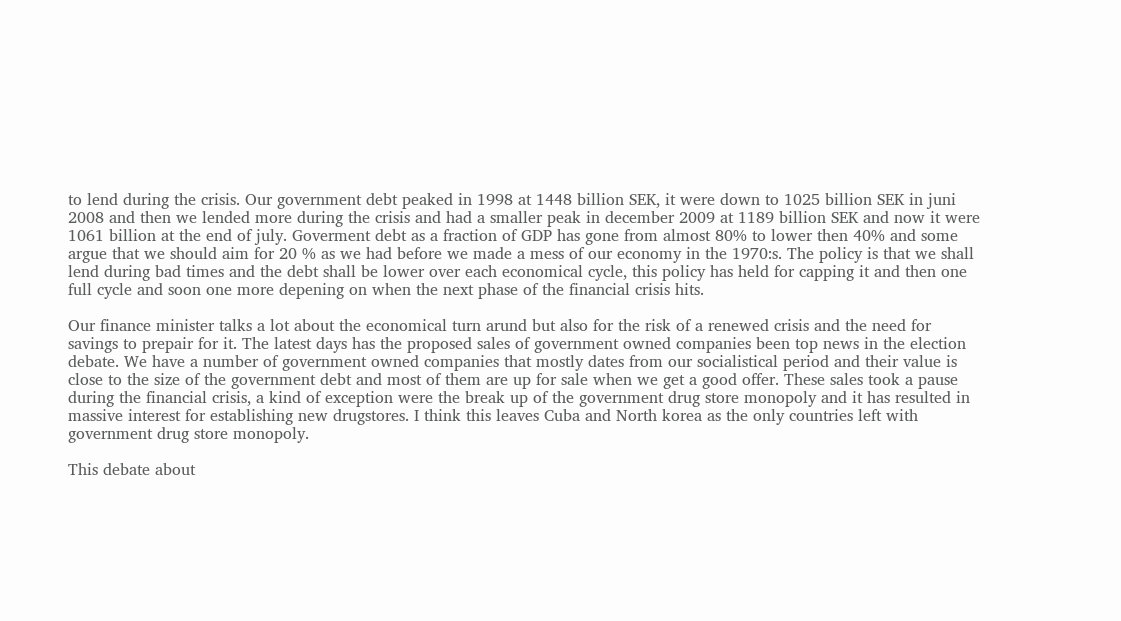to lend during the crisis. Our government debt peaked in 1998 at 1448 billion SEK, it were down to 1025 billion SEK in juni 2008 and then we lended more during the crisis and had a smaller peak in december 2009 at 1189 billion SEK and now it were 1061 billion at the end of july. Goverment debt as a fraction of GDP has gone from almost 80% to lower then 40% and some argue that we should aim for 20 % as we had before we made a mess of our economy in the 1970:s. The policy is that we shall lend during bad times and the debt shall be lower over each economical cycle, this policy has held for capping it and then one full cycle and soon one more depening on when the next phase of the financial crisis hits.

Our finance minister talks a lot about the economical turn arund but also for the risk of a renewed crisis and the need for savings to prepair for it. The latest days has the proposed sales of government owned companies been top news in the election debate. We have a number of government owned companies that mostly dates from our socialistical period and their value is close to the size of the government debt and most of them are up for sale when we get a good offer. These sales took a pause during the financial crisis, a kind of exception were the break up of the government drug store monopoly and it has resulted in massive interest for establishing new drugstores. I think this leaves Cuba and North korea as the only countries left with government drug store monopoly.

This debate about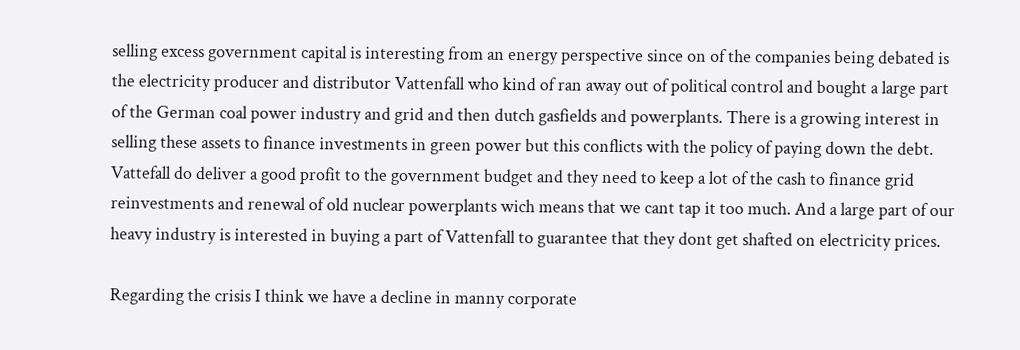selling excess government capital is interesting from an energy perspective since on of the companies being debated is the electricity producer and distributor Vattenfall who kind of ran away out of political control and bought a large part of the German coal power industry and grid and then dutch gasfields and powerplants. There is a growing interest in selling these assets to finance investments in green power but this conflicts with the policy of paying down the debt. Vattefall do deliver a good profit to the government budget and they need to keep a lot of the cash to finance grid reinvestments and renewal of old nuclear powerplants wich means that we cant tap it too much. And a large part of our heavy industry is interested in buying a part of Vattenfall to guarantee that they dont get shafted on electricity prices.

Regarding the crisis I think we have a decline in manny corporate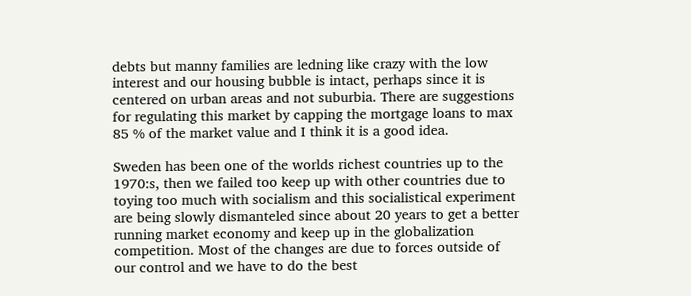debts but manny families are ledning like crazy with the low interest and our housing bubble is intact, perhaps since it is centered on urban areas and not suburbia. There are suggestions for regulating this market by capping the mortgage loans to max 85 % of the market value and I think it is a good idea.

Sweden has been one of the worlds richest countries up to the 1970:s, then we failed too keep up with other countries due to toying too much with socialism and this socialistical experiment are being slowly dismanteled since about 20 years to get a better running market economy and keep up in the globalization competition. Most of the changes are due to forces outside of our control and we have to do the best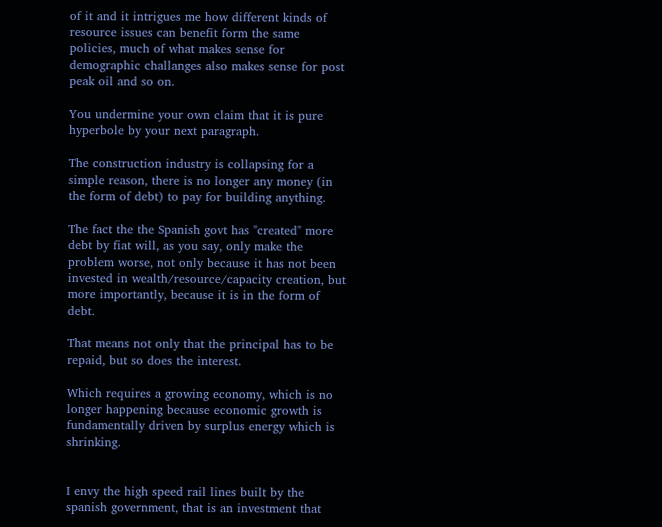of it and it intrigues me how different kinds of resource issues can benefit form the same policies, much of what makes sense for demographic challanges also makes sense for post peak oil and so on.

You undermine your own claim that it is pure hyperbole by your next paragraph.

The construction industry is collapsing for a simple reason, there is no longer any money (in the form of debt) to pay for building anything.

The fact the the Spanish govt has "created" more debt by fiat will, as you say, only make the problem worse, not only because it has not been invested in wealth/resource/capacity creation, but more importantly, because it is in the form of debt.

That means not only that the principal has to be repaid, but so does the interest.

Which requires a growing economy, which is no longer happening because economic growth is fundamentally driven by surplus energy which is shrinking.


I envy the high speed rail lines built by the spanish government, that is an investment that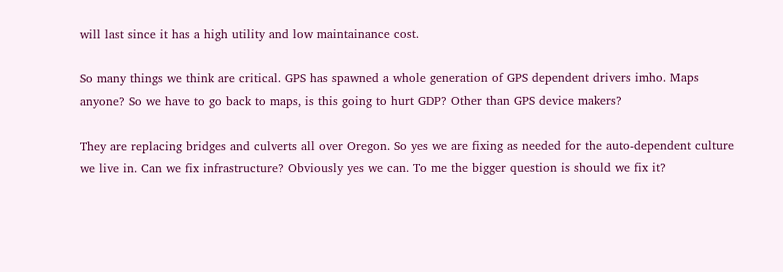will last since it has a high utility and low maintainance cost.

So many things we think are critical. GPS has spawned a whole generation of GPS dependent drivers imho. Maps anyone? So we have to go back to maps, is this going to hurt GDP? Other than GPS device makers?

They are replacing bridges and culverts all over Oregon. So yes we are fixing as needed for the auto-dependent culture we live in. Can we fix infrastructure? Obviously yes we can. To me the bigger question is should we fix it?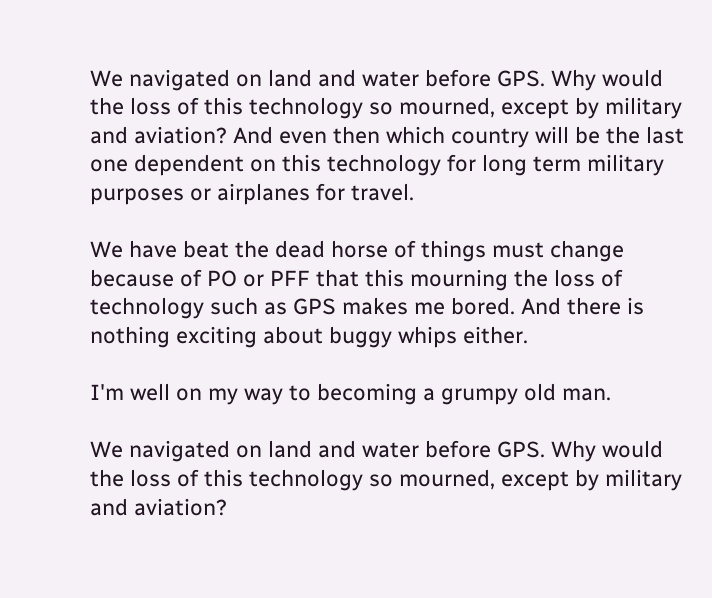We navigated on land and water before GPS. Why would the loss of this technology so mourned, except by military and aviation? And even then which country will be the last one dependent on this technology for long term military purposes or airplanes for travel.

We have beat the dead horse of things must change because of PO or PFF that this mourning the loss of technology such as GPS makes me bored. And there is nothing exciting about buggy whips either.

I'm well on my way to becoming a grumpy old man.

We navigated on land and water before GPS. Why would the loss of this technology so mourned, except by military and aviation?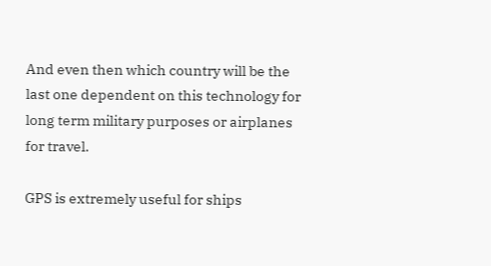And even then which country will be the last one dependent on this technology for long term military purposes or airplanes for travel.

GPS is extremely useful for ships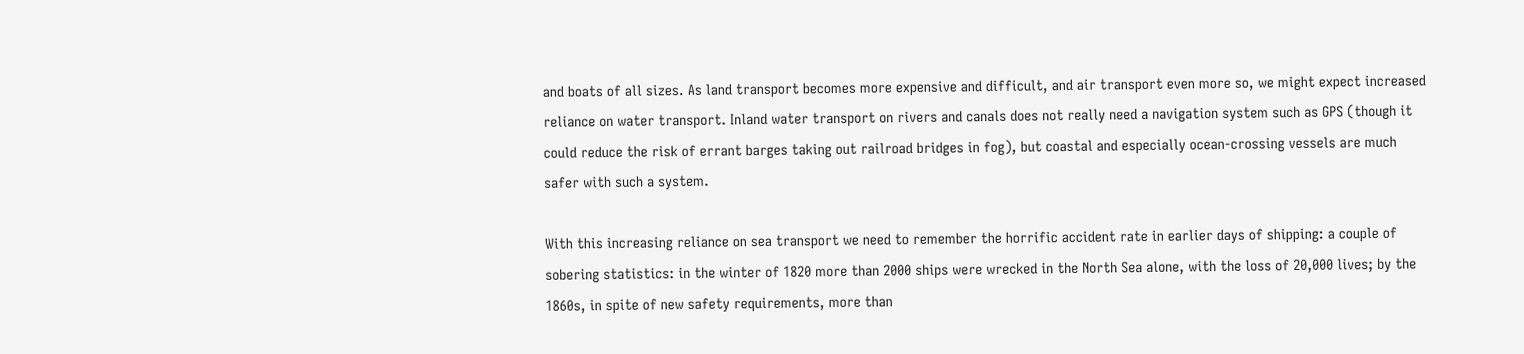and boats of all sizes. As land transport becomes more expensive and difficult, and air transport even more so, we might expect increased reliance on water transport. Inland water transport on rivers and canals does not really need a navigation system such as GPS (though it could reduce the risk of errant barges taking out railroad bridges in fog), but coastal and especially ocean-crossing vessels are much safer with such a system.

With this increasing reliance on sea transport we need to remember the horrific accident rate in earlier days of shipping: a couple of sobering statistics: in the winter of 1820 more than 2000 ships were wrecked in the North Sea alone, with the loss of 20,000 lives; by the 1860s, in spite of new safety requirements, more than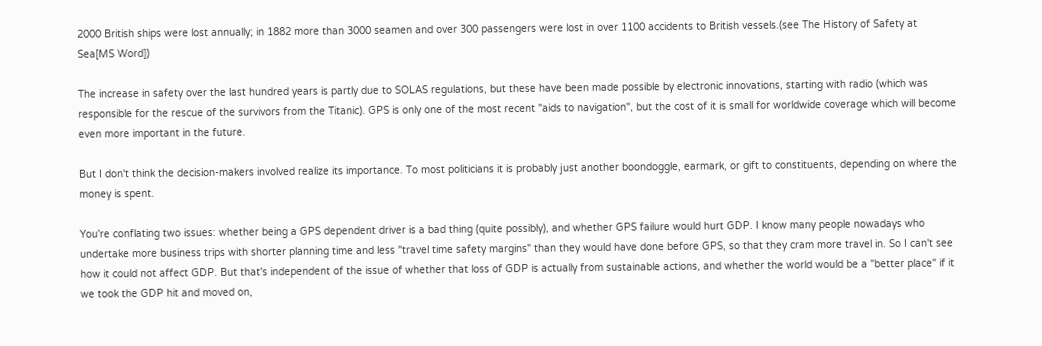2000 British ships were lost annually; in 1882 more than 3000 seamen and over 300 passengers were lost in over 1100 accidents to British vessels.(see The History of Safety at Sea[MS Word])

The increase in safety over the last hundred years is partly due to SOLAS regulations, but these have been made possible by electronic innovations, starting with radio (which was responsible for the rescue of the survivors from the Titanic). GPS is only one of the most recent "aids to navigation", but the cost of it is small for worldwide coverage which will become even more important in the future.

But I don't think the decision-makers involved realize its importance. To most politicians it is probably just another boondoggle, earmark, or gift to constituents, depending on where the money is spent.

You're conflating two issues: whether being a GPS dependent driver is a bad thing (quite possibly), and whether GPS failure would hurt GDP. I know many people nowadays who undertake more business trips with shorter planning time and less "travel time safety margins" than they would have done before GPS, so that they cram more travel in. So I can't see how it could not affect GDP. But that's independent of the issue of whether that loss of GDP is actually from sustainable actions, and whether the world would be a "better place" if it we took the GDP hit and moved on,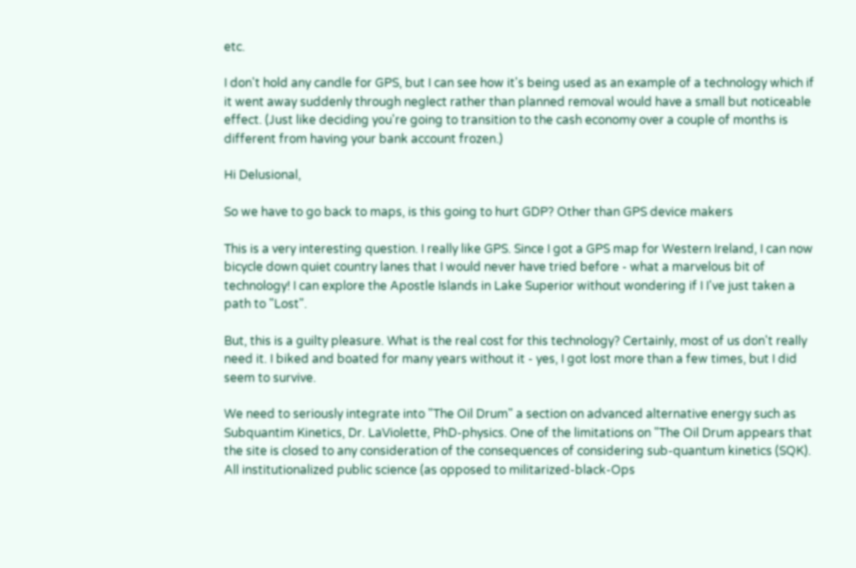etc.

I don't hold any candle for GPS, but I can see how it's being used as an example of a technology which if it went away suddenly through neglect rather than planned removal would have a small but noticeable effect. (Just like deciding you're going to transition to the cash economy over a couple of months is different from having your bank account frozen.)

Hi Delusional,

So we have to go back to maps, is this going to hurt GDP? Other than GPS device makers

This is a very interesting question. I really like GPS. Since I got a GPS map for Western Ireland, I can now bicycle down quiet country lanes that I would never have tried before - what a marvelous bit of technology! I can explore the Apostle Islands in Lake Superior without wondering if I I've just taken a path to "Lost".

But, this is a guilty pleasure. What is the real cost for this technology? Certainly, most of us don't really need it. I biked and boated for many years without it - yes, I got lost more than a few times, but I did seem to survive.

We need to seriously integrate into "The Oil Drum" a section on advanced alternative energy such as Subquantim Kinetics, Dr. LaViolette, PhD-physics. One of the limitations on "The Oil Drum appears that the site is closed to any consideration of the consequences of considering sub-quantum kinetics (SQK). All institutionalized public science (as opposed to militarized-black-Ops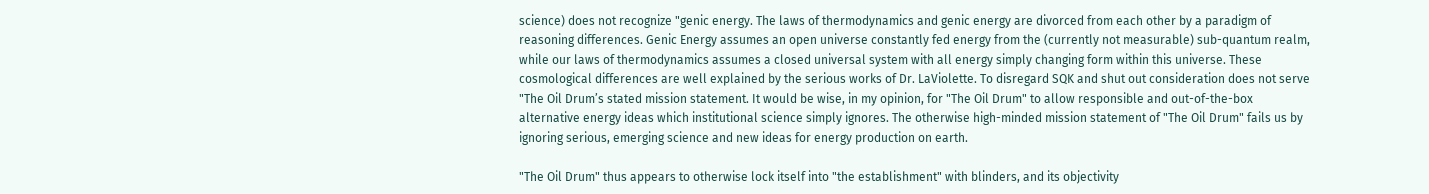science) does not recognize "genic energy. The laws of thermodynamics and genic energy are divorced from each other by a paradigm of reasoning differences. Genic Energy assumes an open universe constantly fed energy from the (currently not measurable) sub-quantum realm, while our laws of thermodynamics assumes a closed universal system with all energy simply changing form within this universe. These cosmological differences are well explained by the serious works of Dr. LaViolette. To disregard SQK and shut out consideration does not serve "The Oil Drum’s stated mission statement. It would be wise, in my opinion, for "The Oil Drum" to allow responsible and out-of-the-box alternative energy ideas which institutional science simply ignores. The otherwise high-minded mission statement of "The Oil Drum" fails us by ignoring serious, emerging science and new ideas for energy production on earth.

"The Oil Drum" thus appears to otherwise lock itself into "the establishment" with blinders, and its objectivity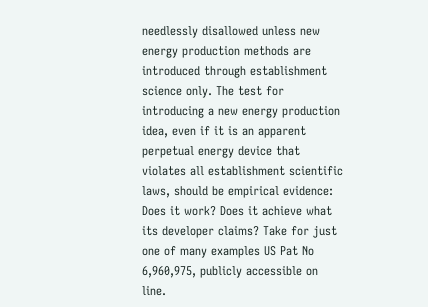needlessly disallowed unless new energy production methods are introduced through establishment science only. The test for introducing a new energy production idea, even if it is an apparent perpetual energy device that violates all establishment scientific laws, should be empirical evidence: Does it work? Does it achieve what its developer claims? Take for just one of many examples US Pat No 6,960,975, publicly accessible on line.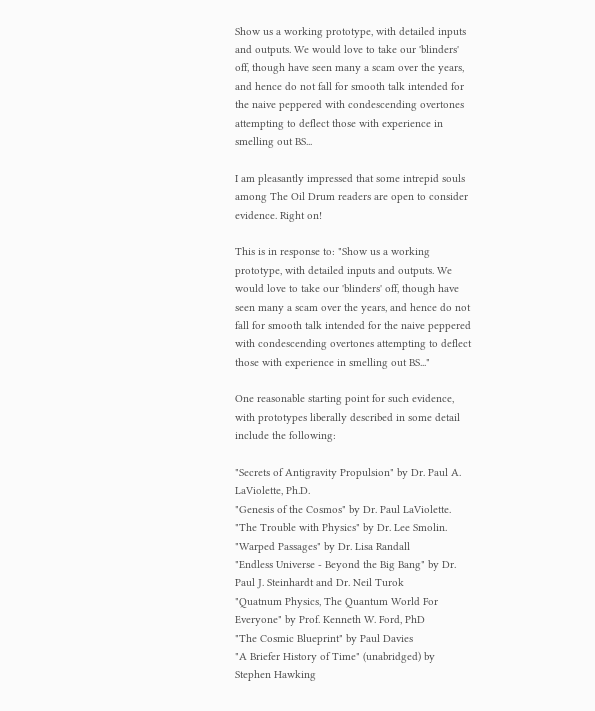Show us a working prototype, with detailed inputs and outputs. We would love to take our 'blinders' off, though have seen many a scam over the years, and hence do not fall for smooth talk intended for the naive peppered with condescending overtones attempting to deflect those with experience in smelling out BS...

I am pleasantly impressed that some intrepid souls among The Oil Drum readers are open to consider evidence. Right on!

This is in response to: "Show us a working prototype, with detailed inputs and outputs. We would love to take our 'blinders' off, though have seen many a scam over the years, and hence do not fall for smooth talk intended for the naive peppered with condescending overtones attempting to deflect those with experience in smelling out BS..."

One reasonable starting point for such evidence, with prototypes liberally described in some detail include the following:

"Secrets of Antigravity Propulsion" by Dr. Paul A. LaViolette, Ph.D.
"Genesis of the Cosmos" by Dr. Paul LaViolette.
"The Trouble with Physics" by Dr. Lee Smolin.
"Warped Passages" by Dr. Lisa Randall
"Endless Universe - Beyond the Big Bang" by Dr. Paul J. Steinhardt and Dr. Neil Turok
"Quatnum Physics, The Quantum World For Everyone" by Prof. Kenneth W. Ford, PhD
"The Cosmic Blueprint" by Paul Davies
"A Briefer History of Time" (unabridged) by Stephen Hawking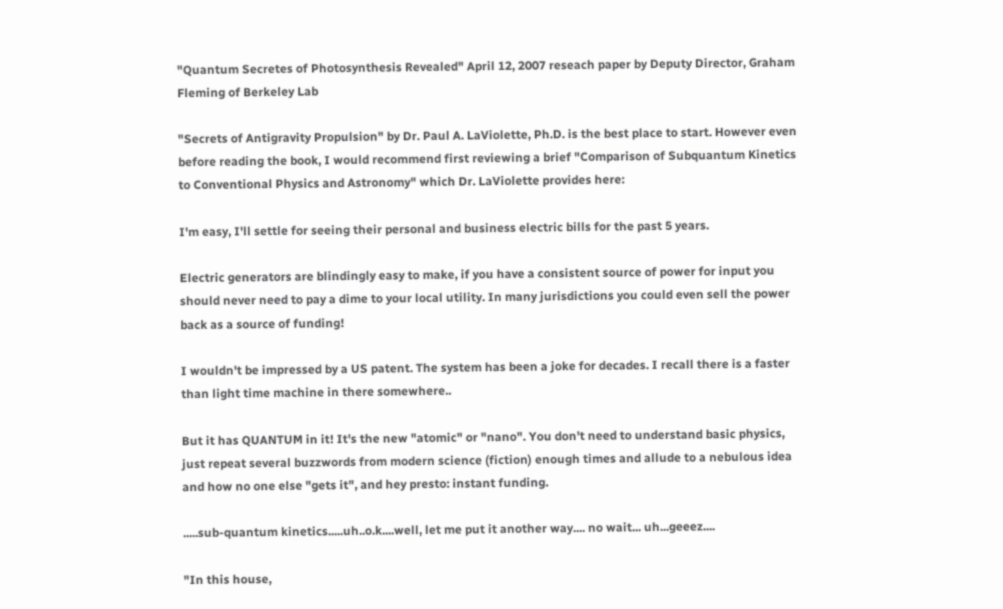"Quantum Secretes of Photosynthesis Revealed" April 12, 2007 reseach paper by Deputy Director, Graham Fleming of Berkeley Lab

"Secrets of Antigravity Propulsion" by Dr. Paul A. LaViolette, Ph.D. is the best place to start. However even before reading the book, I would recommend first reviewing a brief "Comparison of Subquantum Kinetics to Conventional Physics and Astronomy" which Dr. LaViolette provides here:

I'm easy, I'll settle for seeing their personal and business electric bills for the past 5 years.

Electric generators are blindingly easy to make, if you have a consistent source of power for input you should never need to pay a dime to your local utility. In many jurisdictions you could even sell the power back as a source of funding!

I wouldn't be impressed by a US patent. The system has been a joke for decades. I recall there is a faster than light time machine in there somewhere..

But it has QUANTUM in it! It's the new "atomic" or "nano". You don't need to understand basic physics, just repeat several buzzwords from modern science (fiction) enough times and allude to a nebulous idea and how no one else "gets it", and hey presto: instant funding.

.....sub-quantum kinetics.....uh..o.k....well, let me put it another way.... no wait... uh...geeez....

"In this house,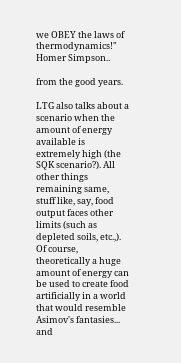we OBEY the laws of thermodynamics!" Homer Simpson..

from the good years.

LTG also talks about a scenario when the amount of energy available is extremely high (the SQK scenario?). All other things remaining same, stuff like, say, food output faces other limits (such as depleted soils, etc.,). Of course, theoretically a huge amount of energy can be used to create food artificially in a world that would resemble Asimov's fantasies... and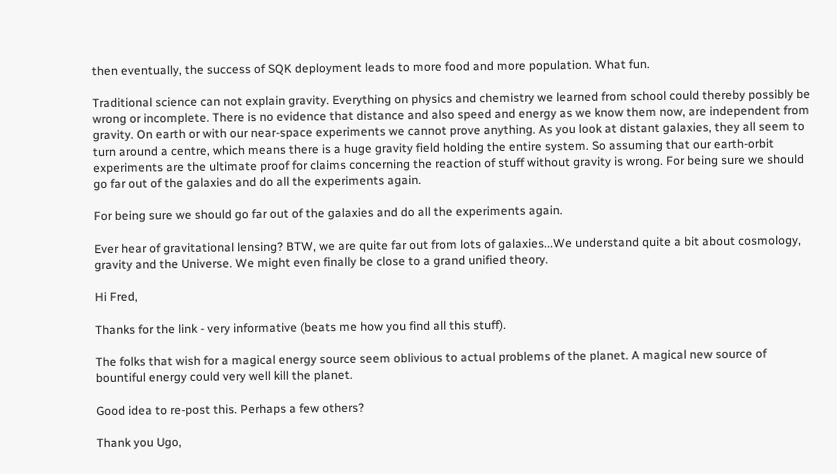then eventually, the success of SQK deployment leads to more food and more population. What fun.

Traditional science can not explain gravity. Everything on physics and chemistry we learned from school could thereby possibly be wrong or incomplete. There is no evidence that distance and also speed and energy as we know them now, are independent from gravity. On earth or with our near-space experiments we cannot prove anything. As you look at distant galaxies, they all seem to turn around a centre, which means there is a huge gravity field holding the entire system. So assuming that our earth-orbit experiments are the ultimate proof for claims concerning the reaction of stuff without gravity is wrong. For being sure we should go far out of the galaxies and do all the experiments again.

For being sure we should go far out of the galaxies and do all the experiments again.

Ever hear of gravitational lensing? BTW, we are quite far out from lots of galaxies...We understand quite a bit about cosmology, gravity and the Universe. We might even finally be close to a grand unified theory.

Hi Fred,

Thanks for the link - very informative (beats me how you find all this stuff).

The folks that wish for a magical energy source seem oblivious to actual problems of the planet. A magical new source of bountiful energy could very well kill the planet.

Good idea to re-post this. Perhaps a few others?

Thank you Ugo,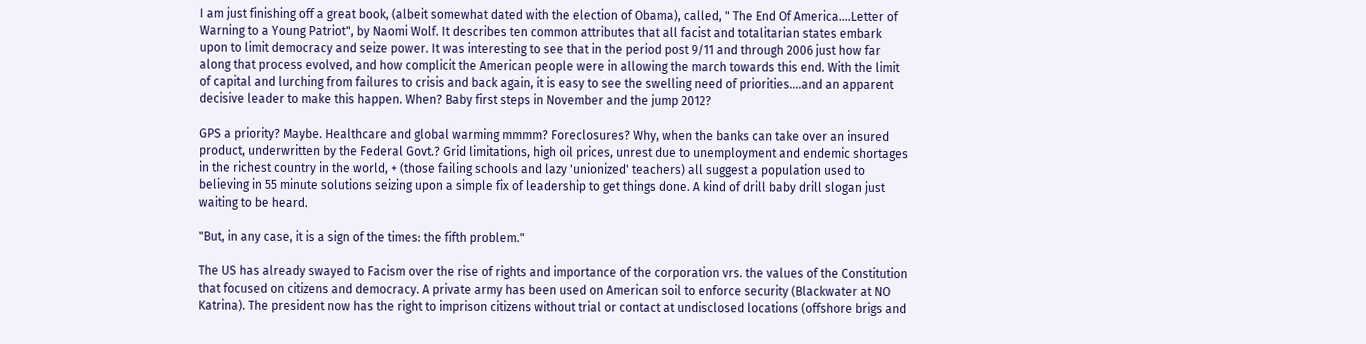I am just finishing off a great book, (albeit somewhat dated with the election of Obama), called, " The End Of America....Letter of Warning to a Young Patriot", by Naomi Wolf. It describes ten common attributes that all facist and totalitarian states embark upon to limit democracy and seize power. It was interesting to see that in the period post 9/11 and through 2006 just how far along that process evolved, and how complicit the American people were in allowing the march towards this end. With the limit of capital and lurching from failures to crisis and back again, it is easy to see the swelling need of priorities....and an apparent decisive leader to make this happen. When? Baby first steps in November and the jump 2012?

GPS a priority? Maybe. Healthcare and global warming mmmm? Foreclosures? Why, when the banks can take over an insured product, underwritten by the Federal Govt.? Grid limitations, high oil prices, unrest due to unemployment and endemic shortages in the richest country in the world, + (those failing schools and lazy 'unionized' teachers) all suggest a population used to believing in 55 minute solutions seizing upon a simple fix of leadership to get things done. A kind of drill baby drill slogan just waiting to be heard.

"But, in any case, it is a sign of the times: the fifth problem."

The US has already swayed to Facism over the rise of rights and importance of the corporation vrs. the values of the Constitution that focused on citizens and democracy. A private army has been used on American soil to enforce security (Blackwater at NO Katrina). The president now has the right to imprison citizens without trial or contact at undisclosed locations (offshore brigs and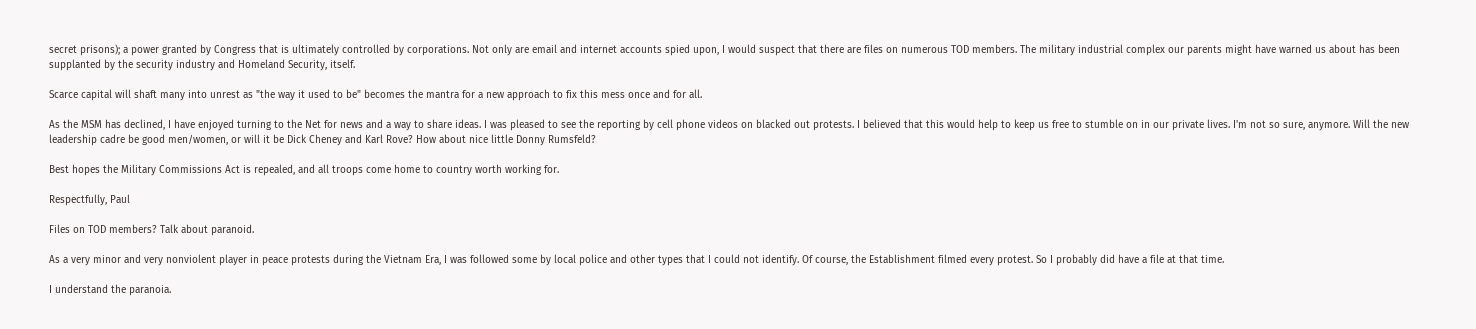secret prisons); a power granted by Congress that is ultimately controlled by corporations. Not only are email and internet accounts spied upon, I would suspect that there are files on numerous TOD members. The military industrial complex our parents might have warned us about has been supplanted by the security industry and Homeland Security, itself.

Scarce capital will shaft many into unrest as "the way it used to be" becomes the mantra for a new approach to fix this mess once and for all.

As the MSM has declined, I have enjoyed turning to the Net for news and a way to share ideas. I was pleased to see the reporting by cell phone videos on blacked out protests. I believed that this would help to keep us free to stumble on in our private lives. I'm not so sure, anymore. Will the new leadership cadre be good men/women, or will it be Dick Cheney and Karl Rove? How about nice little Donny Rumsfeld?

Best hopes the Military Commissions Act is repealed, and all troops come home to country worth working for.

Respectfully, Paul

Files on TOD members? Talk about paranoid.

As a very minor and very nonviolent player in peace protests during the Vietnam Era, I was followed some by local police and other types that I could not identify. Of course, the Establishment filmed every protest. So I probably did have a file at that time.

I understand the paranoia.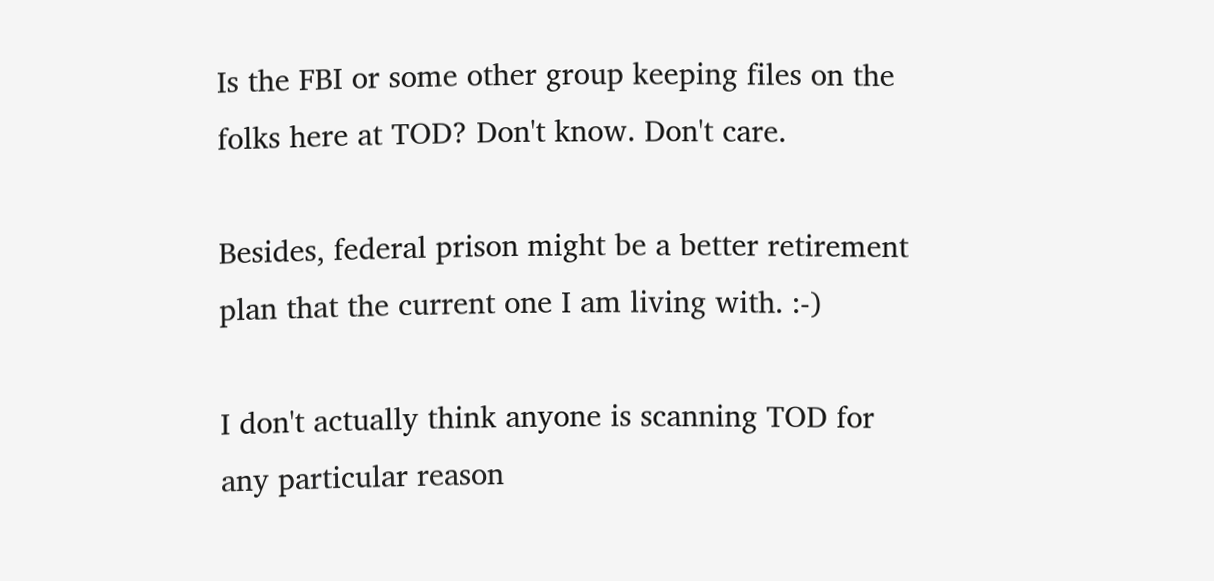Is the FBI or some other group keeping files on the folks here at TOD? Don't know. Don't care.

Besides, federal prison might be a better retirement plan that the current one I am living with. :-)

I don't actually think anyone is scanning TOD for any particular reason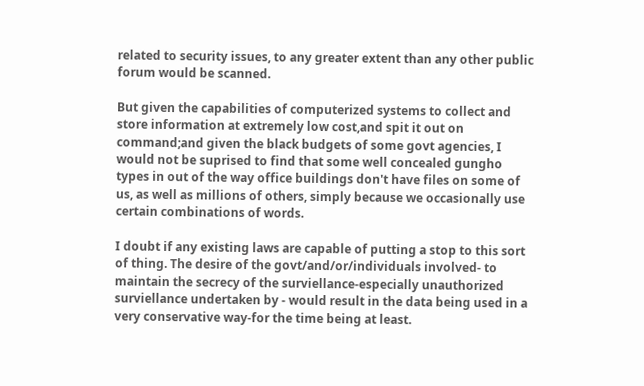related to security issues, to any greater extent than any other public forum would be scanned.

But given the capabilities of computerized systems to collect and store information at extremely low cost,and spit it out on command;and given the black budgets of some govt agencies, I would not be suprised to find that some well concealed gungho types in out of the way office buildings don't have files on some of us, as well as millions of others, simply because we occasionally use certain combinations of words.

I doubt if any existing laws are capable of putting a stop to this sort of thing. The desire of the govt/and/or/individuals involved- to maintain the secrecy of the surviellance-especially unauthorized surviellance undertaken by - would result in the data being used in a very conservative way-for the time being at least.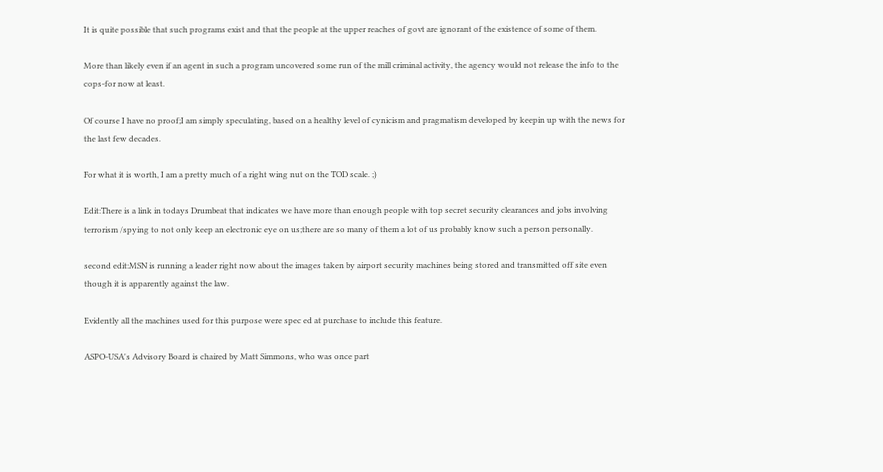It is quite possible that such programs exist and that the people at the upper reaches of govt are ignorant of the existence of some of them.

More than likely even if an agent in such a program uncovered some run of the mill criminal activity, the agency would not release the info to the cops-for now at least.

Of course I have no proof;I am simply speculating, based on a healthy level of cynicism and pragmatism developed by keepin up with the news for the last few decades.

For what it is worth, I am a pretty much of a right wing nut on the TOD scale. ;)

Edit:There is a link in todays Drumbeat that indicates we have more than enough people with top secret security clearances and jobs involving terrorism /spying to not only keep an electronic eye on us;there are so many of them a lot of us probably know such a person personally.

second edit:MSN is running a leader right now about the images taken by airport security machines being stored and transmitted off site even though it is apparently against the law.

Evidently all the machines used for this purpose were spec ed at purchase to include this feature.

ASPO-USA's Advisory Board is chaired by Matt Simmons, who was once part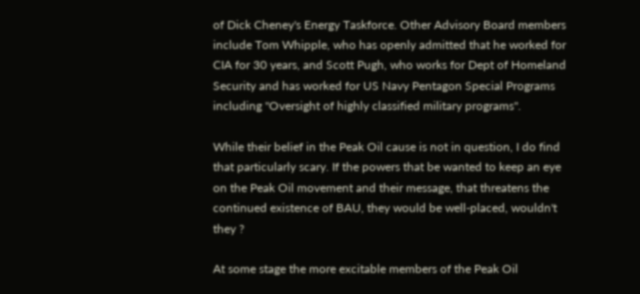of Dick Cheney's Energy Taskforce. Other Advisory Board members include Tom Whipple, who has openly admitted that he worked for CIA for 30 years, and Scott Pugh, who works for Dept of Homeland Security and has worked for US Navy Pentagon Special Programs including "Oversight of highly classified military programs".

While their belief in the Peak Oil cause is not in question, I do find that particularly scary. If the powers that be wanted to keep an eye on the Peak Oil movement and their message, that threatens the continued existence of BAU, they would be well-placed, wouldn't they ?

At some stage the more excitable members of the Peak Oil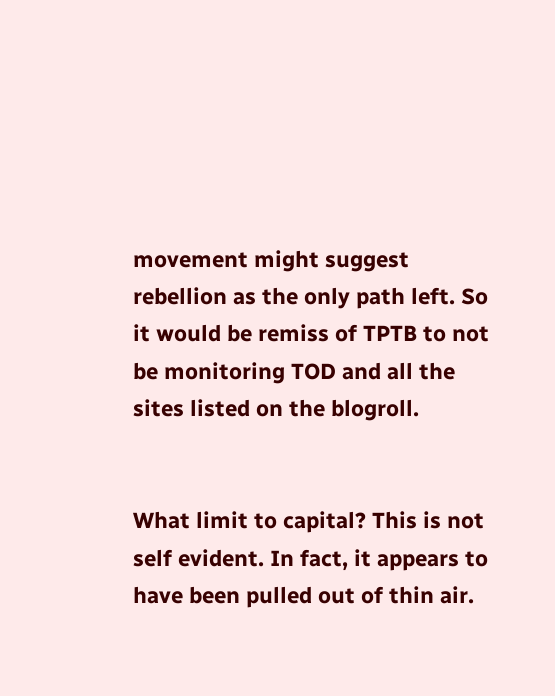movement might suggest rebellion as the only path left. So it would be remiss of TPTB to not be monitoring TOD and all the sites listed on the blogroll.


What limit to capital? This is not self evident. In fact, it appears to have been pulled out of thin air.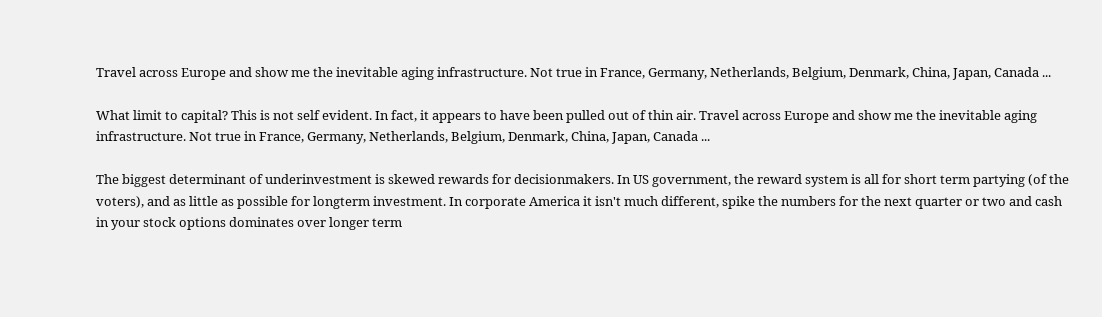Travel across Europe and show me the inevitable aging infrastructure. Not true in France, Germany, Netherlands, Belgium, Denmark, China, Japan, Canada ...

What limit to capital? This is not self evident. In fact, it appears to have been pulled out of thin air. Travel across Europe and show me the inevitable aging infrastructure. Not true in France, Germany, Netherlands, Belgium, Denmark, China, Japan, Canada ...

The biggest determinant of underinvestment is skewed rewards for decisionmakers. In US government, the reward system is all for short term partying (of the voters), and as little as possible for longterm investment. In corporate America it isn't much different, spike the numbers for the next quarter or two and cash in your stock options dominates over longer term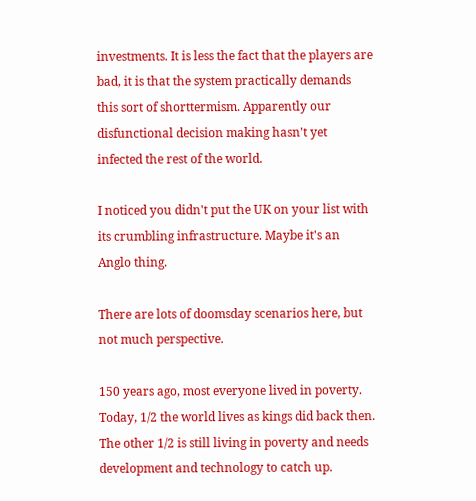investments. It is less the fact that the players are bad, it is that the system practically demands this sort of shorttermism. Apparently our disfunctional decision making hasn't yet infected the rest of the world.

I noticed you didn't put the UK on your list with its crumbling infrastructure. Maybe it's an Anglo thing.

There are lots of doomsday scenarios here, but not much perspective.

150 years ago, most everyone lived in poverty. Today, 1/2 the world lives as kings did back then. The other 1/2 is still living in poverty and needs development and technology to catch up.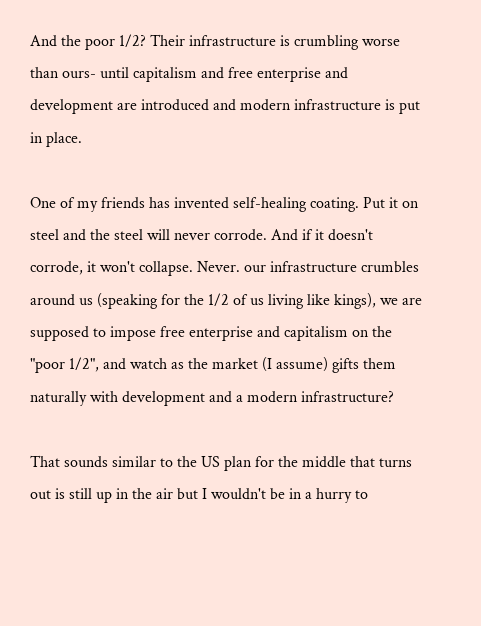And the poor 1/2? Their infrastructure is crumbling worse than ours- until capitalism and free enterprise and development are introduced and modern infrastructure is put in place.

One of my friends has invented self-healing coating. Put it on steel and the steel will never corrode. And if it doesn't corrode, it won't collapse. Never. our infrastructure crumbles around us (speaking for the 1/2 of us living like kings), we are supposed to impose free enterprise and capitalism on the "poor 1/2", and watch as the market (I assume) gifts them naturally with development and a modern infrastructure?

That sounds similar to the US plan for the middle that turns out is still up in the air but I wouldn't be in a hurry to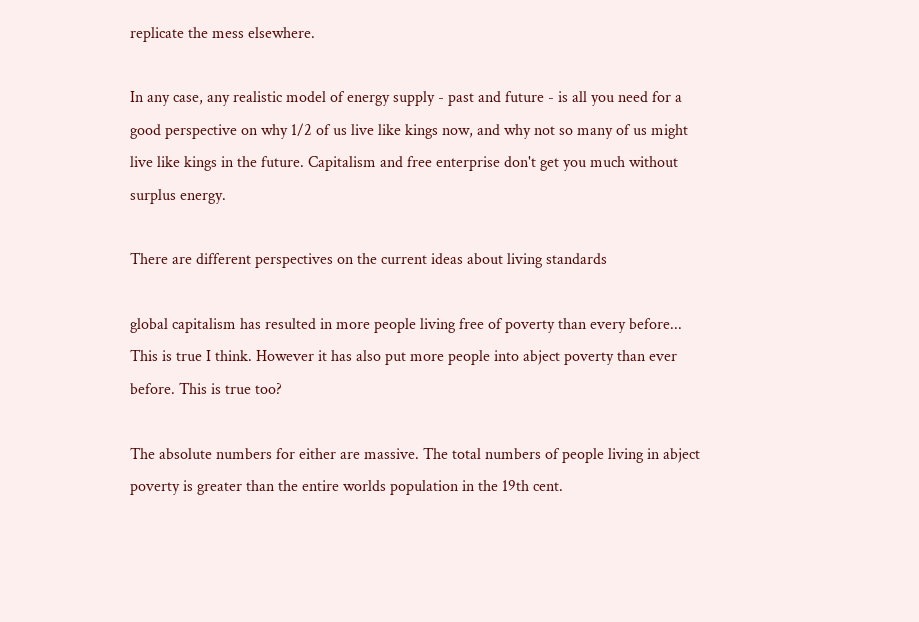replicate the mess elsewhere.

In any case, any realistic model of energy supply - past and future - is all you need for a good perspective on why 1/2 of us live like kings now, and why not so many of us might live like kings in the future. Capitalism and free enterprise don't get you much without surplus energy.

There are different perspectives on the current ideas about living standards

global capitalism has resulted in more people living free of poverty than every before... This is true I think. However it has also put more people into abject poverty than ever before. This is true too?

The absolute numbers for either are massive. The total numbers of people living in abject poverty is greater than the entire worlds population in the 19th cent.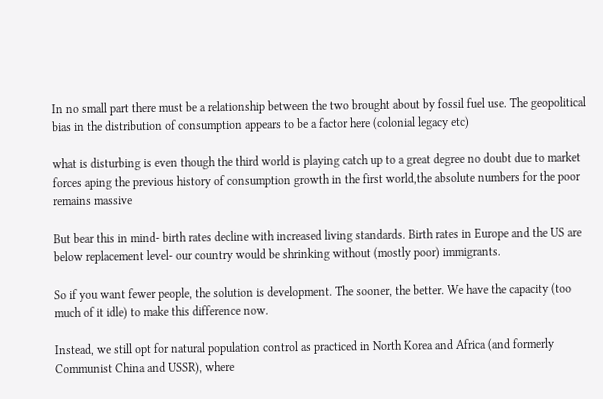In no small part there must be a relationship between the two brought about by fossil fuel use. The geopolitical bias in the distribution of consumption appears to be a factor here (colonial legacy etc)

what is disturbing is even though the third world is playing catch up to a great degree no doubt due to market forces aping the previous history of consumption growth in the first world,the absolute numbers for the poor remains massive

But bear this in mind- birth rates decline with increased living standards. Birth rates in Europe and the US are below replacement level- our country would be shrinking without (mostly poor) immigrants.

So if you want fewer people, the solution is development. The sooner, the better. We have the capacity (too much of it idle) to make this difference now.

Instead, we still opt for natural population control as practiced in North Korea and Africa (and formerly Communist China and USSR), where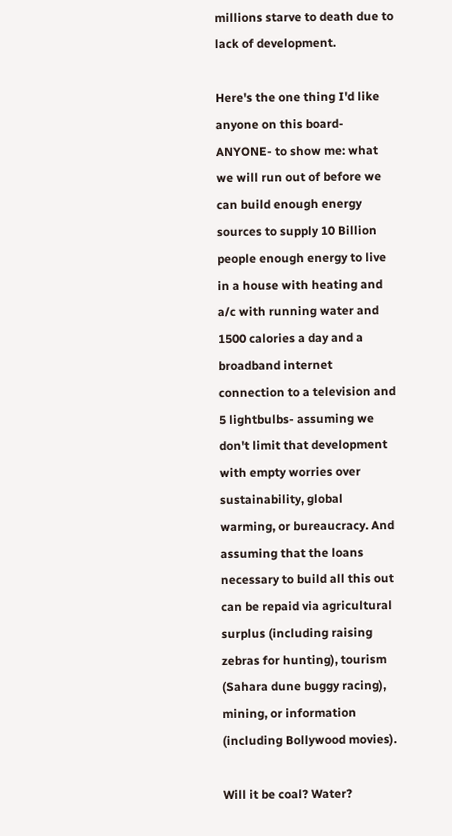millions starve to death due to lack of development.

Here's the one thing I'd like anyone on this board- ANYONE- to show me: what we will run out of before we can build enough energy sources to supply 10 Billion people enough energy to live in a house with heating and a/c with running water and 1500 calories a day and a broadband internet connection to a television and 5 lightbulbs- assuming we don't limit that development with empty worries over sustainability, global warming, or bureaucracy. And assuming that the loans necessary to build all this out can be repaid via agricultural surplus (including raising zebras for hunting), tourism (Sahara dune buggy racing), mining, or information (including Bollywood movies).

Will it be coal? Water?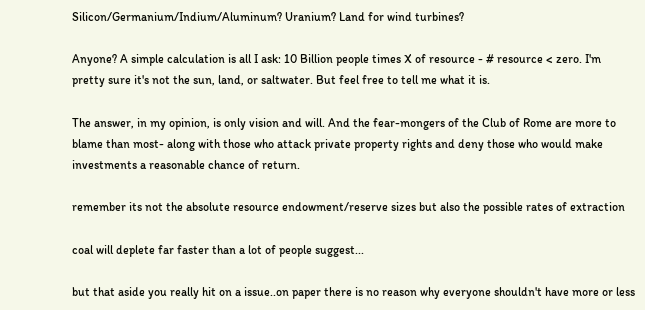Silicon/Germanium/Indium/Aluminum? Uranium? Land for wind turbines?

Anyone? A simple calculation is all I ask: 10 Billion people times X of resource - # resource < zero. I'm pretty sure it's not the sun, land, or saltwater. But feel free to tell me what it is.

The answer, in my opinion, is only vision and will. And the fear-mongers of the Club of Rome are more to blame than most- along with those who attack private property rights and deny those who would make investments a reasonable chance of return.

remember its not the absolute resource endowment/reserve sizes but also the possible rates of extraction

coal will deplete far faster than a lot of people suggest...

but that aside you really hit on a issue..on paper there is no reason why everyone shouldn't have more or less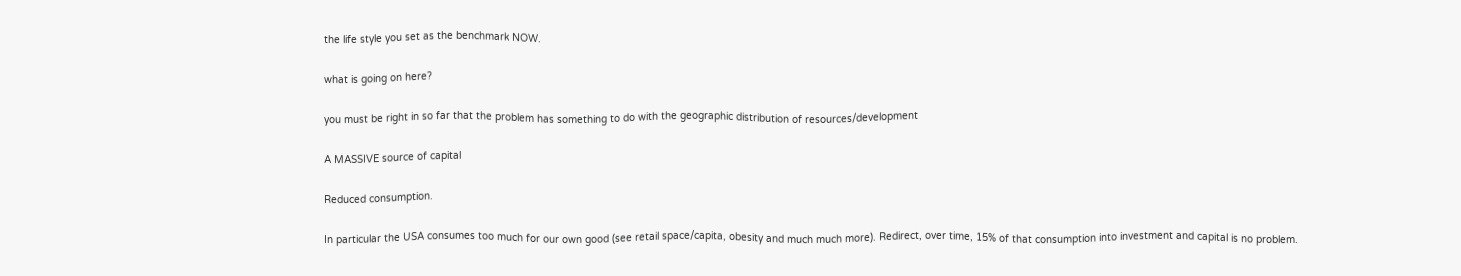the life style you set as the benchmark NOW.

what is going on here?

you must be right in so far that the problem has something to do with the geographic distribution of resources/development

A MASSIVE source of capital

Reduced consumption.

In particular the USA consumes too much for our own good (see retail space/capita, obesity and much much more). Redirect, over time, 15% of that consumption into investment and capital is no problem.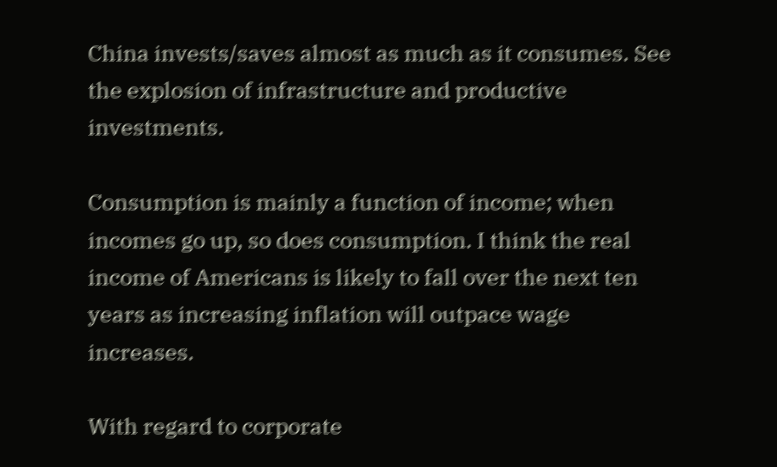China invests/saves almost as much as it consumes. See the explosion of infrastructure and productive investments.

Consumption is mainly a function of income; when incomes go up, so does consumption. I think the real income of Americans is likely to fall over the next ten years as increasing inflation will outpace wage increases.

With regard to corporate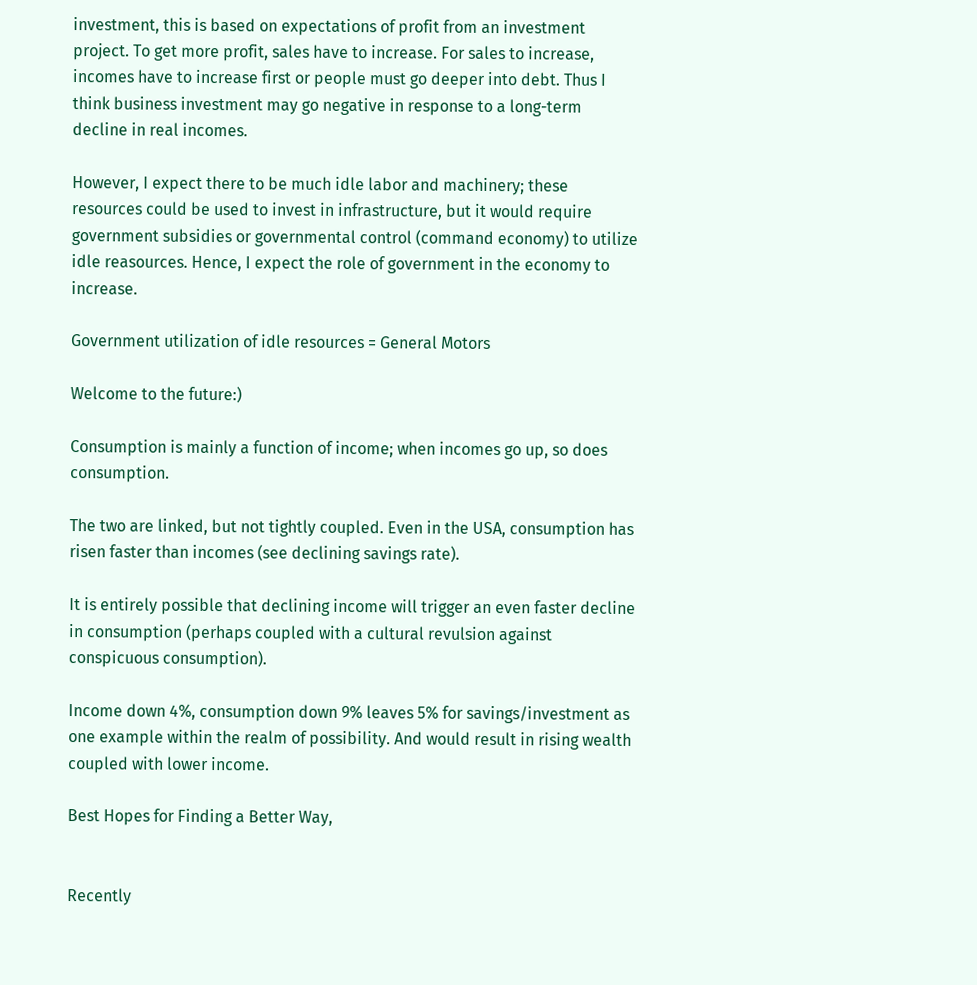investment, this is based on expectations of profit from an investment project. To get more profit, sales have to increase. For sales to increase, incomes have to increase first or people must go deeper into debt. Thus I think business investment may go negative in response to a long-term decline in real incomes.

However, I expect there to be much idle labor and machinery; these resources could be used to invest in infrastructure, but it would require government subsidies or governmental control (command economy) to utilize idle reasources. Hence, I expect the role of government in the economy to increase.

Government utilization of idle resources = General Motors

Welcome to the future:)

Consumption is mainly a function of income; when incomes go up, so does consumption.

The two are linked, but not tightly coupled. Even in the USA, consumption has risen faster than incomes (see declining savings rate).

It is entirely possible that declining income will trigger an even faster decline in consumption (perhaps coupled with a cultural revulsion against conspicuous consumption).

Income down 4%, consumption down 9% leaves 5% for savings/investment as one example within the realm of possibility. And would result in rising wealth coupled with lower income.

Best Hopes for Finding a Better Way,


Recently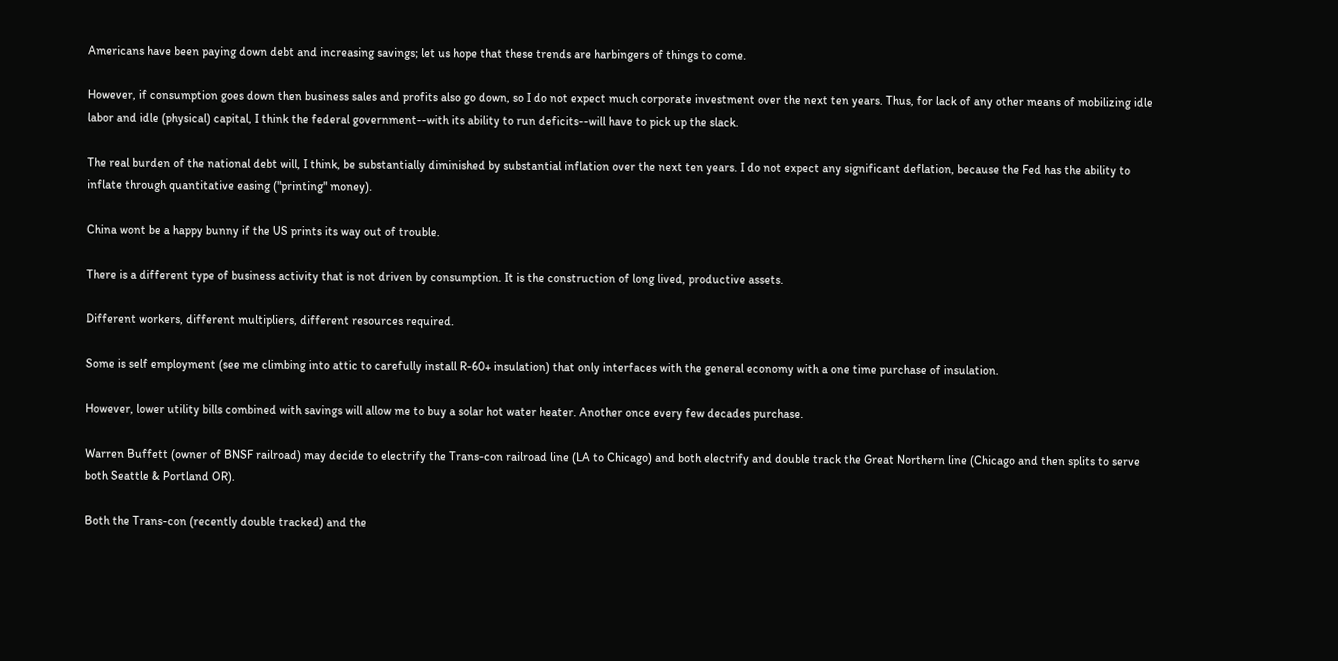Americans have been paying down debt and increasing savings; let us hope that these trends are harbingers of things to come.

However, if consumption goes down then business sales and profits also go down, so I do not expect much corporate investment over the next ten years. Thus, for lack of any other means of mobilizing idle labor and idle (physical) capital, I think the federal government--with its ability to run deficits--will have to pick up the slack.

The real burden of the national debt will, I think, be substantially diminished by substantial inflation over the next ten years. I do not expect any significant deflation, because the Fed has the ability to inflate through quantitative easing ("printing" money).

China wont be a happy bunny if the US prints its way out of trouble.

There is a different type of business activity that is not driven by consumption. It is the construction of long lived, productive assets.

Different workers, different multipliers, different resources required.

Some is self employment (see me climbing into attic to carefully install R-60+ insulation) that only interfaces with the general economy with a one time purchase of insulation.

However, lower utility bills combined with savings will allow me to buy a solar hot water heater. Another once every few decades purchase.

Warren Buffett (owner of BNSF railroad) may decide to electrify the Trans-con railroad line (LA to Chicago) and both electrify and double track the Great Northern line (Chicago and then splits to serve both Seattle & Portland OR).

Both the Trans-con (recently double tracked) and the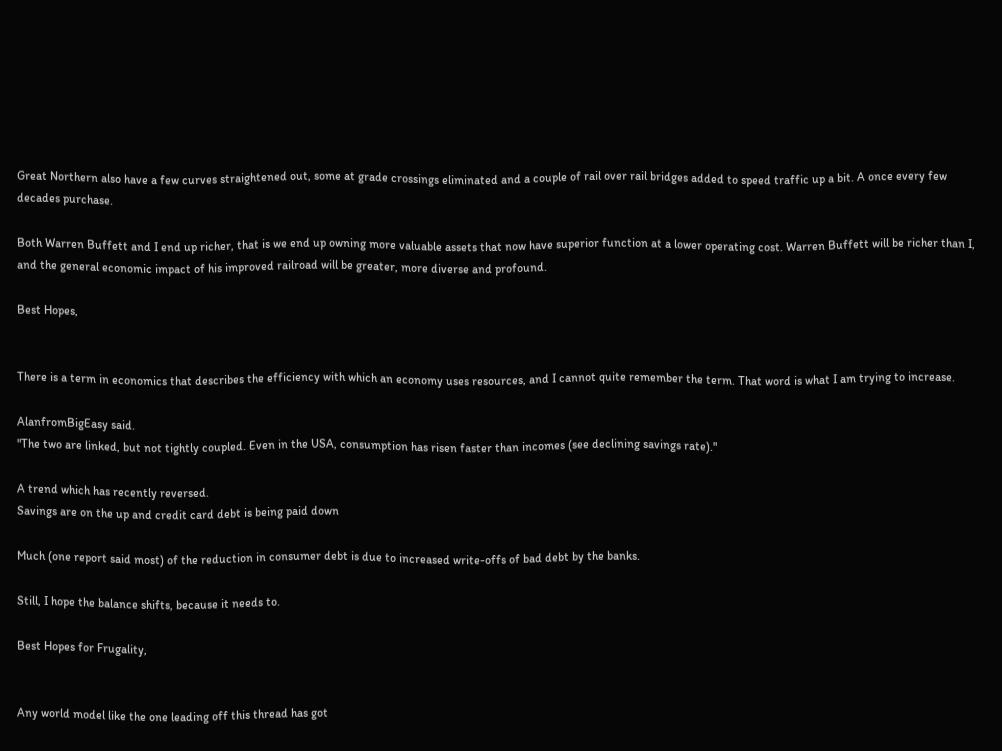Great Northern also have a few curves straightened out, some at grade crossings eliminated and a couple of rail over rail bridges added to speed traffic up a bit. A once every few decades purchase.

Both Warren Buffett and I end up richer, that is we end up owning more valuable assets that now have superior function at a lower operating cost. Warren Buffett will be richer than I, and the general economic impact of his improved railroad will be greater, more diverse and profound.

Best Hopes,


There is a term in economics that describes the efficiency with which an economy uses resources, and I cannot quite remember the term. That word is what I am trying to increase.

AlanfromBigEasy said.
"The two are linked, but not tightly coupled. Even in the USA, consumption has risen faster than incomes (see declining savings rate)."

A trend which has recently reversed.
Savings are on the up and credit card debt is being paid down

Much (one report said most) of the reduction in consumer debt is due to increased write-offs of bad debt by the banks.

Still, I hope the balance shifts, because it needs to.

Best Hopes for Frugality,


Any world model like the one leading off this thread has got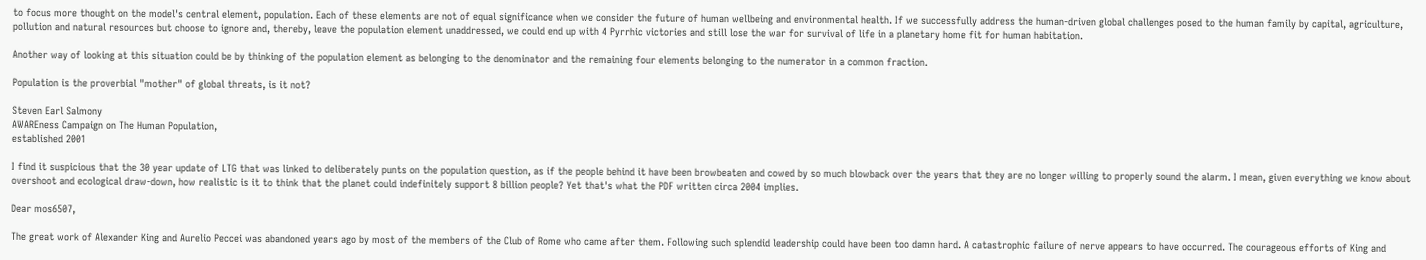to focus more thought on the model's central element, population. Each of these elements are not of equal significance when we consider the future of human wellbeing and environmental health. If we successfully address the human-driven global challenges posed to the human family by capital, agriculture, pollution and natural resources but choose to ignore and, thereby, leave the population element unaddressed, we could end up with 4 Pyrrhic victories and still lose the war for survival of life in a planetary home fit for human habitation.

Another way of looking at this situation could be by thinking of the population element as belonging to the denominator and the remaining four elements belonging to the numerator in a common fraction.

Population is the proverbial "mother" of global threats, is it not?

Steven Earl Salmony
AWAREness Campaign on The Human Population,
established 2001

I find it suspicious that the 30 year update of LTG that was linked to deliberately punts on the population question, as if the people behind it have been browbeaten and cowed by so much blowback over the years that they are no longer willing to properly sound the alarm. I mean, given everything we know about overshoot and ecological draw-down, how realistic is it to think that the planet could indefinitely support 8 billion people? Yet that's what the PDF written circa 2004 implies.

Dear mos6507,

The great work of Alexander King and Aurelio Peccei was abandoned years ago by most of the members of the Club of Rome who came after them. Following such splendid leadership could have been too damn hard. A catastrophic failure of nerve appears to have occurred. The courageous efforts of King and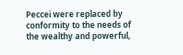Peccei were replaced by conformity to the needs of the wealthy and powerful,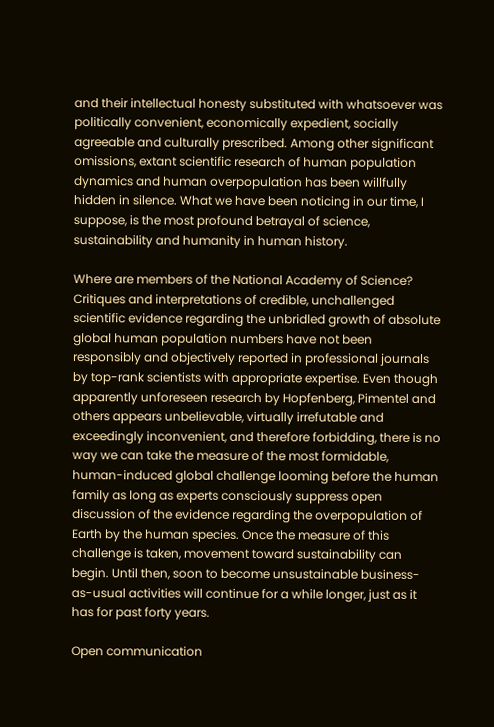and their intellectual honesty substituted with whatsoever was politically convenient, economically expedient, socially agreeable and culturally prescribed. Among other significant omissions, extant scientific research of human population dynamics and human overpopulation has been willfully hidden in silence. What we have been noticing in our time, I suppose, is the most profound betrayal of science, sustainability and humanity in human history.

Where are members of the National Academy of Science? Critiques and interpretations of credible, unchallenged scientific evidence regarding the unbridled growth of absolute global human population numbers have not been responsibly and objectively reported in professional journals by top-rank scientists with appropriate expertise. Even though apparently unforeseen research by Hopfenberg, Pimentel and others appears unbelievable, virtually irrefutable and exceedingly inconvenient, and therefore forbidding, there is no way we can take the measure of the most formidable, human-induced global challenge looming before the human family as long as experts consciously suppress open discussion of the evidence regarding the overpopulation of Earth by the human species. Once the measure of this challenge is taken, movement toward sustainability can begin. Until then, soon to become unsustainable business-as-usual activities will continue for a while longer, just as it has for past forty years.

Open communication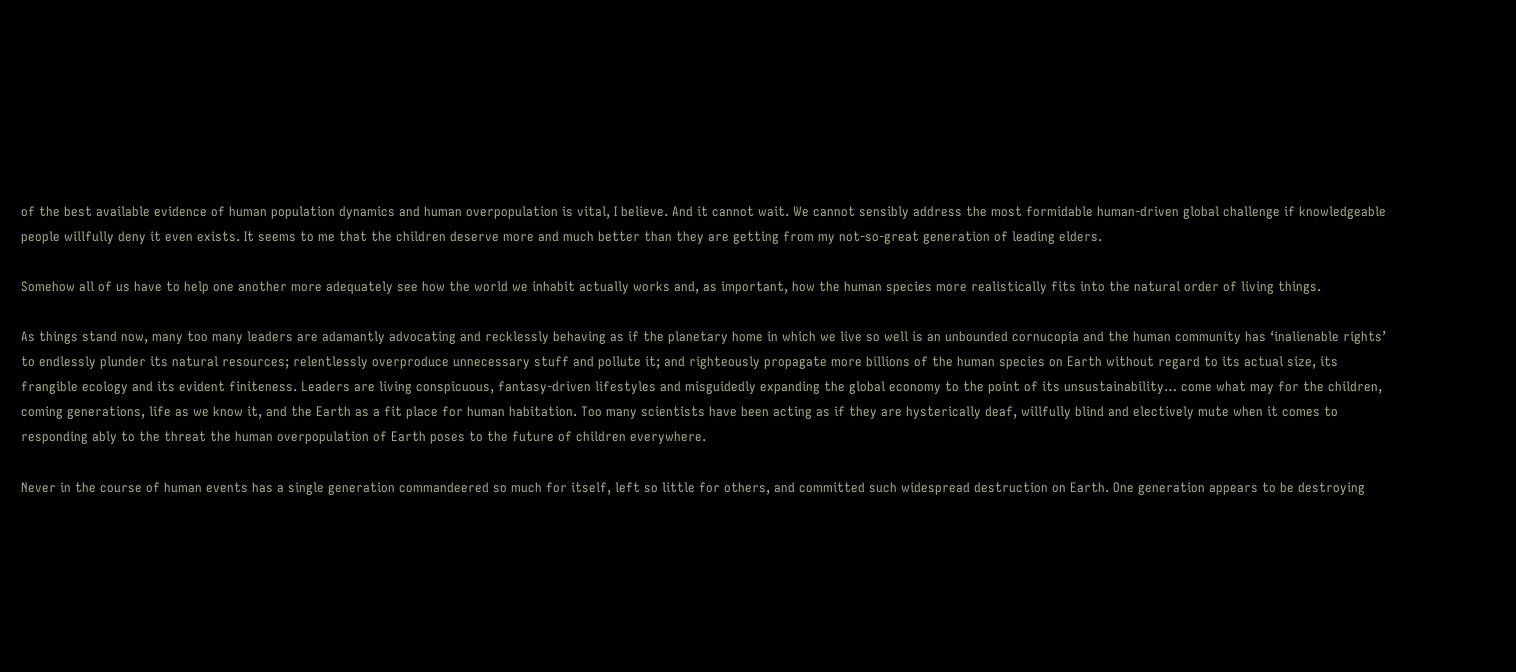of the best available evidence of human population dynamics and human overpopulation is vital, I believe. And it cannot wait. We cannot sensibly address the most formidable human-driven global challenge if knowledgeable people willfully deny it even exists. It seems to me that the children deserve more and much better than they are getting from my not-so-great generation of leading elders.

Somehow all of us have to help one another more adequately see how the world we inhabit actually works and, as important, how the human species more realistically fits into the natural order of living things.

As things stand now, many too many leaders are adamantly advocating and recklessly behaving as if the planetary home in which we live so well is an unbounded cornucopia and the human community has ‘inalienable rights’ to endlessly plunder its natural resources; relentlessly overproduce unnecessary stuff and pollute it; and righteously propagate more billions of the human species on Earth without regard to its actual size, its frangible ecology and its evident finiteness. Leaders are living conspicuous, fantasy-driven lifestyles and misguidedly expanding the global economy to the point of its unsustainability… come what may for the children, coming generations, life as we know it, and the Earth as a fit place for human habitation. Too many scientists have been acting as if they are hysterically deaf, willfully blind and electively mute when it comes to responding ably to the threat the human overpopulation of Earth poses to the future of children everywhere.

Never in the course of human events has a single generation commandeered so much for itself, left so little for others, and committed such widespread destruction on Earth. One generation appears to be destroying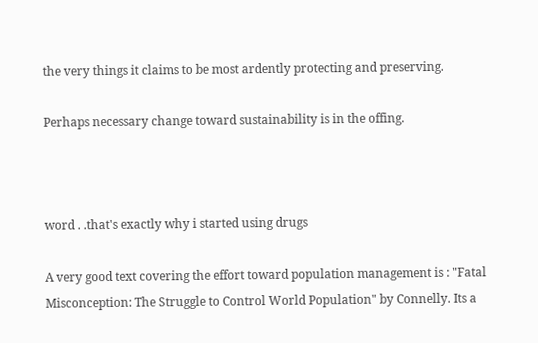the very things it claims to be most ardently protecting and preserving.

Perhaps necessary change toward sustainability is in the offing.



word . .that's exactly why i started using drugs

A very good text covering the effort toward population management is : "Fatal Misconception: The Struggle to Control World Population" by Connelly. Its a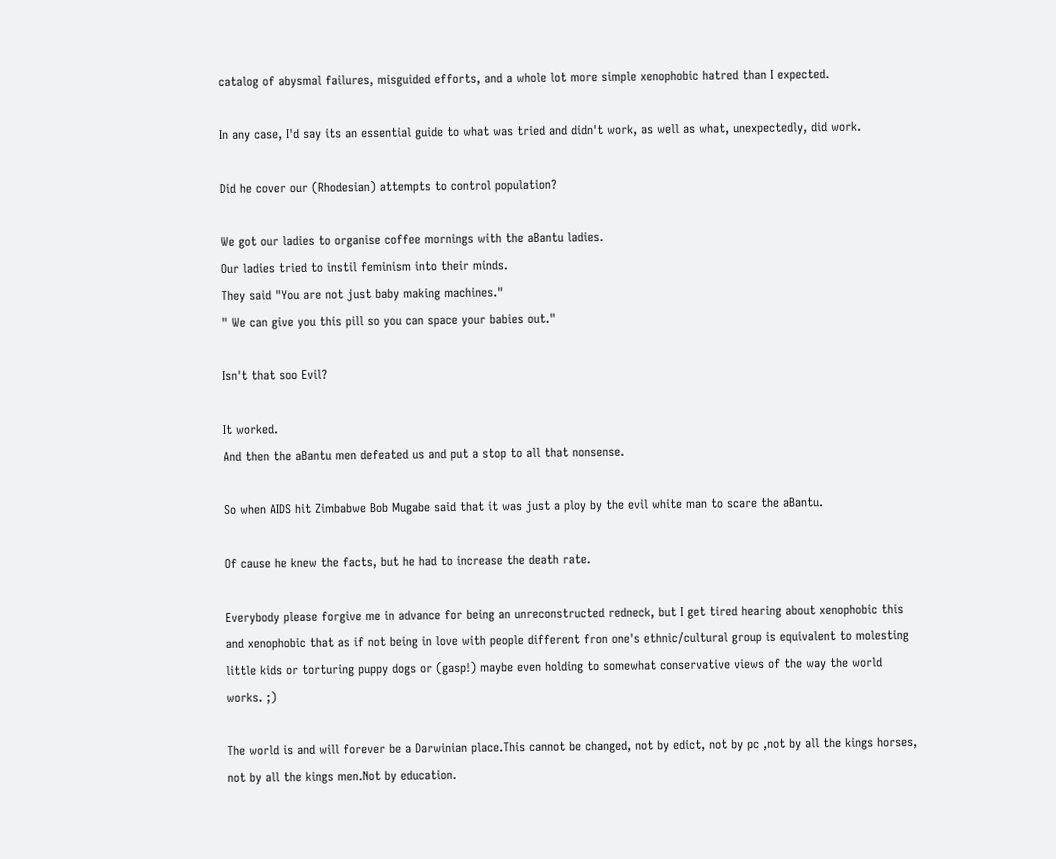catalog of abysmal failures, misguided efforts, and a whole lot more simple xenophobic hatred than I expected.

In any case, I'd say its an essential guide to what was tried and didn't work, as well as what, unexpectedly, did work.

Did he cover our (Rhodesian) attempts to control population?

We got our ladies to organise coffee mornings with the aBantu ladies.
Our ladies tried to instil feminism into their minds.
They said "You are not just baby making machines."
" We can give you this pill so you can space your babies out."

Isn't that soo Evil?

It worked.
And then the aBantu men defeated us and put a stop to all that nonsense.

So when AIDS hit Zimbabwe Bob Mugabe said that it was just a ploy by the evil white man to scare the aBantu.

Of cause he knew the facts, but he had to increase the death rate.

Everybody please forgive me in advance for being an unreconstructed redneck, but I get tired hearing about xenophobic this and xenophobic that as if not being in love with people different fron one's ethnic/cultural group is equivalent to molesting little kids or torturing puppy dogs or (gasp!) maybe even holding to somewhat conservative views of the way the world works. ;)

The world is and will forever be a Darwinian place.This cannot be changed, not by edict, not by pc ,not by all the kings horses, not by all the kings men.Not by education.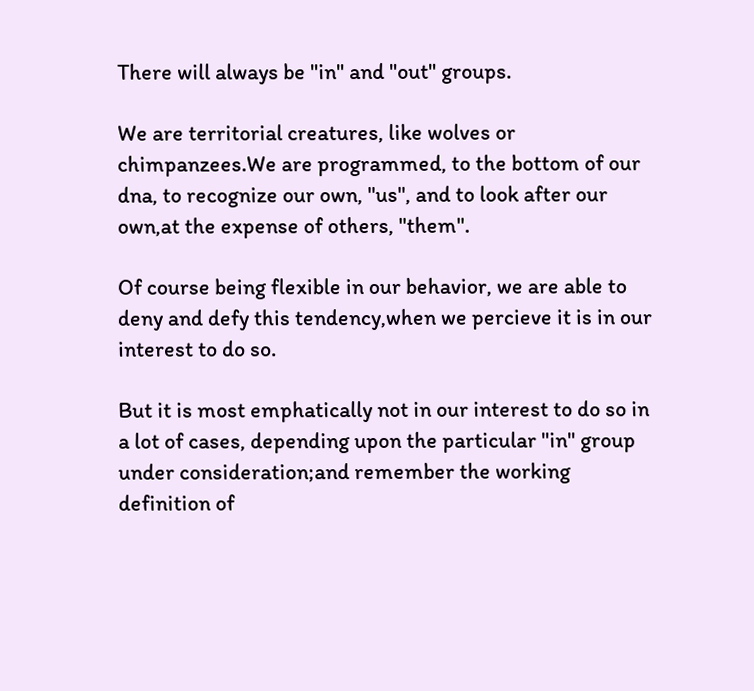There will always be "in" and "out" groups.

We are territorial creatures, like wolves or chimpanzees.We are programmed, to the bottom of our dna, to recognize our own, "us", and to look after our own,at the expense of others, "them".

Of course being flexible in our behavior, we are able to deny and defy this tendency,when we percieve it is in our interest to do so.

But it is most emphatically not in our interest to do so in a lot of cases, depending upon the particular "in" group under consideration;and remember the working definition of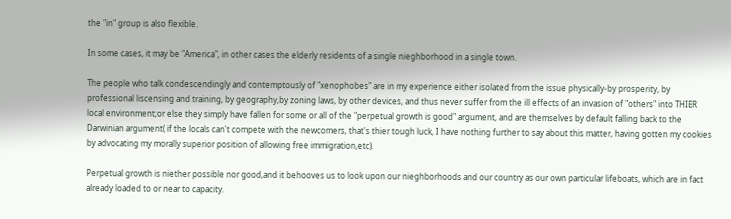the "in" group is also flexible.

In some cases, it may be "America", in other cases the elderly residents of a single nieghborhood in a single town.

The people who talk condescendingly and contemptously of "xenophobes" are in my experience either isolated from the issue physically-by prosperity, by professional liscensing and training, by geography,by zoning laws, by other devices, and thus never suffer from the ill effects of an invasion of "others" into THIER local environment;or else they simply have fallen for some or all of the "perpetual growth is good" argument, and are themselves by default falling back to the Darwinian argument( if the locals can't compete with the newcomers, that's thier tough luck, I have nothing further to say about this matter, having gotten my cookies by advocating my morally superior position of allowing free immigration,etc).

Perpetual growth is niether possible nor good,and it behooves us to look upon our nieghborhoods and our country as our own particular lifeboats, which are in fact already loaded to or near to capacity.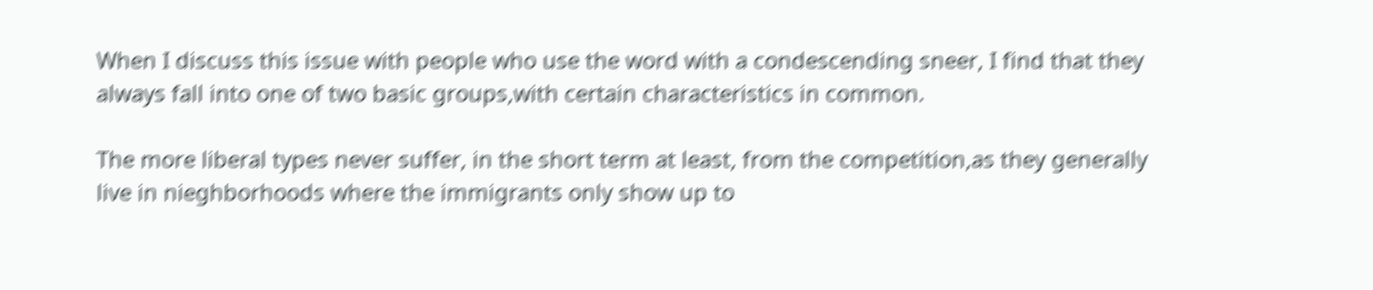When I discuss this issue with people who use the word with a condescending sneer, I find that they always fall into one of two basic groups,with certain characteristics in common.

The more liberal types never suffer, in the short term at least, from the competition,as they generally live in nieghborhoods where the immigrants only show up to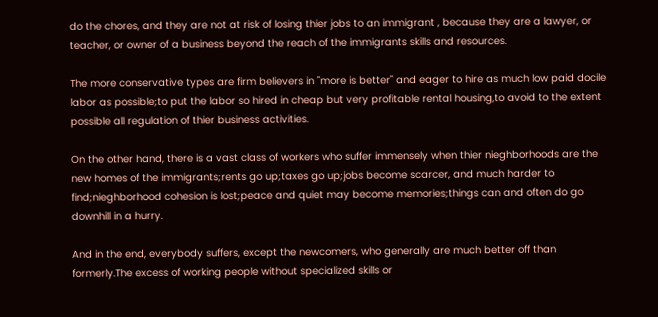do the chores, and they are not at risk of losing thier jobs to an immigrant , because they are a lawyer, or teacher, or owner of a business beyond the reach of the immigrants skills and resources.

The more conservative types are firm believers in "more is better" and eager to hire as much low paid docile labor as possible;to put the labor so hired in cheap but very profitable rental housing,to avoid to the extent possible all regulation of thier business activities.

On the other hand, there is a vast class of workers who suffer immensely when thier nieghborhoods are the new homes of the immigrants;rents go up;taxes go up;jobs become scarcer, and much harder to find;nieghborhood cohesion is lost;peace and quiet may become memories;things can and often do go downhill in a hurry.

And in the end, everybody suffers, except the newcomers, who generally are much better off than formerly.The excess of working people without specialized skills or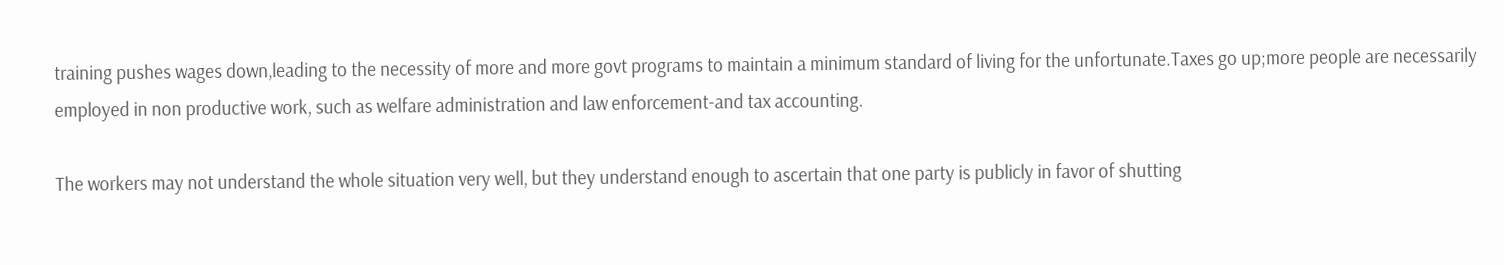training pushes wages down,leading to the necessity of more and more govt programs to maintain a minimum standard of living for the unfortunate.Taxes go up;more people are necessarily employed in non productive work, such as welfare administration and law enforcement-and tax accounting.

The workers may not understand the whole situation very well, but they understand enough to ascertain that one party is publicly in favor of shutting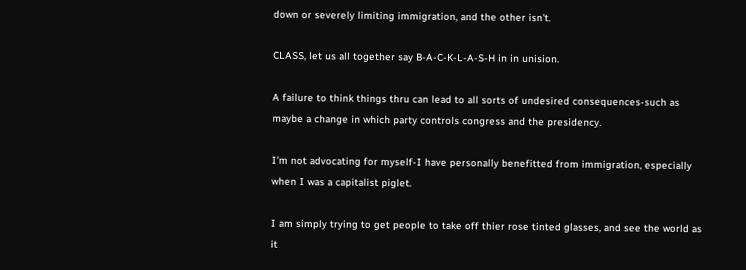down or severely limiting immigration, and the other isn't.

CLASS, let us all together say B-A-C-K-L-A-S-H in in unision.

A failure to think things thru can lead to all sorts of undesired consequences-such as maybe a change in which party controls congress and the presidency.

I'm not advocating for myself-I have personally benefitted from immigration, especially when I was a capitalist piglet.

I am simply trying to get people to take off thier rose tinted glasses, and see the world as it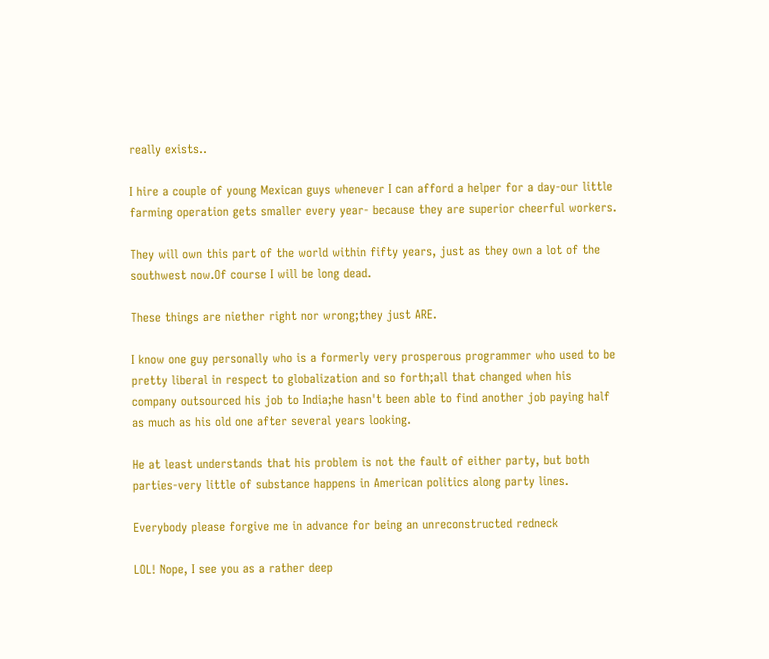really exists..

I hire a couple of young Mexican guys whenever I can afford a helper for a day-our little farming operation gets smaller every year- because they are superior cheerful workers.

They will own this part of the world within fifty years, just as they own a lot of the southwest now.Of course I will be long dead.

These things are niether right nor wrong;they just ARE.

I know one guy personally who is a formerly very prosperous programmer who used to be pretty liberal in respect to globalization and so forth;all that changed when his company outsourced his job to India;he hasn't been able to find another job paying half as much as his old one after several years looking.

He at least understands that his problem is not the fault of either party, but both parties-very little of substance happens in American politics along party lines.

Everybody please forgive me in advance for being an unreconstructed redneck

LOL! Nope, I see you as a rather deep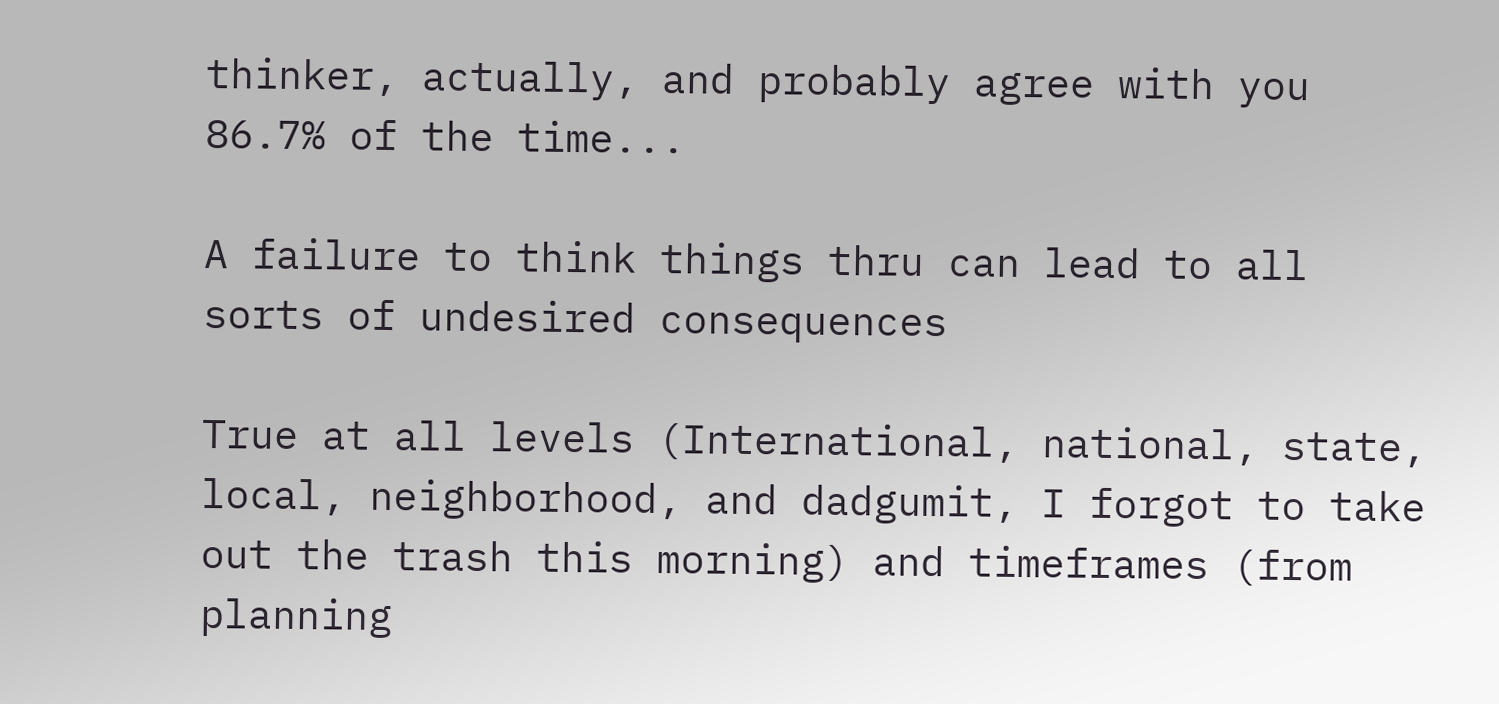thinker, actually, and probably agree with you 86.7% of the time...

A failure to think things thru can lead to all sorts of undesired consequences

True at all levels (International, national, state, local, neighborhood, and dadgumit, I forgot to take out the trash this morning) and timeframes (from planning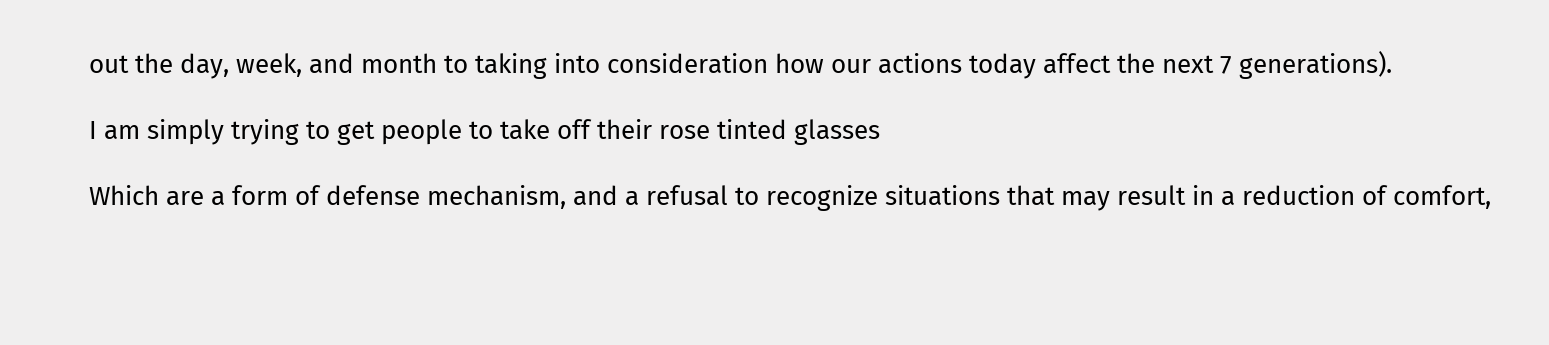out the day, week, and month to taking into consideration how our actions today affect the next 7 generations).

I am simply trying to get people to take off their rose tinted glasses

Which are a form of defense mechanism, and a refusal to recognize situations that may result in a reduction of comfort,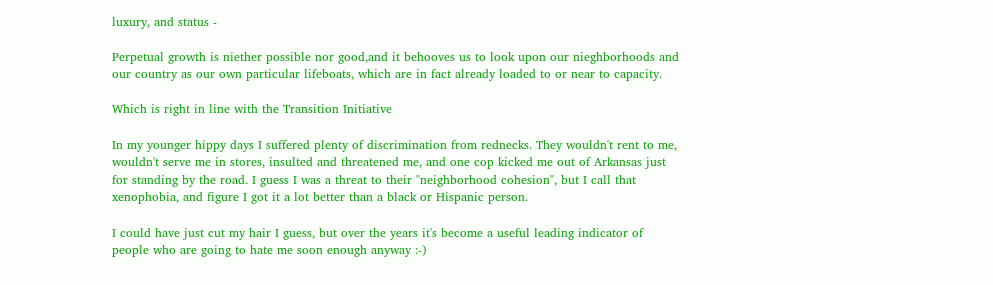luxury, and status -

Perpetual growth is niether possible nor good,and it behooves us to look upon our nieghborhoods and our country as our own particular lifeboats, which are in fact already loaded to or near to capacity.

Which is right in line with the Transition Initiative

In my younger hippy days I suffered plenty of discrimination from rednecks. They wouldn't rent to me, wouldn't serve me in stores, insulted and threatened me, and one cop kicked me out of Arkansas just for standing by the road. I guess I was a threat to their "neighborhood cohesion", but I call that xenophobia, and figure I got it a lot better than a black or Hispanic person.

I could have just cut my hair I guess, but over the years it's become a useful leading indicator of people who are going to hate me soon enough anyway :-)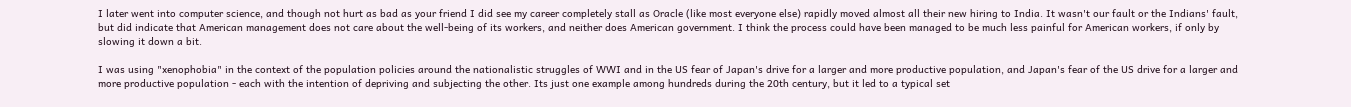I later went into computer science, and though not hurt as bad as your friend I did see my career completely stall as Oracle (like most everyone else) rapidly moved almost all their new hiring to India. It wasn't our fault or the Indians' fault, but did indicate that American management does not care about the well-being of its workers, and neither does American government. I think the process could have been managed to be much less painful for American workers, if only by slowing it down a bit.

I was using "xenophobia" in the context of the population policies around the nationalistic struggles of WWI and in the US fear of Japan's drive for a larger and more productive population, and Japan's fear of the US drive for a larger and more productive population - each with the intention of depriving and subjecting the other. Its just one example among hundreds during the 20th century, but it led to a typical set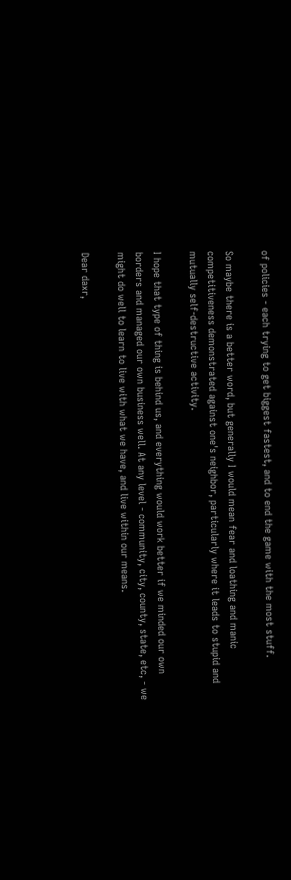of policies - each trying to get biggest fastest, and to end the game with the most stuff.

So maybe there is a better word, but generally I would mean fear and loathing and manic competitiveness demonstrated against one's neighbor, particularly where it leads to stupid and mutually self-destructive activity.

I hope that type of thing is behind us, and everything would work better if we minded our own borders and managed our own business well. At any level - community, city, county, state, etc, - we might do well to learn to live with what we have, and live within our means.

Dear daxr,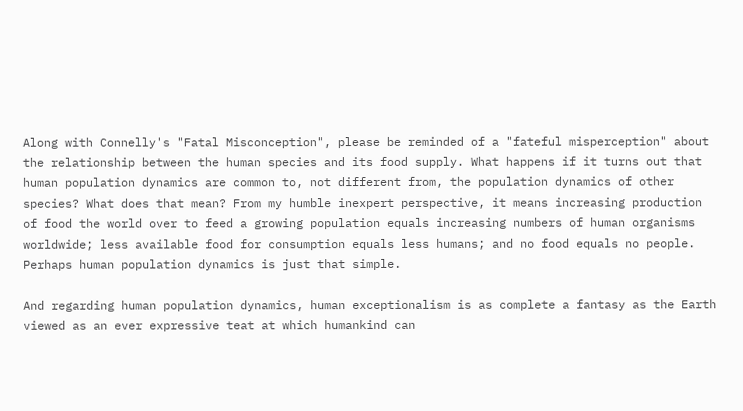Along with Connelly's "Fatal Misconception", please be reminded of a "fateful misperception" about the relationship between the human species and its food supply. What happens if it turns out that human population dynamics are common to, not different from, the population dynamics of other species? What does that mean? From my humble inexpert perspective, it means increasing production of food the world over to feed a growing population equals increasing numbers of human organisms worldwide; less available food for consumption equals less humans; and no food equals no people. Perhaps human population dynamics is just that simple.

And regarding human population dynamics, human exceptionalism is as complete a fantasy as the Earth viewed as an ever expressive teat at which humankind can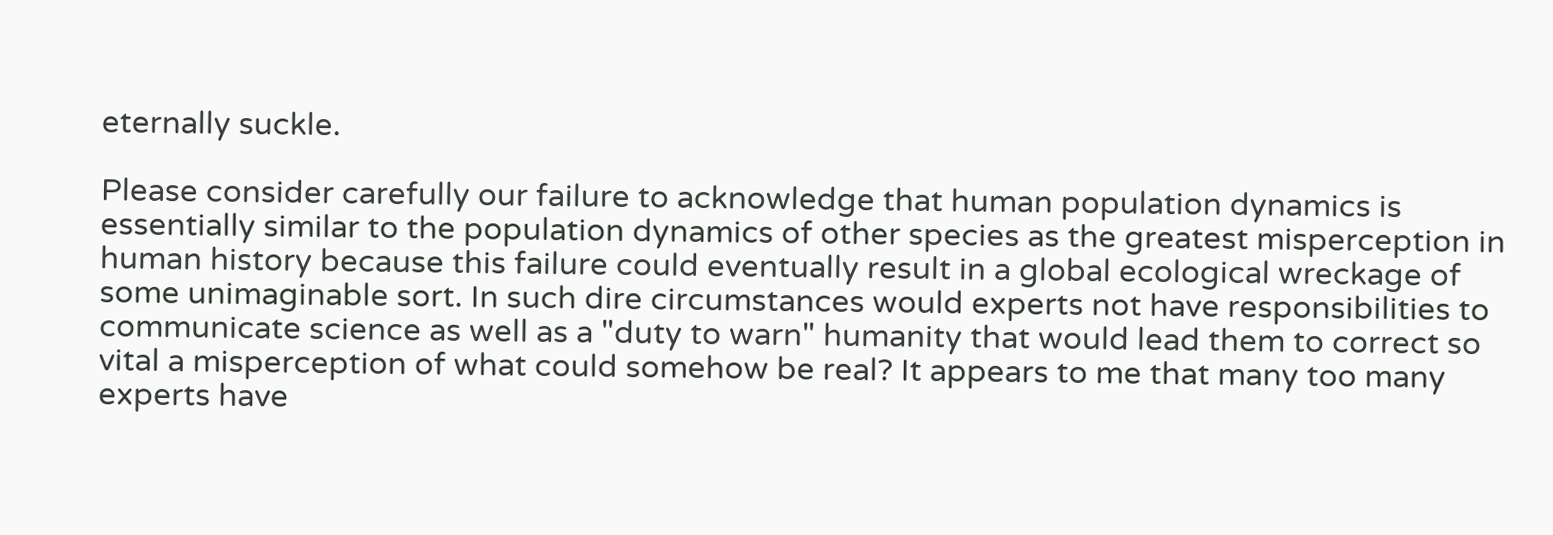eternally suckle.

Please consider carefully our failure to acknowledge that human population dynamics is essentially similar to the population dynamics of other species as the greatest misperception in human history because this failure could eventually result in a global ecological wreckage of some unimaginable sort. In such dire circumstances would experts not have responsibilities to communicate science as well as a "duty to warn" humanity that would lead them to correct so vital a misperception of what could somehow be real? It appears to me that many too many experts have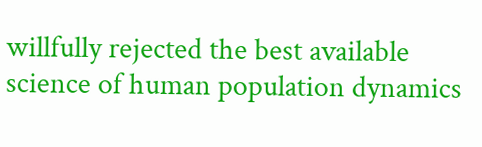willfully rejected the best available science of human population dynamics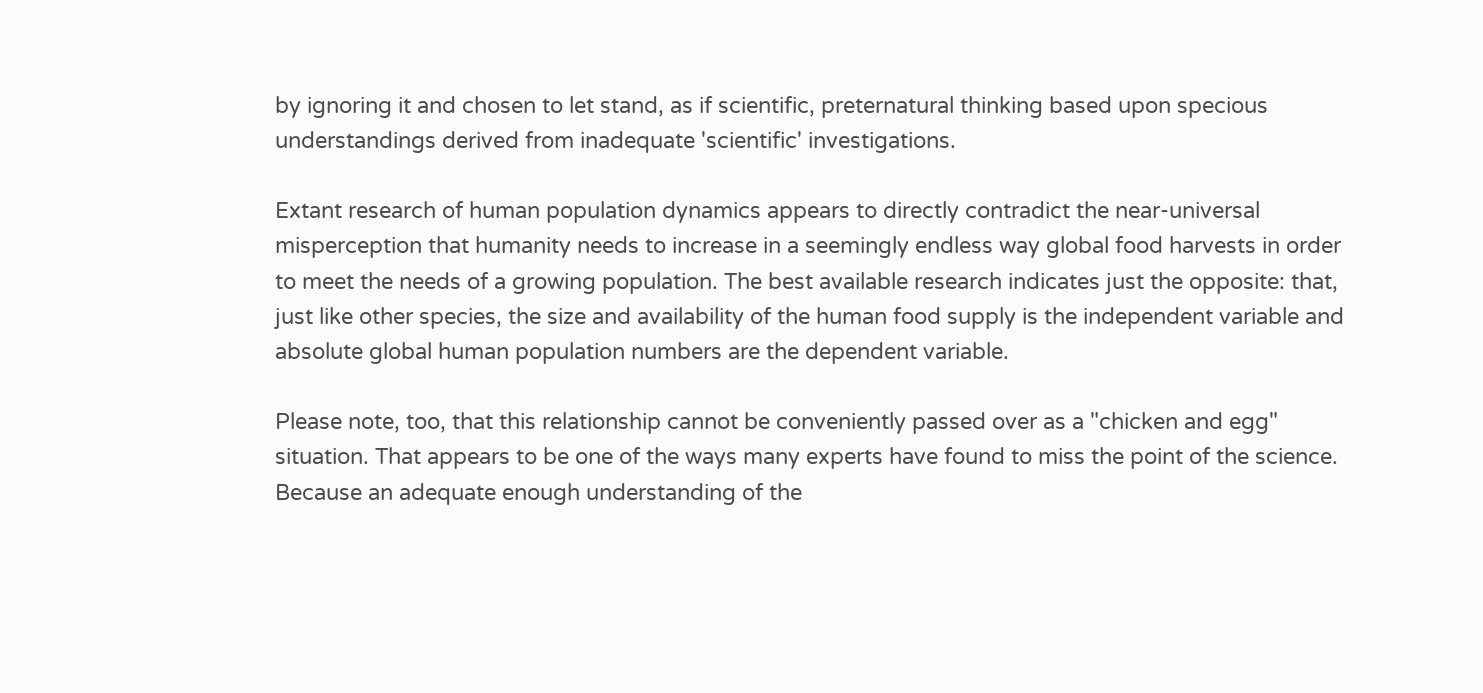by ignoring it and chosen to let stand, as if scientific, preternatural thinking based upon specious understandings derived from inadequate 'scientific' investigations.

Extant research of human population dynamics appears to directly contradict the near-universal misperception that humanity needs to increase in a seemingly endless way global food harvests in order to meet the needs of a growing population. The best available research indicates just the opposite: that, just like other species, the size and availability of the human food supply is the independent variable and absolute global human population numbers are the dependent variable.

Please note, too, that this relationship cannot be conveniently passed over as a "chicken and egg" situation. That appears to be one of the ways many experts have found to miss the point of the science. Because an adequate enough understanding of the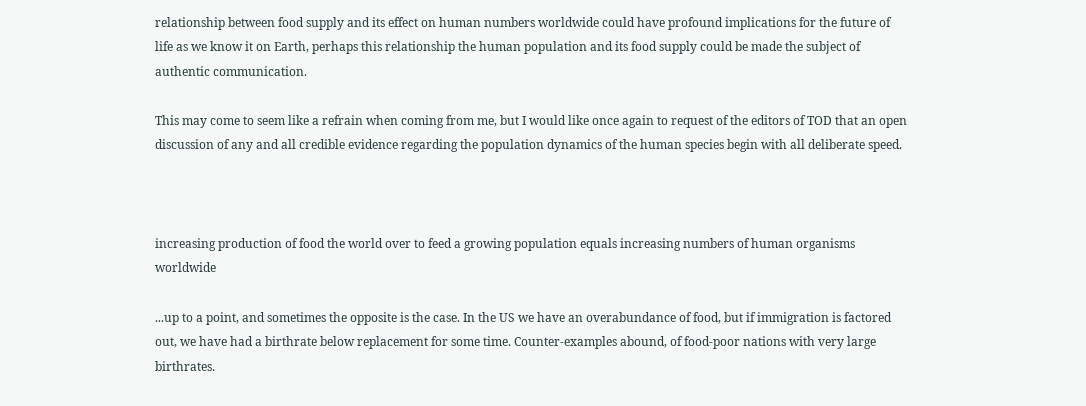relationship between food supply and its effect on human numbers worldwide could have profound implications for the future of life as we know it on Earth, perhaps this relationship the human population and its food supply could be made the subject of authentic communication.

This may come to seem like a refrain when coming from me, but I would like once again to request of the editors of TOD that an open discussion of any and all credible evidence regarding the population dynamics of the human species begin with all deliberate speed.



increasing production of food the world over to feed a growing population equals increasing numbers of human organisms worldwide

...up to a point, and sometimes the opposite is the case. In the US we have an overabundance of food, but if immigration is factored out, we have had a birthrate below replacement for some time. Counter-examples abound, of food-poor nations with very large birthrates.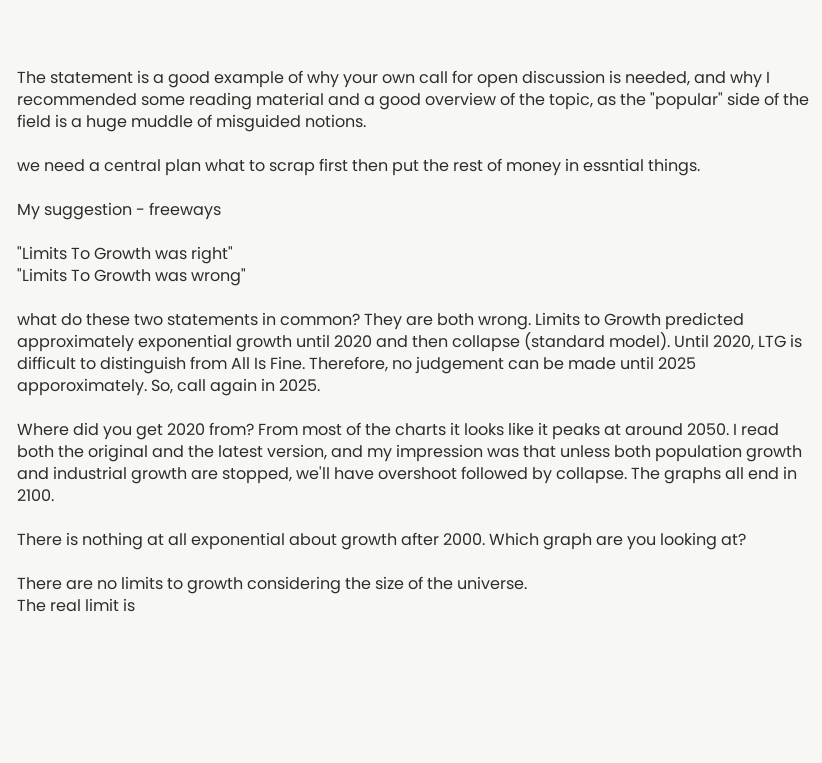The statement is a good example of why your own call for open discussion is needed, and why I recommended some reading material and a good overview of the topic, as the "popular" side of the field is a huge muddle of misguided notions.

we need a central plan what to scrap first then put the rest of money in essntial things.

My suggestion - freeways

"Limits To Growth was right"
"Limits To Growth was wrong"

what do these two statements in common? They are both wrong. Limits to Growth predicted approximately exponential growth until 2020 and then collapse (standard model). Until 2020, LTG is difficult to distinguish from All Is Fine. Therefore, no judgement can be made until 2025 apporoximately. So, call again in 2025.

Where did you get 2020 from? From most of the charts it looks like it peaks at around 2050. I read both the original and the latest version, and my impression was that unless both population growth and industrial growth are stopped, we'll have overshoot followed by collapse. The graphs all end in 2100.

There is nothing at all exponential about growth after 2000. Which graph are you looking at?

There are no limits to growth considering the size of the universe.
The real limit is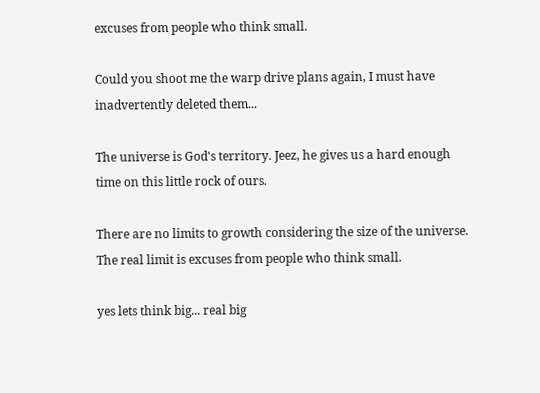excuses from people who think small.

Could you shoot me the warp drive plans again, I must have inadvertently deleted them...

The universe is God's territory. Jeez, he gives us a hard enough time on this little rock of ours.

There are no limits to growth considering the size of the universe.
The real limit is excuses from people who think small.

yes lets think big... real big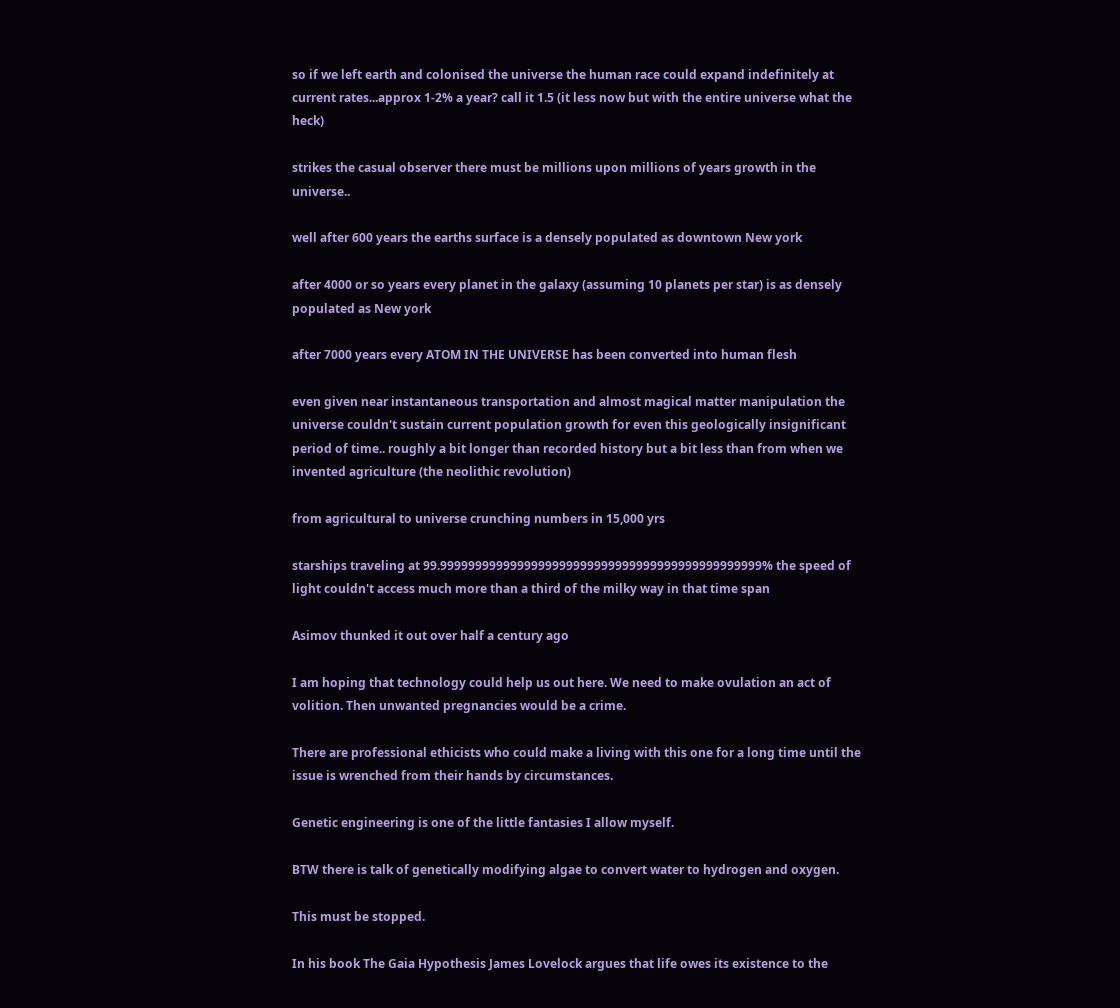so if we left earth and colonised the universe the human race could expand indefinitely at current rates...approx 1-2% a year? call it 1.5 (it less now but with the entire universe what the heck)

strikes the casual observer there must be millions upon millions of years growth in the universe..

well after 600 years the earths surface is a densely populated as downtown New york

after 4000 or so years every planet in the galaxy (assuming 10 planets per star) is as densely populated as New york

after 7000 years every ATOM IN THE UNIVERSE has been converted into human flesh

even given near instantaneous transportation and almost magical matter manipulation the universe couldn't sustain current population growth for even this geologically insignificant period of time.. roughly a bit longer than recorded history but a bit less than from when we invented agriculture (the neolithic revolution)

from agricultural to universe crunching numbers in 15,000 yrs

starships traveling at 99.9999999999999999999999999999999999999999999999% the speed of light couldn't access much more than a third of the milky way in that time span

Asimov thunked it out over half a century ago

I am hoping that technology could help us out here. We need to make ovulation an act of volition. Then unwanted pregnancies would be a crime.

There are professional ethicists who could make a living with this one for a long time until the issue is wrenched from their hands by circumstances.

Genetic engineering is one of the little fantasies I allow myself.

BTW there is talk of genetically modifying algae to convert water to hydrogen and oxygen.

This must be stopped.

In his book The Gaia Hypothesis James Lovelock argues that life owes its existence to the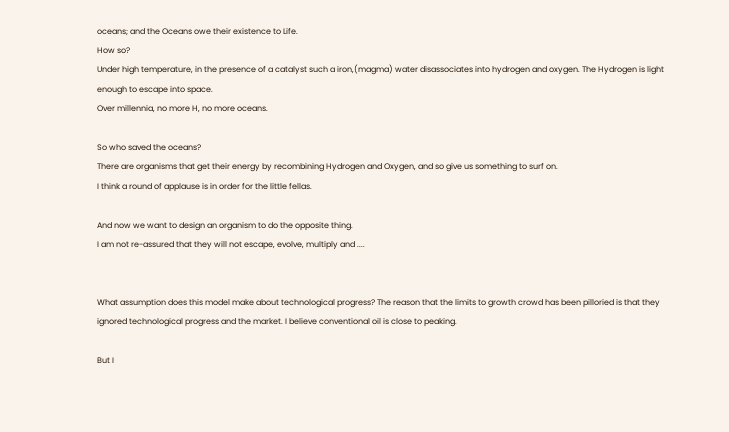oceans; and the Oceans owe their existence to Life.
How so?
Under high temperature, in the presence of a catalyst such a iron,(magma) water disassociates into hydrogen and oxygen. The Hydrogen is light enough to escape into space.
Over millennia, no more H, no more oceans.

So who saved the oceans?
There are organisms that get their energy by recombining Hydrogen and Oxygen, and so give us something to surf on.
I think a round of applause is in order for the little fellas.

And now we want to design an organism to do the opposite thing.
I am not re-assured that they will not escape, evolve, multiply and ....


What assumption does this model make about technological progress? The reason that the limits to growth crowd has been pilloried is that they ignored technological progress and the market. I believe conventional oil is close to peaking.

But I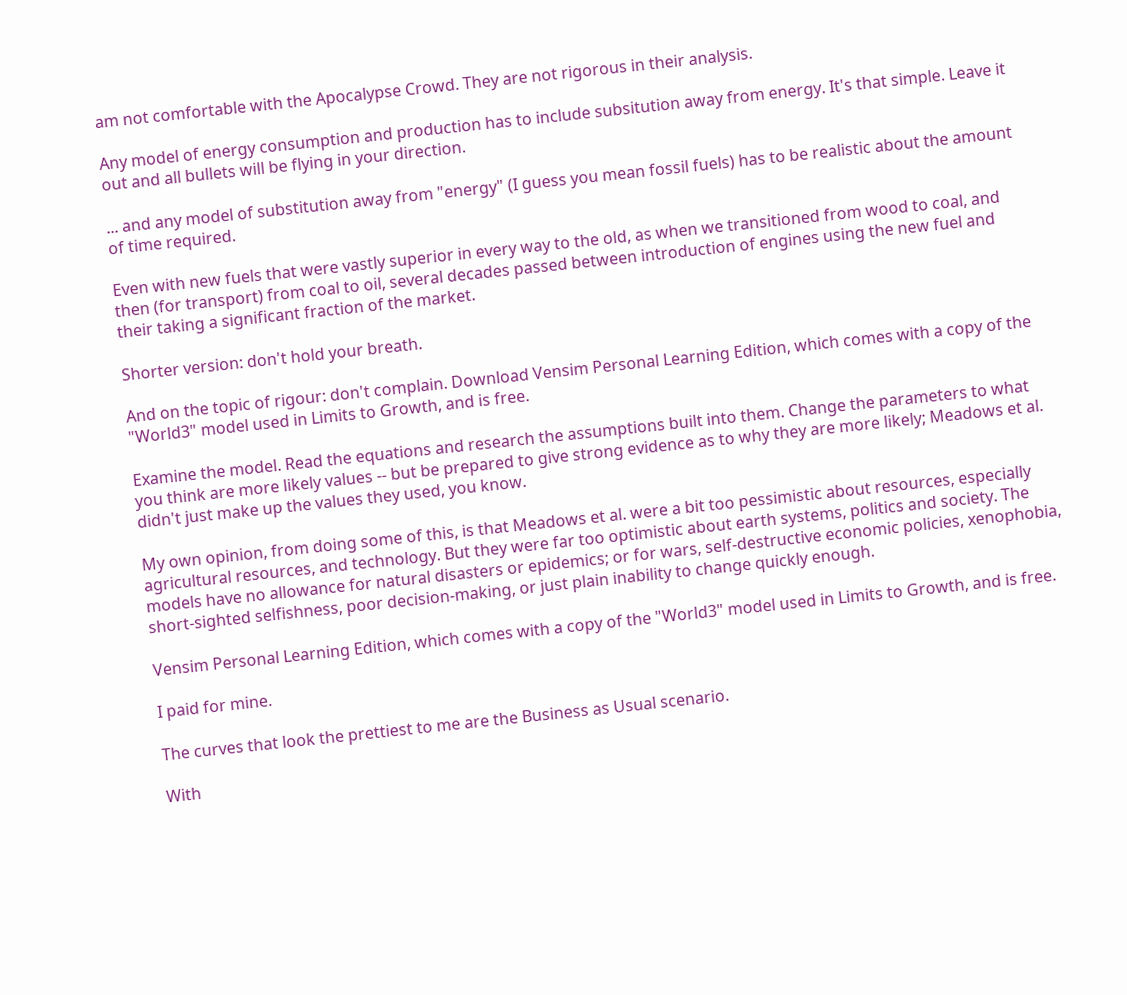am not comfortable with the Apocalypse Crowd. They are not rigorous in their analysis.

Any model of energy consumption and production has to include subsitution away from energy. It's that simple. Leave it out and all bullets will be flying in your direction.

... and any model of substitution away from "energy" (I guess you mean fossil fuels) has to be realistic about the amount of time required.

Even with new fuels that were vastly superior in every way to the old, as when we transitioned from wood to coal, and then (for transport) from coal to oil, several decades passed between introduction of engines using the new fuel and their taking a significant fraction of the market.

Shorter version: don't hold your breath.

And on the topic of rigour: don't complain. Download Vensim Personal Learning Edition, which comes with a copy of the "World3" model used in Limits to Growth, and is free.

Examine the model. Read the equations and research the assumptions built into them. Change the parameters to what you think are more likely values -- but be prepared to give strong evidence as to why they are more likely; Meadows et al. didn't just make up the values they used, you know.

My own opinion, from doing some of this, is that Meadows et al. were a bit too pessimistic about resources, especially agricultural resources, and technology. But they were far too optimistic about earth systems, politics and society. The models have no allowance for natural disasters or epidemics; or for wars, self-destructive economic policies, xenophobia, short-sighted selfishness, poor decision-making, or just plain inability to change quickly enough.

Vensim Personal Learning Edition, which comes with a copy of the "World3" model used in Limits to Growth, and is free.

I paid for mine.

The curves that look the prettiest to me are the Business as Usual scenario.

With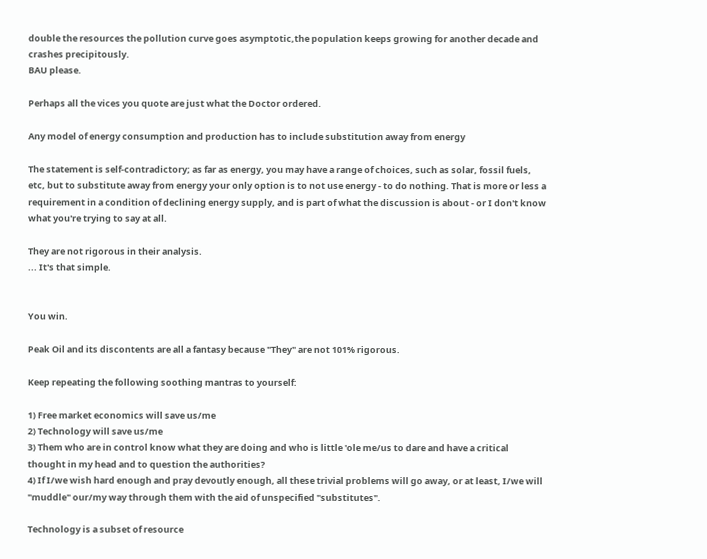double the resources the pollution curve goes asymptotic,the population keeps growing for another decade and crashes precipitously.
BAU please.

Perhaps all the vices you quote are just what the Doctor ordered.

Any model of energy consumption and production has to include substitution away from energy

The statement is self-contradictory; as far as energy, you may have a range of choices, such as solar, fossil fuels, etc, but to substitute away from energy your only option is to not use energy - to do nothing. That is more or less a requirement in a condition of declining energy supply, and is part of what the discussion is about - or I don't know what you're trying to say at all.

They are not rigorous in their analysis.
... It's that simple.


You win.

Peak Oil and its discontents are all a fantasy because "They" are not 101% rigorous.

Keep repeating the following soothing mantras to yourself:

1) Free market economics will save us/me
2) Technology will save us/me
3) Them who are in control know what they are doing and who is little 'ole me/us to dare and have a critical thought in my head and to question the authorities?
4) If I/we wish hard enough and pray devoutly enough, all these trivial problems will go away, or at least, I/we will "muddle" our/my way through them with the aid of unspecified "substitutes".

Technology is a subset of resource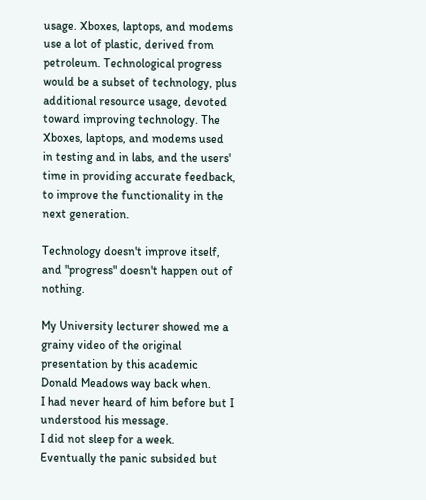usage. Xboxes, laptops, and modems use a lot of plastic, derived from petroleum. Technological progress would be a subset of technology, plus additional resource usage, devoted toward improving technology. The Xboxes, laptops, and modems used in testing and in labs, and the users' time in providing accurate feedback, to improve the functionality in the next generation.

Technology doesn't improve itself, and "progress" doesn't happen out of nothing.

My University lecturer showed me a grainy video of the original presentation by this academic Donald Meadows way back when.
I had never heard of him before but I understood his message.
I did not sleep for a week.
Eventually the panic subsided but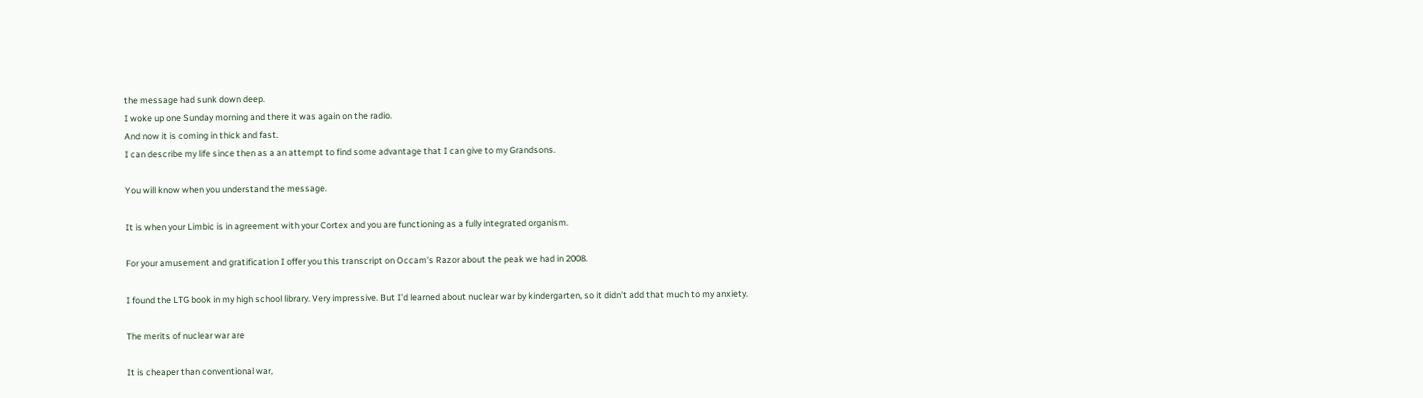the message had sunk down deep.
I woke up one Sunday morning and there it was again on the radio.
And now it is coming in thick and fast.
I can describe my life since then as a an attempt to find some advantage that I can give to my Grandsons.

You will know when you understand the message.

It is when your Limbic is in agreement with your Cortex and you are functioning as a fully integrated organism.

For your amusement and gratification I offer you this transcript on Occam's Razor about the peak we had in 2008.

I found the LTG book in my high school library. Very impressive. But I'd learned about nuclear war by kindergarten, so it didn't add that much to my anxiety.

The merits of nuclear war are

It is cheaper than conventional war,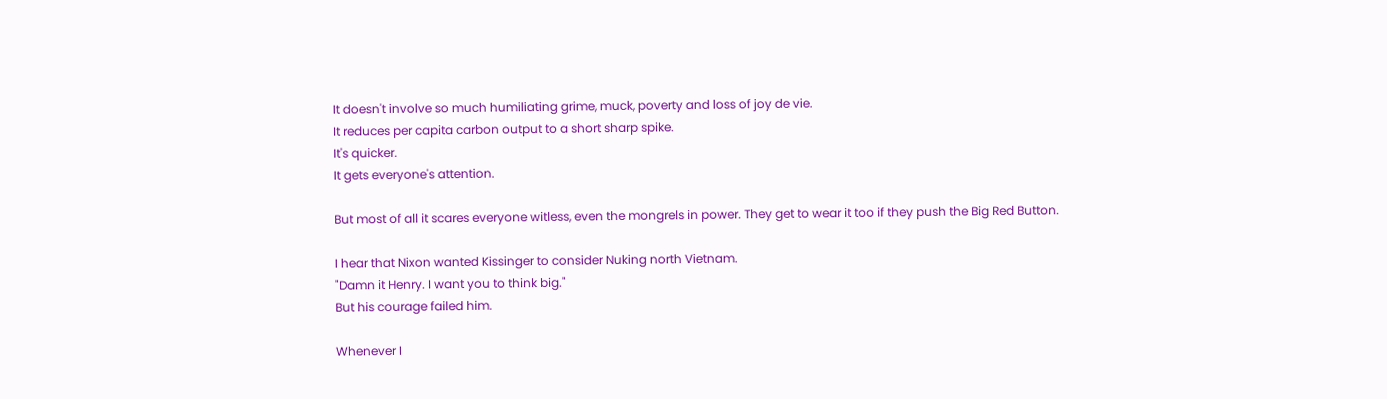It doesn't involve so much humiliating grime, muck, poverty and loss of joy de vie.
It reduces per capita carbon output to a short sharp spike.
It's quicker.
It gets everyone's attention.

But most of all it scares everyone witless, even the mongrels in power. They get to wear it too if they push the Big Red Button.

I hear that Nixon wanted Kissinger to consider Nuking north Vietnam.
"Damn it Henry. I want you to think big."
But his courage failed him.

Whenever I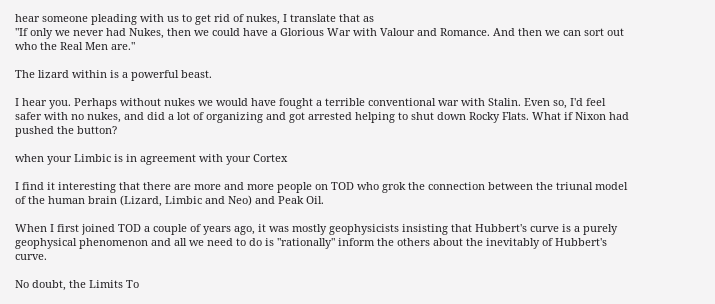hear someone pleading with us to get rid of nukes, I translate that as
"If only we never had Nukes, then we could have a Glorious War with Valour and Romance. And then we can sort out who the Real Men are."

The lizard within is a powerful beast.

I hear you. Perhaps without nukes we would have fought a terrible conventional war with Stalin. Even so, I'd feel safer with no nukes, and did a lot of organizing and got arrested helping to shut down Rocky Flats. What if Nixon had pushed the button?

when your Limbic is in agreement with your Cortex

I find it interesting that there are more and more people on TOD who grok the connection between the triunal model of the human brain (Lizard, Limbic and Neo) and Peak Oil.

When I first joined TOD a couple of years ago, it was mostly geophysicists insisting that Hubbert's curve is a purely geophysical phenomenon and all we need to do is "rationally" inform the others about the inevitably of Hubbert's curve.

No doubt, the Limits To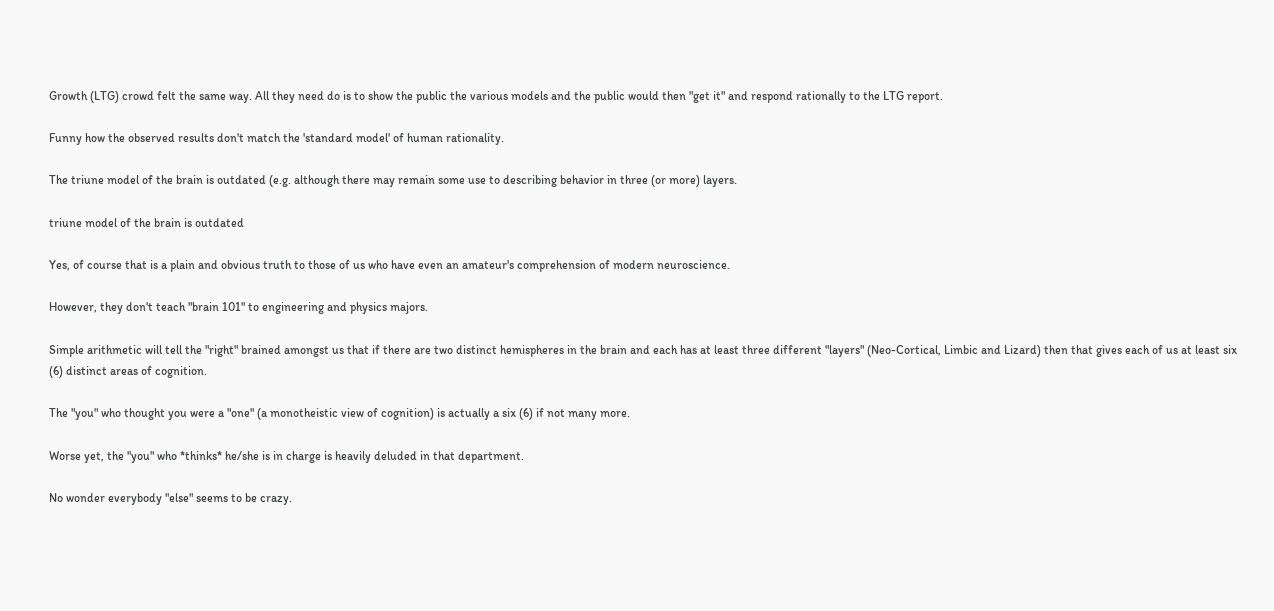Growth (LTG) crowd felt the same way. All they need do is to show the public the various models and the public would then "get it" and respond rationally to the LTG report.

Funny how the observed results don't match the 'standard model' of human rationality.

The triune model of the brain is outdated (e.g. although there may remain some use to describing behavior in three (or more) layers.

triune model of the brain is outdated

Yes, of course that is a plain and obvious truth to those of us who have even an amateur's comprehension of modern neuroscience.

However, they don't teach "brain 101" to engineering and physics majors.

Simple arithmetic will tell the "right" brained amongst us that if there are two distinct hemispheres in the brain and each has at least three different "layers" (Neo-Cortical, Limbic and Lizard) then that gives each of us at least six (6) distinct areas of cognition.

The "you" who thought you were a "one" (a monotheistic view of cognition) is actually a six (6) if not many more.

Worse yet, the "you" who *thinks* he/she is in charge is heavily deluded in that department.

No wonder everybody "else" seems to be crazy.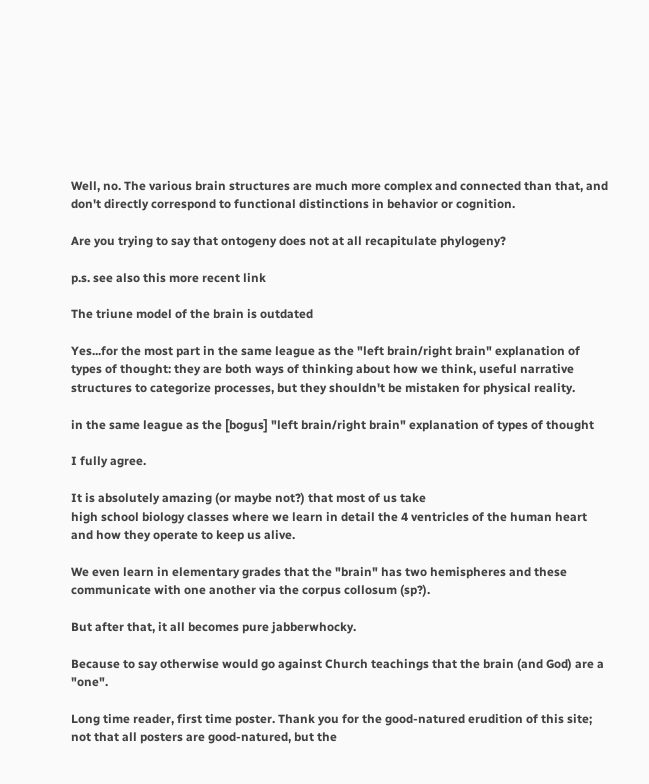Well, no. The various brain structures are much more complex and connected than that, and don't directly correspond to functional distinctions in behavior or cognition.

Are you trying to say that ontogeny does not at all recapitulate phylogeny?

p.s. see also this more recent link

The triune model of the brain is outdated

Yes...for the most part in the same league as the "left brain/right brain" explanation of types of thought: they are both ways of thinking about how we think, useful narrative structures to categorize processes, but they shouldn't be mistaken for physical reality.

in the same league as the [bogus] "left brain/right brain" explanation of types of thought

I fully agree.

It is absolutely amazing (or maybe not?) that most of us take
high school biology classes where we learn in detail the 4 ventricles of the human heart and how they operate to keep us alive.

We even learn in elementary grades that the "brain" has two hemispheres and these communicate with one another via the corpus collosum (sp?).

But after that, it all becomes pure jabberwhocky.

Because to say otherwise would go against Church teachings that the brain (and God) are a "one".

Long time reader, first time poster. Thank you for the good-natured erudition of this site; not that all posters are good-natured, but the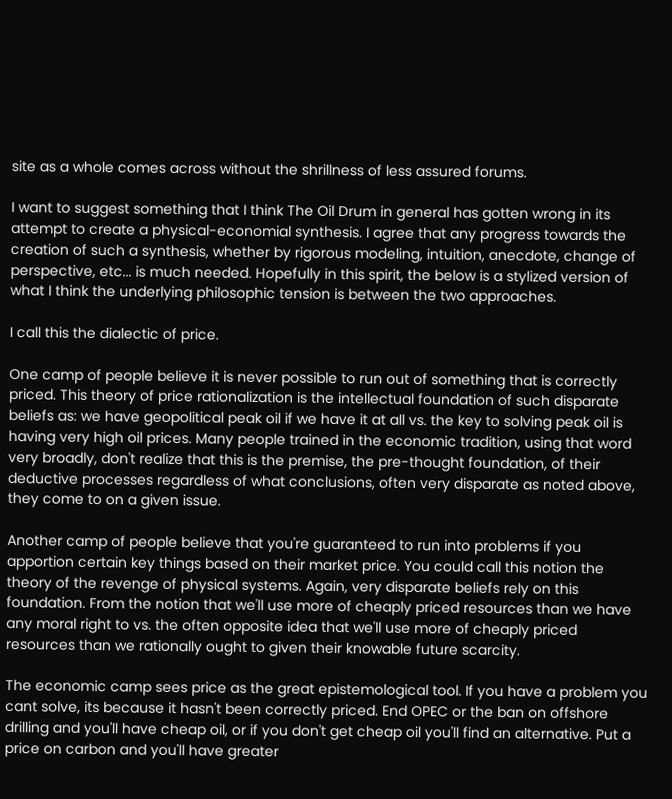site as a whole comes across without the shrillness of less assured forums.

I want to suggest something that I think The Oil Drum in general has gotten wrong in its attempt to create a physical-economial synthesis. I agree that any progress towards the creation of such a synthesis, whether by rigorous modeling, intuition, anecdote, change of perspective, etc... is much needed. Hopefully in this spirit, the below is a stylized version of what I think the underlying philosophic tension is between the two approaches.

I call this the dialectic of price.

One camp of people believe it is never possible to run out of something that is correctly priced. This theory of price rationalization is the intellectual foundation of such disparate beliefs as: we have geopolitical peak oil if we have it at all vs. the key to solving peak oil is having very high oil prices. Many people trained in the economic tradition, using that word very broadly, don't realize that this is the premise, the pre-thought foundation, of their deductive processes regardless of what conclusions, often very disparate as noted above, they come to on a given issue.

Another camp of people believe that you're guaranteed to run into problems if you apportion certain key things based on their market price. You could call this notion the theory of the revenge of physical systems. Again, very disparate beliefs rely on this foundation. From the notion that we'll use more of cheaply priced resources than we have any moral right to vs. the often opposite idea that we'll use more of cheaply priced resources than we rationally ought to given their knowable future scarcity.

The economic camp sees price as the great epistemological tool. If you have a problem you cant solve, its because it hasn't been correctly priced. End OPEC or the ban on offshore drilling and you'll have cheap oil, or if you don't get cheap oil you'll find an alternative. Put a price on carbon and you'll have greater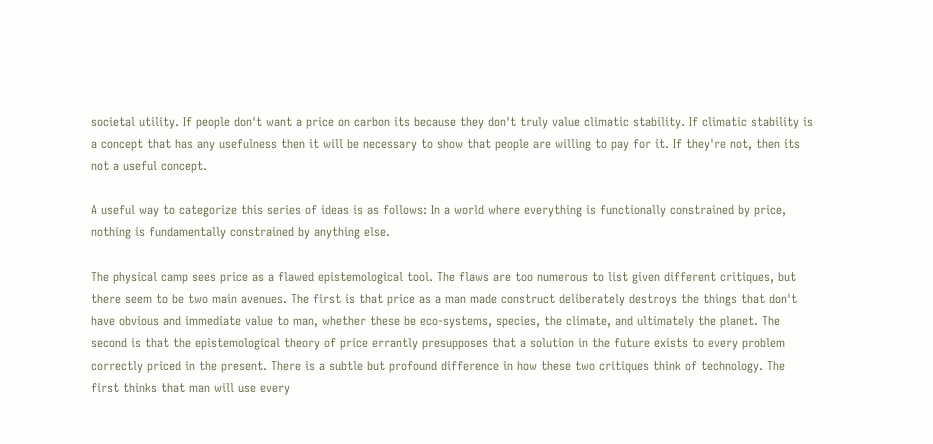societal utility. If people don't want a price on carbon its because they don't truly value climatic stability. If climatic stability is a concept that has any usefulness then it will be necessary to show that people are willing to pay for it. If they're not, then its not a useful concept.

A useful way to categorize this series of ideas is as follows: In a world where everything is functionally constrained by price, nothing is fundamentally constrained by anything else.

The physical camp sees price as a flawed epistemological tool. The flaws are too numerous to list given different critiques, but there seem to be two main avenues. The first is that price as a man made construct deliberately destroys the things that don't have obvious and immediate value to man, whether these be eco-systems, species, the climate, and ultimately the planet. The second is that the epistemological theory of price errantly presupposes that a solution in the future exists to every problem correctly priced in the present. There is a subtle but profound difference in how these two critiques think of technology. The first thinks that man will use every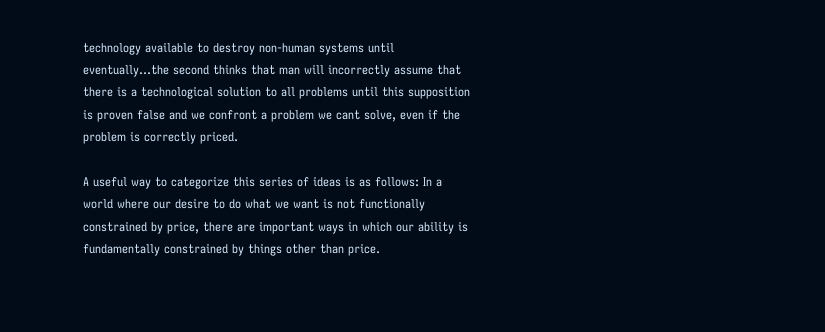technology available to destroy non-human systems until eventually...the second thinks that man will incorrectly assume that there is a technological solution to all problems until this supposition is proven false and we confront a problem we cant solve, even if the problem is correctly priced.

A useful way to categorize this series of ideas is as follows: In a world where our desire to do what we want is not functionally constrained by price, there are important ways in which our ability is fundamentally constrained by things other than price.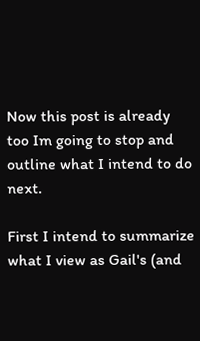Now this post is already too Im going to stop and outline what I intend to do next.

First I intend to summarize what I view as Gail's (and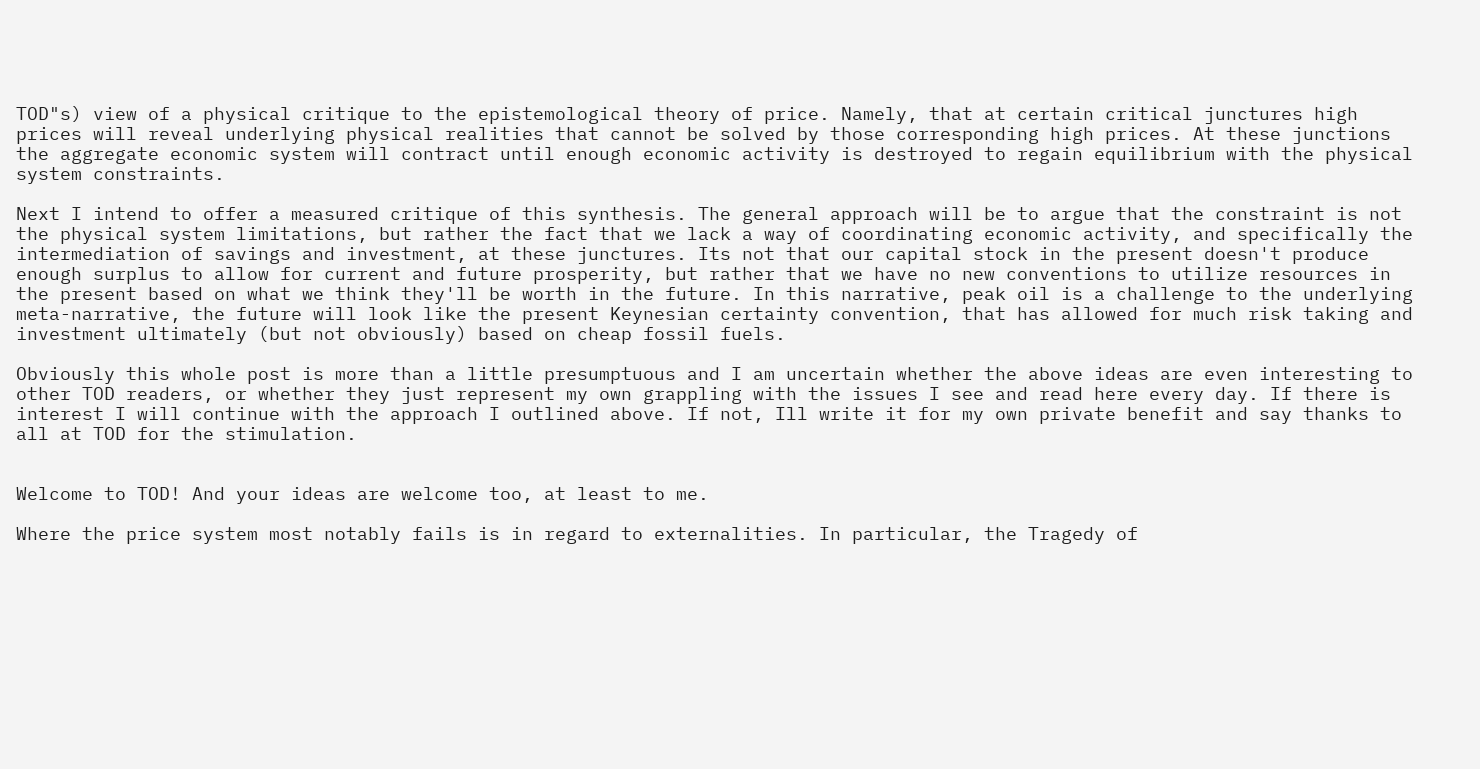TOD"s) view of a physical critique to the epistemological theory of price. Namely, that at certain critical junctures high prices will reveal underlying physical realities that cannot be solved by those corresponding high prices. At these junctions the aggregate economic system will contract until enough economic activity is destroyed to regain equilibrium with the physical system constraints.

Next I intend to offer a measured critique of this synthesis. The general approach will be to argue that the constraint is not the physical system limitations, but rather the fact that we lack a way of coordinating economic activity, and specifically the intermediation of savings and investment, at these junctures. Its not that our capital stock in the present doesn't produce enough surplus to allow for current and future prosperity, but rather that we have no new conventions to utilize resources in the present based on what we think they'll be worth in the future. In this narrative, peak oil is a challenge to the underlying meta-narrative, the future will look like the present Keynesian certainty convention, that has allowed for much risk taking and investment ultimately (but not obviously) based on cheap fossil fuels.

Obviously this whole post is more than a little presumptuous and I am uncertain whether the above ideas are even interesting to other TOD readers, or whether they just represent my own grappling with the issues I see and read here every day. If there is interest I will continue with the approach I outlined above. If not, Ill write it for my own private benefit and say thanks to all at TOD for the stimulation.


Welcome to TOD! And your ideas are welcome too, at least to me.

Where the price system most notably fails is in regard to externalities. In particular, the Tragedy of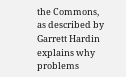the Commons, as described by Garrett Hardin explains why problems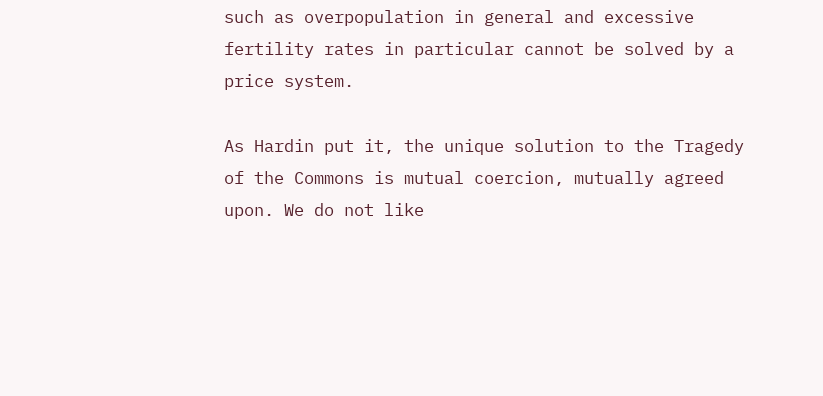such as overpopulation in general and excessive fertility rates in particular cannot be solved by a price system.

As Hardin put it, the unique solution to the Tragedy of the Commons is mutual coercion, mutually agreed upon. We do not like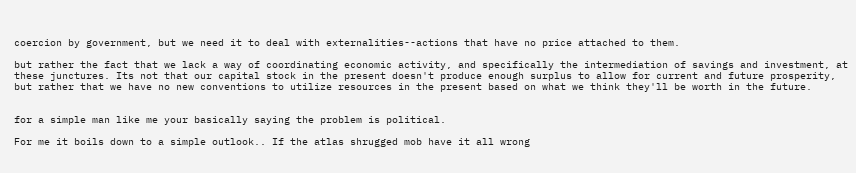coercion by government, but we need it to deal with externalities--actions that have no price attached to them.

but rather the fact that we lack a way of coordinating economic activity, and specifically the intermediation of savings and investment, at these junctures. Its not that our capital stock in the present doesn't produce enough surplus to allow for current and future prosperity, but rather that we have no new conventions to utilize resources in the present based on what we think they'll be worth in the future.


for a simple man like me your basically saying the problem is political.

For me it boils down to a simple outlook.. If the atlas shrugged mob have it all wrong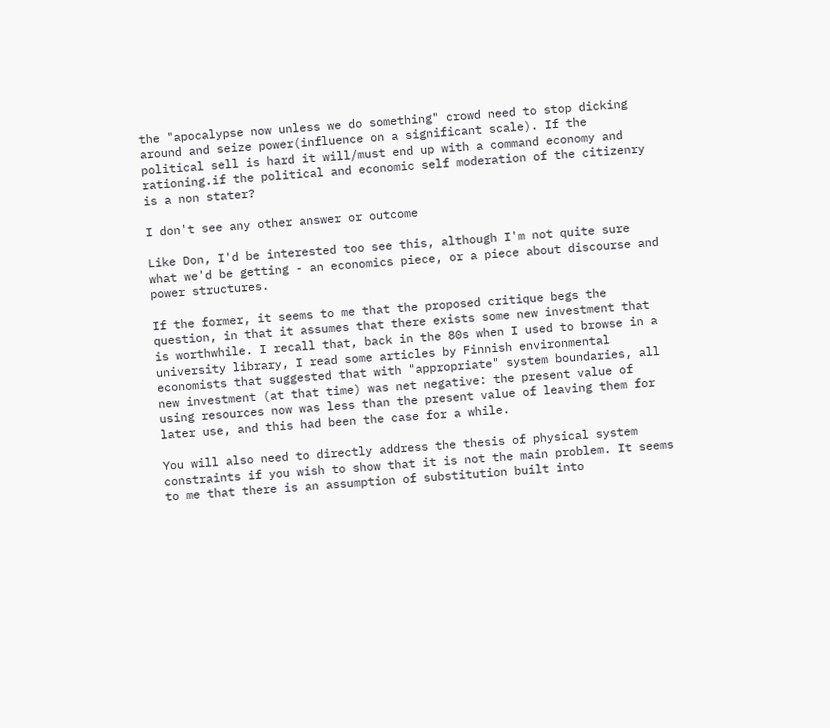the "apocalypse now unless we do something" crowd need to stop dicking around and seize power(influence on a significant scale). If the political sell is hard it will/must end up with a command economy and rationing.if the political and economic self moderation of the citizenry is a non stater?

I don't see any other answer or outcome

Like Don, I'd be interested too see this, although I'm not quite sure what we'd be getting - an economics piece, or a piece about discourse and power structures.

If the former, it seems to me that the proposed critique begs the question, in that it assumes that there exists some new investment that is worthwhile. I recall that, back in the 80s when I used to browse in a university library, I read some articles by Finnish environmental economists that suggested that with "appropriate" system boundaries, all new investment (at that time) was net negative: the present value of using resources now was less than the present value of leaving them for later use, and this had been the case for a while.

You will also need to directly address the thesis of physical system constraints if you wish to show that it is not the main problem. It seems to me that there is an assumption of substitution built into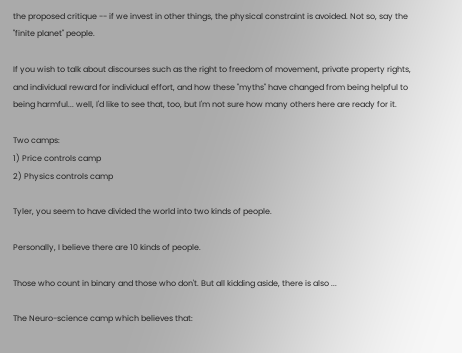the proposed critique -- if we invest in other things, the physical constraint is avoided. Not so, say the "finite planet" people.

If you wish to talk about discourses such as the right to freedom of movement, private property rights, and individual reward for individual effort, and how these "myths" have changed from being helpful to being harmful... well, I'd like to see that, too, but I'm not sure how many others here are ready for it.

Two camps:
1) Price controls camp
2) Physics controls camp

Tyler, you seem to have divided the world into two kinds of people.

Personally, I believe there are 10 kinds of people.

Those who count in binary and those who don't. But all kidding aside, there is also ...

The Neuro-science camp which believes that: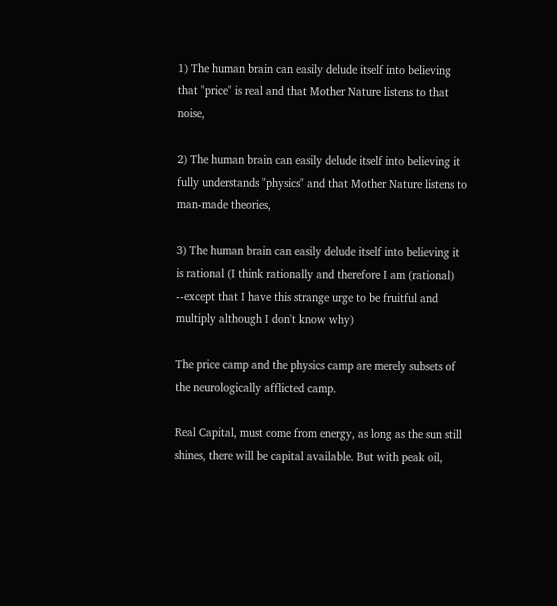1) The human brain can easily delude itself into believing that "price" is real and that Mother Nature listens to that noise,

2) The human brain can easily delude itself into believing it fully understands "physics" and that Mother Nature listens to man-made theories,

3) The human brain can easily delude itself into believing it is rational (I think rationally and therefore I am (rational) --except that I have this strange urge to be fruitful and multiply although I don't know why)

The price camp and the physics camp are merely subsets of the neurologically afflicted camp.

Real Capital, must come from energy, as long as the sun still shines, there will be capital available. But with peak oil,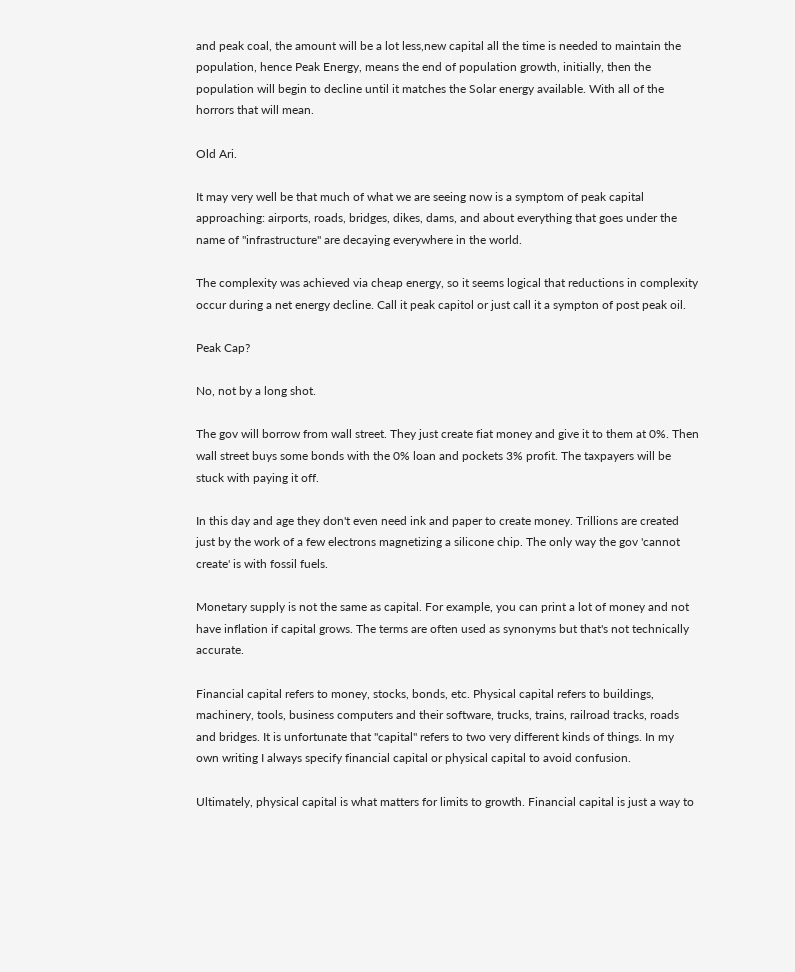and peak coal, the amount will be a lot less,new capital all the time is needed to maintain the population, hence Peak Energy, means the end of population growth, initially, then the population will begin to decline until it matches the Solar energy available. With all of the horrors that will mean.

Old Ari.

It may very well be that much of what we are seeing now is a symptom of peak capital approaching: airports, roads, bridges, dikes, dams, and about everything that goes under the name of "infrastructure" are decaying everywhere in the world.

The complexity was achieved via cheap energy, so it seems logical that reductions in complexity occur during a net energy decline. Call it peak capitol or just call it a sympton of post peak oil.

Peak Cap?

No, not by a long shot.

The gov will borrow from wall street. They just create fiat money and give it to them at 0%. Then wall street buys some bonds with the 0% loan and pockets 3% profit. The taxpayers will be stuck with paying it off.

In this day and age they don't even need ink and paper to create money. Trillions are created just by the work of a few electrons magnetizing a silicone chip. The only way the gov 'cannot create' is with fossil fuels.

Monetary supply is not the same as capital. For example, you can print a lot of money and not have inflation if capital grows. The terms are often used as synonyms but that's not technically accurate.

Financial capital refers to money, stocks, bonds, etc. Physical capital refers to buildings, machinery, tools, business computers and their software, trucks, trains, railroad tracks, roads and bridges. It is unfortunate that "capital" refers to two very different kinds of things. In my own writing I always specify financial capital or physical capital to avoid confusion.

Ultimately, physical capital is what matters for limits to growth. Financial capital is just a way to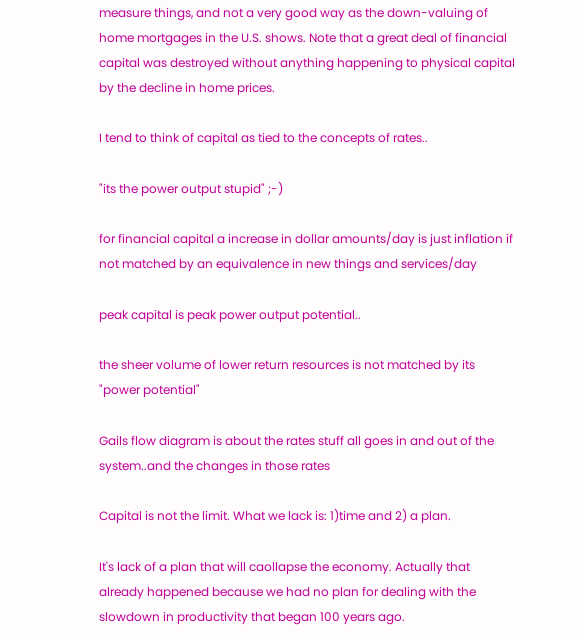measure things, and not a very good way as the down-valuing of home mortgages in the U.S. shows. Note that a great deal of financial capital was destroyed without anything happening to physical capital by the decline in home prices.

I tend to think of capital as tied to the concepts of rates..

"its the power output stupid" ;-)

for financial capital a increase in dollar amounts/day is just inflation if not matched by an equivalence in new things and services/day

peak capital is peak power output potential..

the sheer volume of lower return resources is not matched by its "power potential"

Gails flow diagram is about the rates stuff all goes in and out of the system..and the changes in those rates

Capital is not the limit. What we lack is: 1)time and 2) a plan.

It's lack of a plan that will caollapse the economy. Actually that already happened because we had no plan for dealing with the slowdown in productivity that began 100 years ago.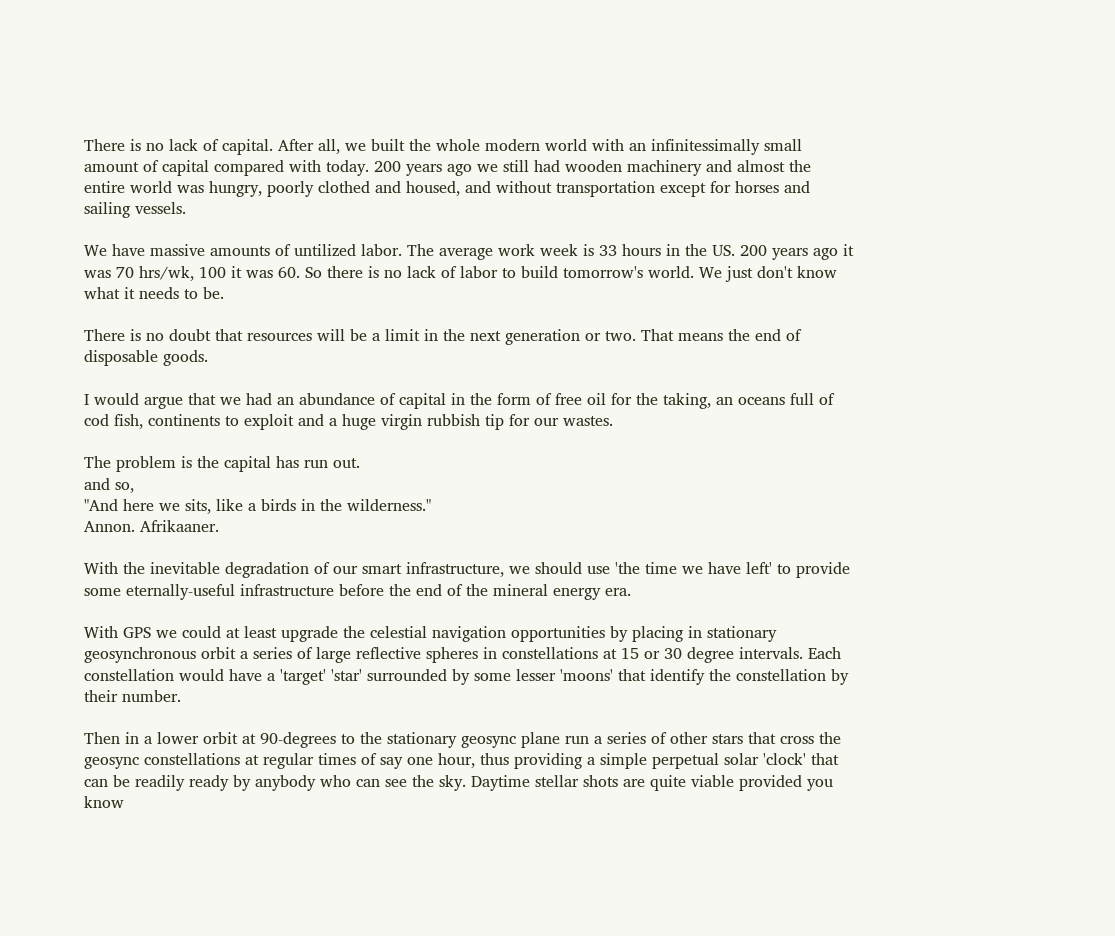There is no lack of capital. After all, we built the whole modern world with an infinitessimally small amount of capital compared with today. 200 years ago we still had wooden machinery and almost the entire world was hungry, poorly clothed and housed, and without transportation except for horses and sailing vessels.

We have massive amounts of untilized labor. The average work week is 33 hours in the US. 200 years ago it was 70 hrs/wk, 100 it was 60. So there is no lack of labor to build tomorrow's world. We just don't know what it needs to be.

There is no doubt that resources will be a limit in the next generation or two. That means the end of disposable goods.

I would argue that we had an abundance of capital in the form of free oil for the taking, an oceans full of cod fish, continents to exploit and a huge virgin rubbish tip for our wastes.

The problem is the capital has run out.
and so,
"And here we sits, like a birds in the wilderness."
Annon. Afrikaaner.

With the inevitable degradation of our smart infrastructure, we should use 'the time we have left' to provide some eternally-useful infrastructure before the end of the mineral energy era.

With GPS we could at least upgrade the celestial navigation opportunities by placing in stationary geosynchronous orbit a series of large reflective spheres in constellations at 15 or 30 degree intervals. Each constellation would have a 'target' 'star' surrounded by some lesser 'moons' that identify the constellation by their number.

Then in a lower orbit at 90-degrees to the stationary geosync plane run a series of other stars that cross the geosync constellations at regular times of say one hour, thus providing a simple perpetual solar 'clock' that can be readily ready by anybody who can see the sky. Daytime stellar shots are quite viable provided you know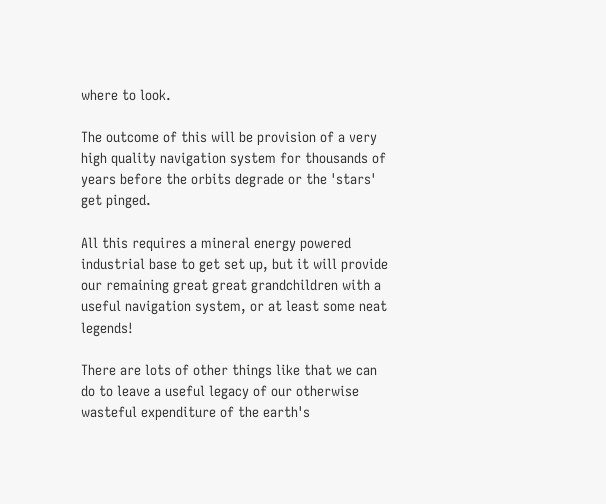where to look.

The outcome of this will be provision of a very high quality navigation system for thousands of years before the orbits degrade or the 'stars' get pinged.

All this requires a mineral energy powered industrial base to get set up, but it will provide our remaining great great grandchildren with a useful navigation system, or at least some neat legends!

There are lots of other things like that we can do to leave a useful legacy of our otherwise wasteful expenditure of the earth's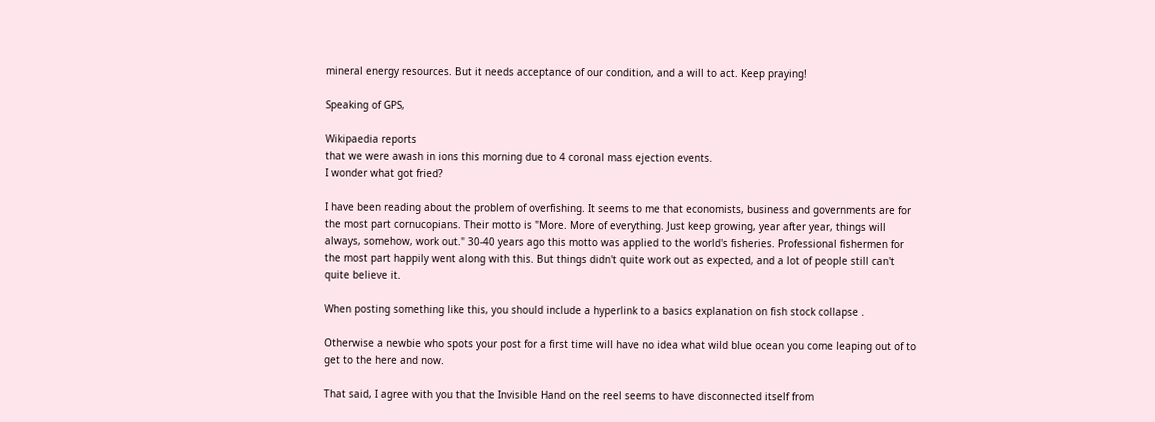mineral energy resources. But it needs acceptance of our condition, and a will to act. Keep praying!

Speaking of GPS,

Wikipaedia reports
that we were awash in ions this morning due to 4 coronal mass ejection events.
I wonder what got fried?

I have been reading about the problem of overfishing. It seems to me that economists, business and governments are for the most part cornucopians. Their motto is "More. More of everything. Just keep growing, year after year, things will always, somehow, work out." 30-40 years ago this motto was applied to the world's fisheries. Professional fishermen for the most part happily went along with this. But things didn't quite work out as expected, and a lot of people still can't quite believe it.

When posting something like this, you should include a hyperlink to a basics explanation on fish stock collapse .

Otherwise a newbie who spots your post for a first time will have no idea what wild blue ocean you come leaping out of to get to the here and now.

That said, I agree with you that the Invisible Hand on the reel seems to have disconnected itself from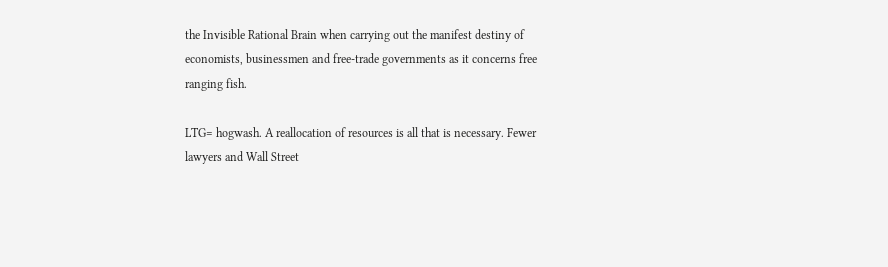the Invisible Rational Brain when carrying out the manifest destiny of economists, businessmen and free-trade governments as it concerns free ranging fish.

LTG= hogwash. A reallocation of resources is all that is necessary. Fewer lawyers and Wall Street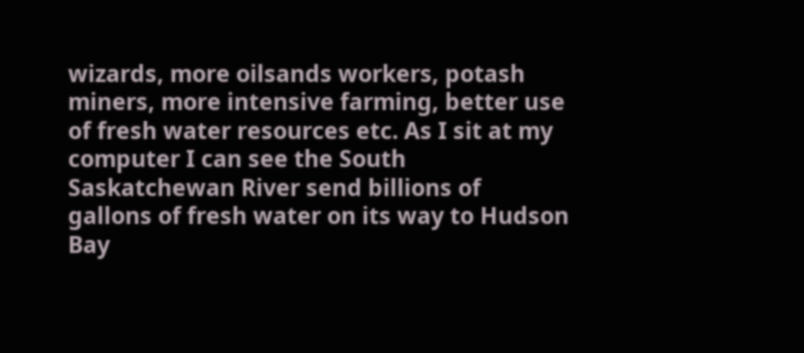wizards, more oilsands workers, potash miners, more intensive farming, better use of fresh water resources etc. As I sit at my computer I can see the South Saskatchewan River send billions of gallons of fresh water on its way to Hudson Bay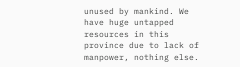unused by mankind. We have huge untapped resources in this province due to lack of manpower, nothing else.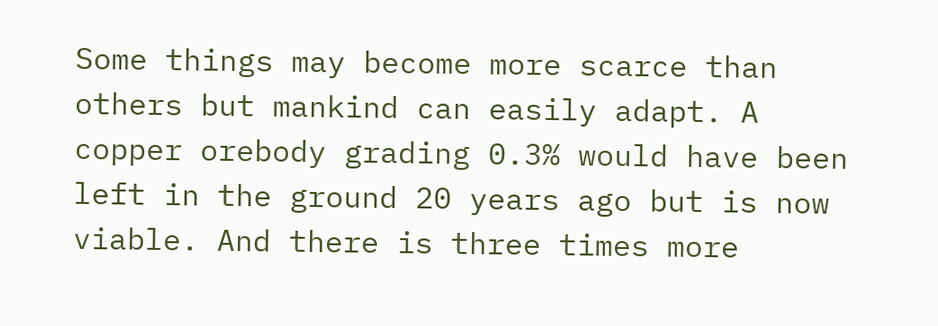Some things may become more scarce than others but mankind can easily adapt. A copper orebody grading 0.3% would have been left in the ground 20 years ago but is now viable. And there is three times more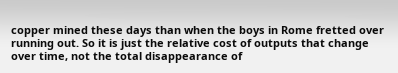copper mined these days than when the boys in Rome fretted over running out. So it is just the relative cost of outputs that change over time, not the total disappearance of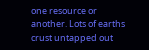one resource or another. Lots of earths crust untapped out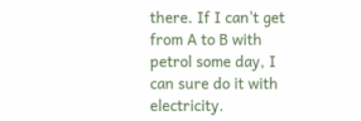there. If I can't get from A to B with petrol some day, I can sure do it with electricity.